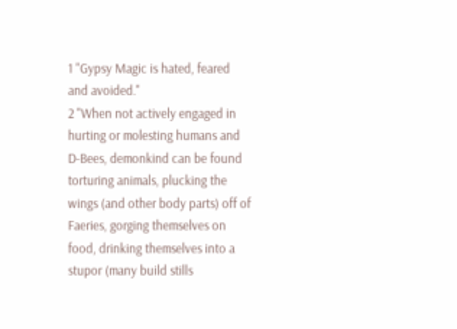1 "Gypsy Magic is hated, feared and avoided."
2 "When not actively engaged in hurting or molesting humans and D-Bees, demonkind can be found torturing animals, plucking the wings (and other body parts) off of Faeries, gorging themselves on food, drinking themselves into a stupor (many build stills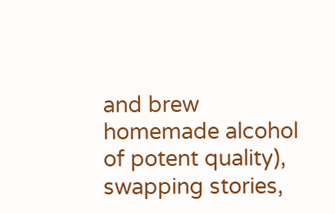and brew homemade alcohol of potent quality), swapping stories,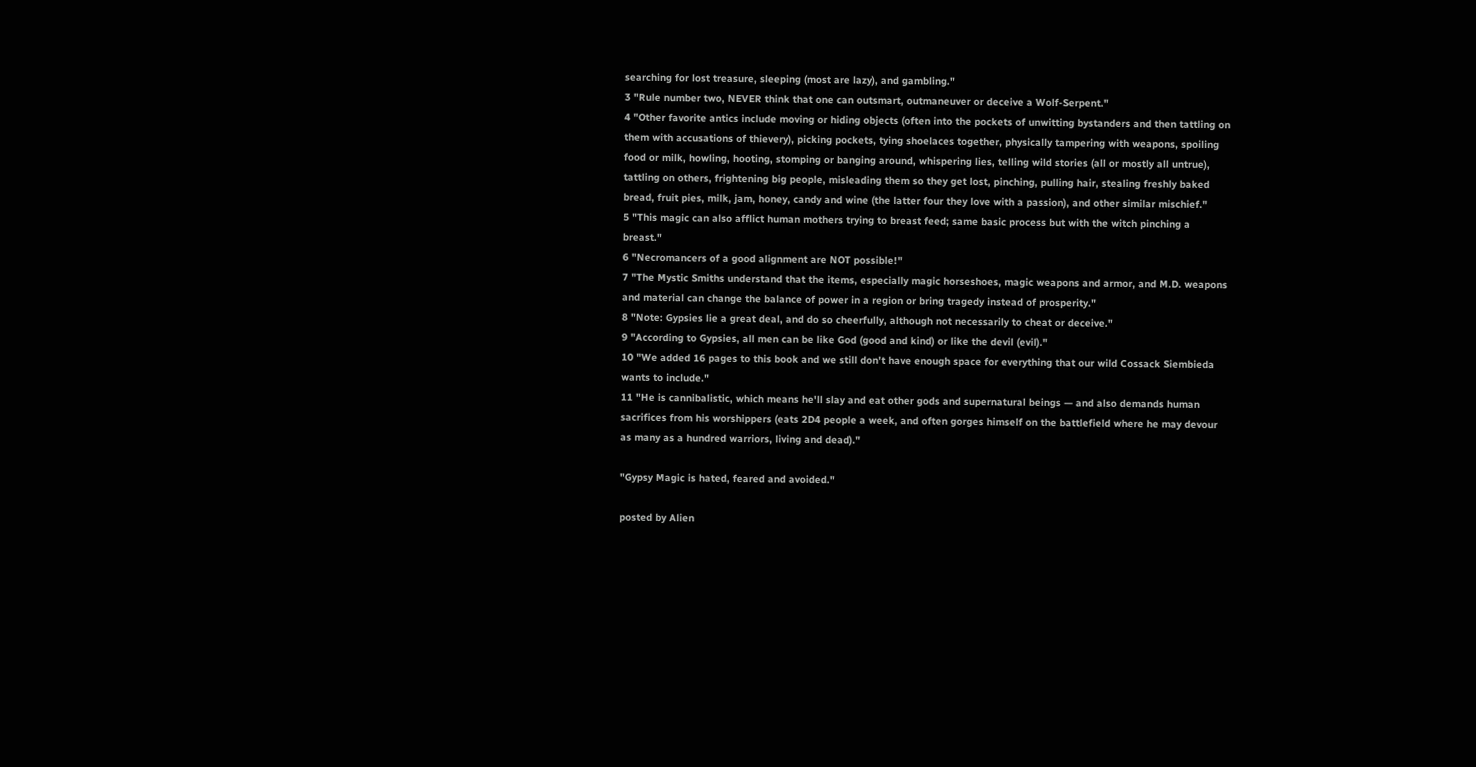searching for lost treasure, sleeping (most are lazy), and gambling."
3 "Rule number two, NEVER think that one can outsmart, outmaneuver or deceive a Wolf-Serpent."
4 "Other favorite antics include moving or hiding objects (often into the pockets of unwitting bystanders and then tattling on them with accusations of thievery), picking pockets, tying shoelaces together, physically tampering with weapons, spoiling food or milk, howling, hooting, stomping or banging around, whispering lies, telling wild stories (all or mostly all untrue), tattling on others, frightening big people, misleading them so they get lost, pinching, pulling hair, stealing freshly baked bread, fruit pies, milk, jam, honey, candy and wine (the latter four they love with a passion), and other similar mischief."
5 "This magic can also afflict human mothers trying to breast feed; same basic process but with the witch pinching a breast."
6 "Necromancers of a good alignment are NOT possible!"
7 "The Mystic Smiths understand that the items, especially magic horseshoes, magic weapons and armor, and M.D. weapons and material can change the balance of power in a region or bring tragedy instead of prosperity."
8 "Note: Gypsies lie a great deal, and do so cheerfully, although not necessarily to cheat or deceive."
9 "According to Gypsies, all men can be like God (good and kind) or like the devil (evil)."
10 "We added 16 pages to this book and we still don't have enough space for everything that our wild Cossack Siembieda wants to include."
11 "He is cannibalistic, which means he'll slay and eat other gods and supernatural beings — and also demands human sacrifices from his worshippers (eats 2D4 people a week, and often gorges himself on the battlefield where he may devour as many as a hundred warriors, living and dead)."

"Gypsy Magic is hated, feared and avoided."

posted by Alien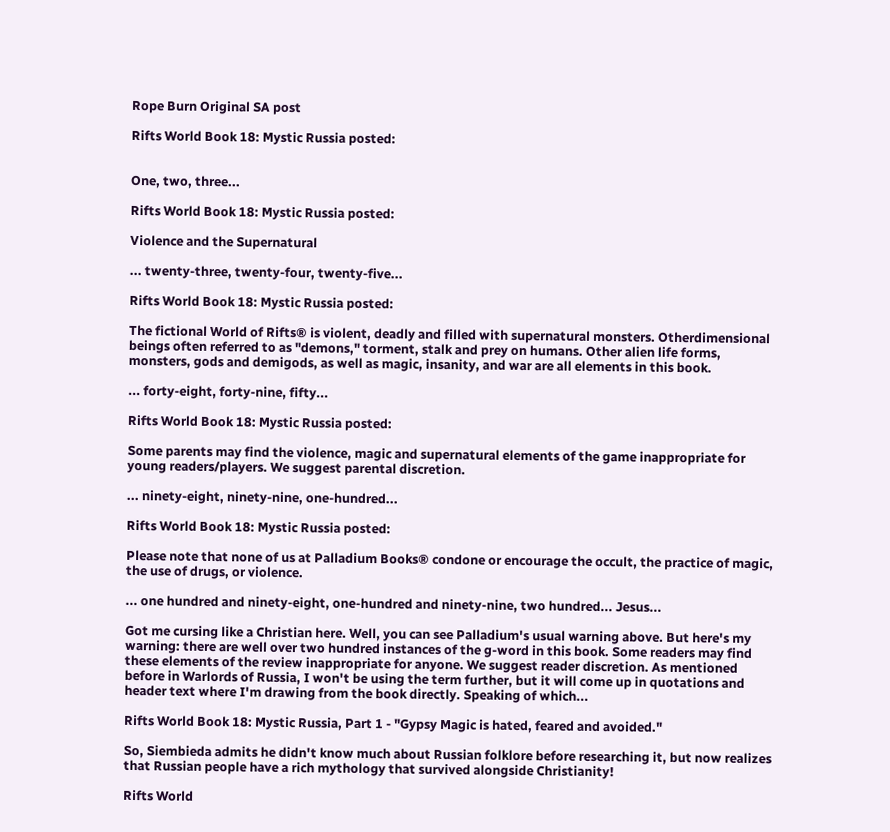Rope Burn Original SA post

Rifts World Book 18: Mystic Russia posted:


One, two, three...

Rifts World Book 18: Mystic Russia posted:

Violence and the Supernatural

... twenty-three, twenty-four, twenty-five...

Rifts World Book 18: Mystic Russia posted:

The fictional World of Rifts® is violent, deadly and filled with supernatural monsters. Otherdimensional beings often referred to as "demons," torment, stalk and prey on humans. Other alien life forms, monsters, gods and demigods, as well as magic, insanity, and war are all elements in this book.

... forty-eight, forty-nine, fifty...

Rifts World Book 18: Mystic Russia posted:

Some parents may find the violence, magic and supernatural elements of the game inappropriate for young readers/players. We suggest parental discretion.

... ninety-eight, ninety-nine, one-hundred...

Rifts World Book 18: Mystic Russia posted:

Please note that none of us at Palladium Books® condone or encourage the occult, the practice of magic, the use of drugs, or violence.

... one hundred and ninety-eight, one-hundred and ninety-nine, two hundred... Jesus...

Got me cursing like a Christian here. Well, you can see Palladium's usual warning above. But here's my warning: there are well over two hundred instances of the g-word in this book. Some readers may find these elements of the review inappropriate for anyone. We suggest reader discretion. As mentioned before in Warlords of Russia, I won't be using the term further, but it will come up in quotations and header text where I'm drawing from the book directly. Speaking of which...

Rifts World Book 18: Mystic Russia, Part 1 - "Gypsy Magic is hated, feared and avoided."

So, Siembieda admits he didn't know much about Russian folklore before researching it, but now realizes that Russian people have a rich mythology that survived alongside Christianity!

Rifts World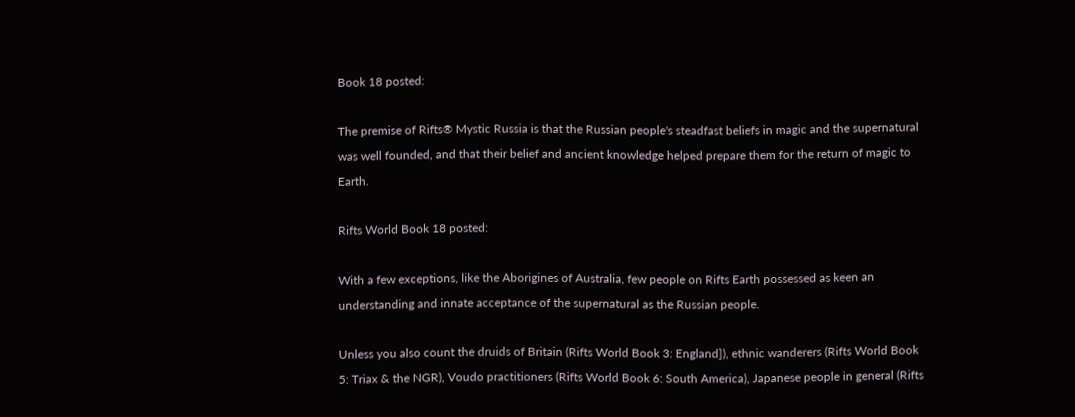Book 18 posted:

The premise of Rifts® Mystic Russia is that the Russian people's steadfast beliefs in magic and the supernatural was well founded, and that their belief and ancient knowledge helped prepare them for the return of magic to Earth.

Rifts World Book 18 posted:

With a few exceptions, like the Aborigines of Australia, few people on Rifts Earth possessed as keen an understanding and innate acceptance of the supernatural as the Russian people.

Unless you also count the druids of Britain (Rifts World Book 3: England]), ethnic wanderers (Rifts World Book 5: Triax & the NGR), Voudo practitioners (Rifts World Book 6: South America), Japanese people in general (Rifts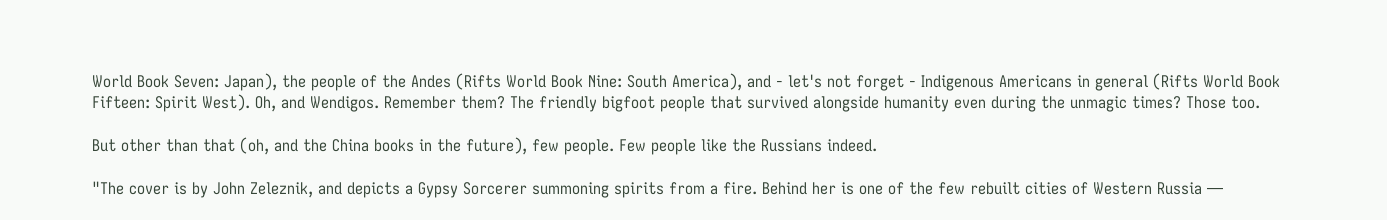World Book Seven: Japan), the people of the Andes (Rifts World Book Nine: South America), and - let's not forget - Indigenous Americans in general (Rifts World Book Fifteen: Spirit West). Oh, and Wendigos. Remember them? The friendly bigfoot people that survived alongside humanity even during the unmagic times? Those too.

But other than that (oh, and the China books in the future), few people. Few people like the Russians indeed.

"The cover is by John Zeleznik, and depicts a Gypsy Sorcerer summoning spirits from a fire. Behind her is one of the few rebuilt cities of Western Russia —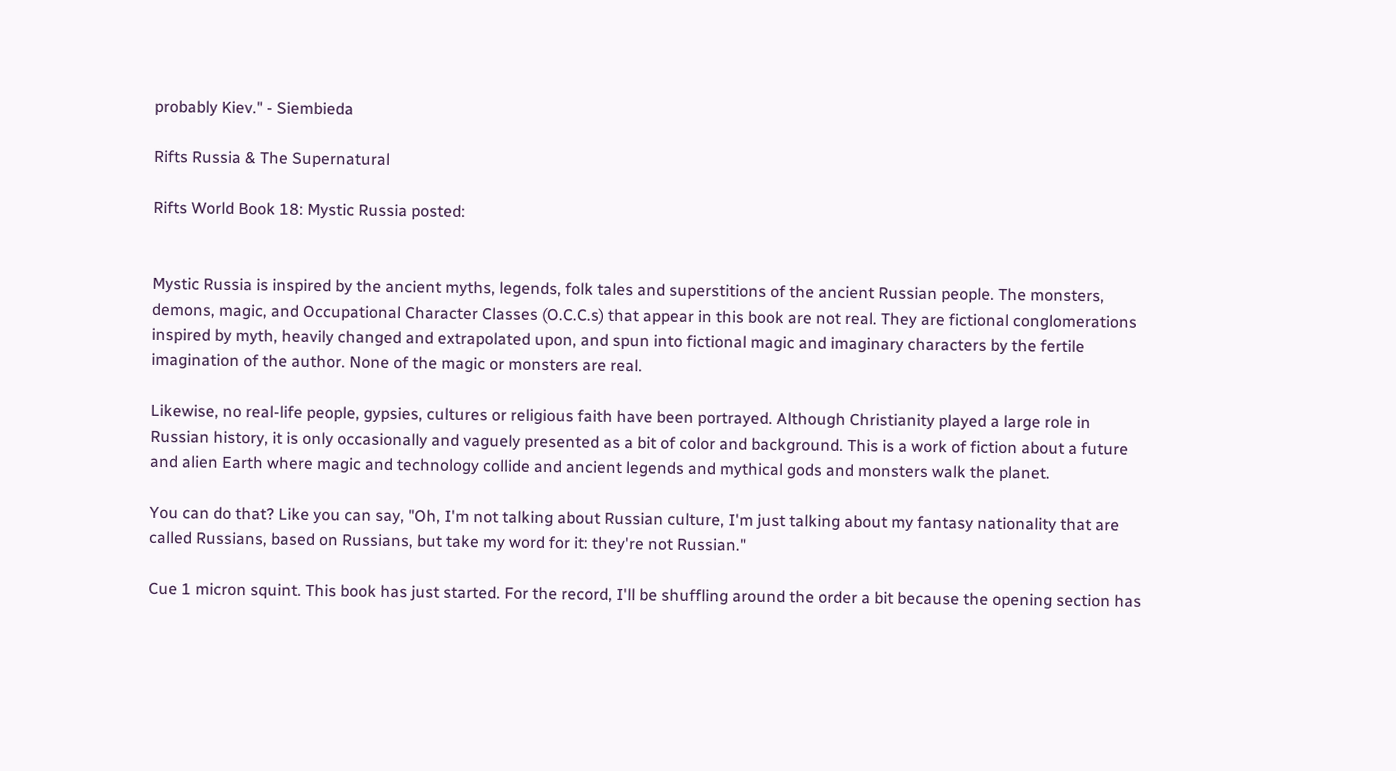probably Kiev." - Siembieda

Rifts Russia & The Supernatural

Rifts World Book 18: Mystic Russia posted:


Mystic Russia is inspired by the ancient myths, legends, folk tales and superstitions of the ancient Russian people. The monsters, demons, magic, and Occupational Character Classes (O.C.C.s) that appear in this book are not real. They are fictional conglomerations inspired by myth, heavily changed and extrapolated upon, and spun into fictional magic and imaginary characters by the fertile imagination of the author. None of the magic or monsters are real.

Likewise, no real-life people, gypsies, cultures or religious faith have been portrayed. Although Christianity played a large role in Russian history, it is only occasionally and vaguely presented as a bit of color and background. This is a work of fiction about a future and alien Earth where magic and technology collide and ancient legends and mythical gods and monsters walk the planet.

You can do that? Like you can say, "Oh, I'm not talking about Russian culture, I'm just talking about my fantasy nationality that are called Russians, based on Russians, but take my word for it: they're not Russian."

Cue 1 micron squint. This book has just started. For the record, I'll be shuffling around the order a bit because the opening section has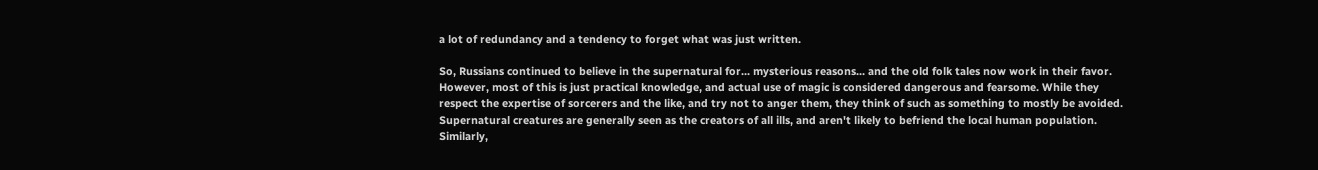a lot of redundancy and a tendency to forget what was just written.

So, Russians continued to believe in the supernatural for... mysterious reasons... and the old folk tales now work in their favor. However, most of this is just practical knowledge, and actual use of magic is considered dangerous and fearsome. While they respect the expertise of sorcerers and the like, and try not to anger them, they think of such as something to mostly be avoided. Supernatural creatures are generally seen as the creators of all ills, and aren't likely to befriend the local human population. Similarly,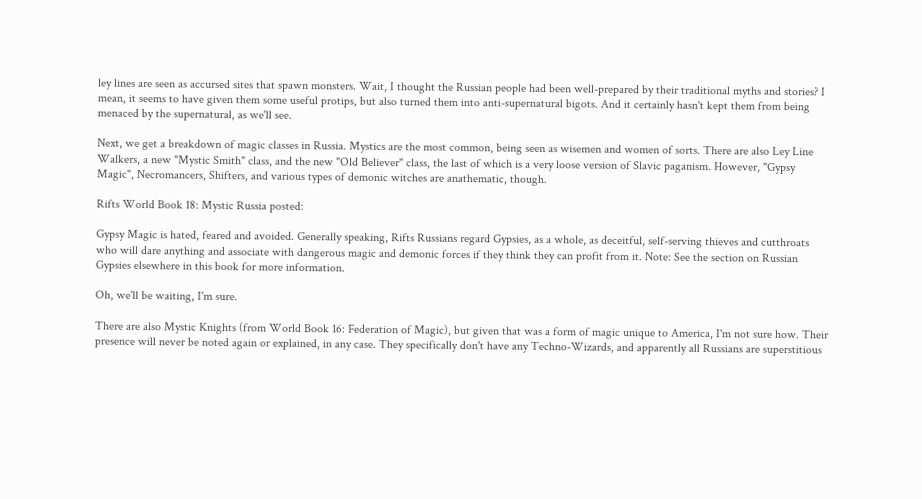ley lines are seen as accursed sites that spawn monsters. Wait, I thought the Russian people had been well-prepared by their traditional myths and stories? I mean, it seems to have given them some useful protips, but also turned them into anti-supernatural bigots. And it certainly hasn't kept them from being menaced by the supernatural, as we'll see.

Next, we get a breakdown of magic classes in Russia. Mystics are the most common, being seen as wisemen and women of sorts. There are also Ley Line Walkers, a new "Mystic Smith" class, and the new "Old Believer" class, the last of which is a very loose version of Slavic paganism. However, "Gypsy Magic", Necromancers, Shifters, and various types of demonic witches are anathematic, though.

Rifts World Book 18: Mystic Russia posted:

Gypsy Magic is hated, feared and avoided. Generally speaking, Rifts Russians regard Gypsies, as a whole, as deceitful, self-serving thieves and cutthroats who will dare anything and associate with dangerous magic and demonic forces if they think they can profit from it. Note: See the section on Russian Gypsies elsewhere in this book for more information.

Oh, we'll be waiting, I'm sure.

There are also Mystic Knights (from World Book 16: Federation of Magic), but given that was a form of magic unique to America, I'm not sure how. Their presence will never be noted again or explained, in any case. They specifically don't have any Techno-Wizards, and apparently all Russians are superstitious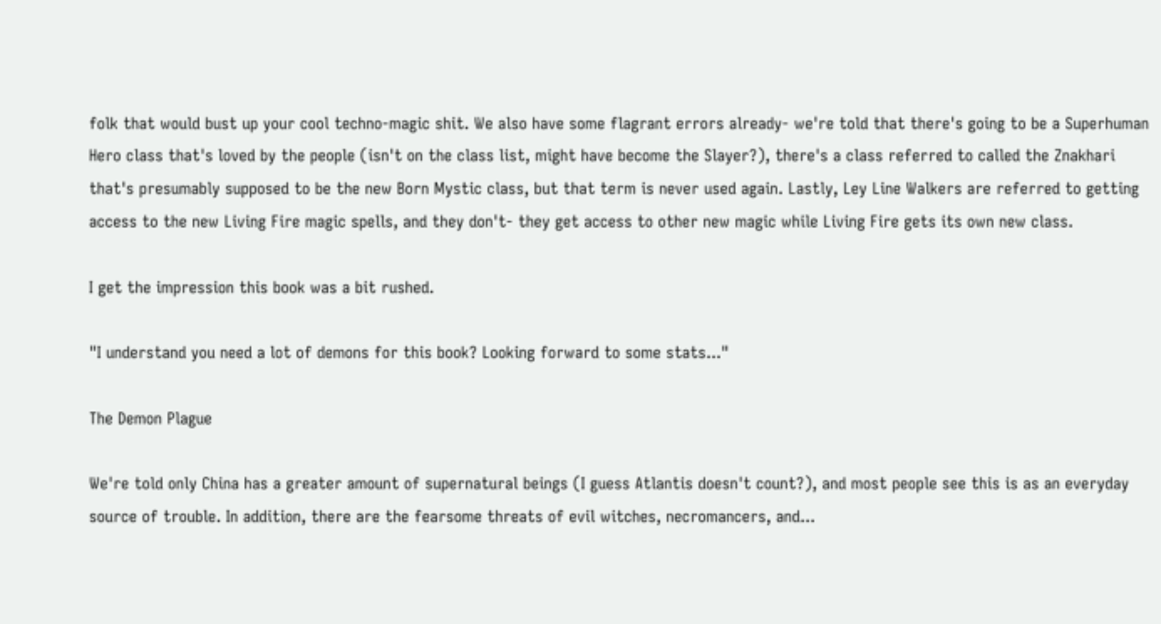folk that would bust up your cool techno-magic shit. We also have some flagrant errors already- we're told that there's going to be a Superhuman Hero class that's loved by the people (isn't on the class list, might have become the Slayer?), there's a class referred to called the Znakhari that's presumably supposed to be the new Born Mystic class, but that term is never used again. Lastly, Ley Line Walkers are referred to getting access to the new Living Fire magic spells, and they don't- they get access to other new magic while Living Fire gets its own new class.

I get the impression this book was a bit rushed.

"I understand you need a lot of demons for this book? Looking forward to some stats..."

The Demon Plague

We're told only China has a greater amount of supernatural beings (I guess Atlantis doesn't count?), and most people see this is as an everyday source of trouble. In addition, there are the fearsome threats of evil witches, necromancers, and...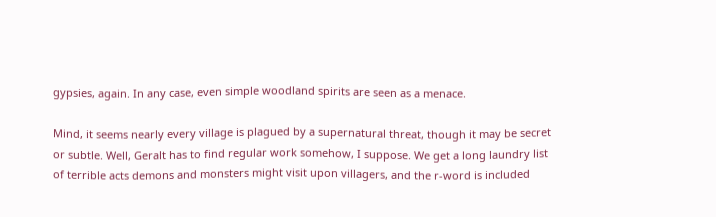gypsies, again. In any case, even simple woodland spirits are seen as a menace.

Mind, it seems nearly every village is plagued by a supernatural threat, though it may be secret or subtle. Well, Geralt has to find regular work somehow, I suppose. We get a long laundry list of terrible acts demons and monsters might visit upon villagers, and the r-word is included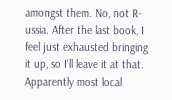amongst them. No, not R-ussia. After the last book, I feel just exhausted bringing it up, so I'll leave it at that. Apparently most local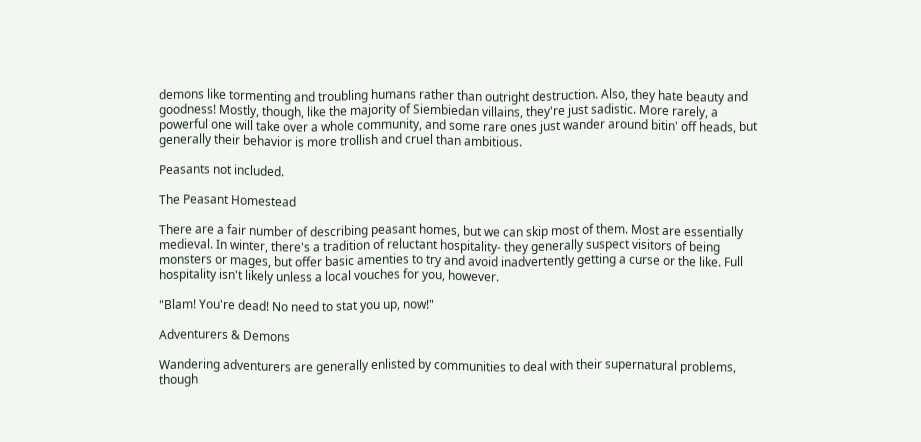demons like tormenting and troubling humans rather than outright destruction. Also, they hate beauty and goodness! Mostly, though, like the majority of Siembiedan villains, they're just sadistic. More rarely, a powerful one will take over a whole community, and some rare ones just wander around bitin' off heads, but generally their behavior is more trollish and cruel than ambitious.

Peasants not included.

The Peasant Homestead

There are a fair number of describing peasant homes, but we can skip most of them. Most are essentially medieval. In winter, there's a tradition of reluctant hospitality- they generally suspect visitors of being monsters or mages, but offer basic amenties to try and avoid inadvertently getting a curse or the like. Full hospitality isn't likely unless a local vouches for you, however.

"Blam! You're dead! No need to stat you up, now!"

Adventurers & Demons

Wandering adventurers are generally enlisted by communities to deal with their supernatural problems, though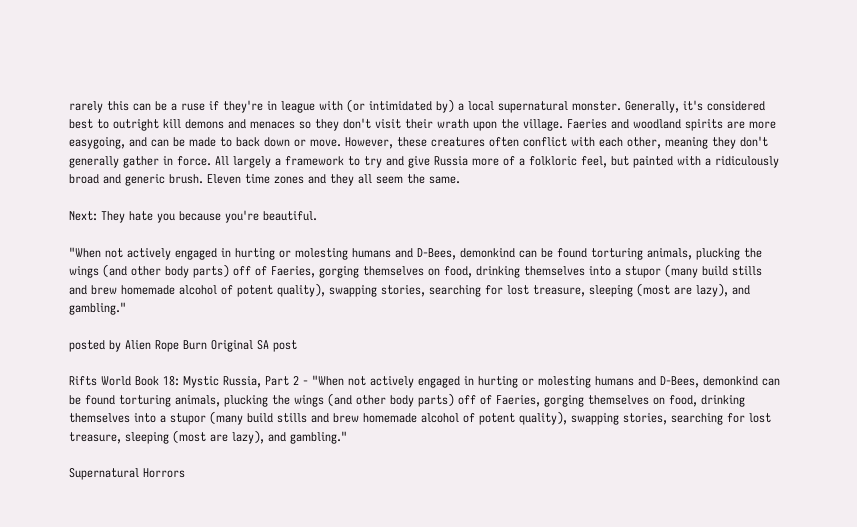rarely this can be a ruse if they're in league with (or intimidated by) a local supernatural monster. Generally, it's considered best to outright kill demons and menaces so they don't visit their wrath upon the village. Faeries and woodland spirits are more easygoing, and can be made to back down or move. However, these creatures often conflict with each other, meaning they don't generally gather in force. All largely a framework to try and give Russia more of a folkloric feel, but painted with a ridiculously broad and generic brush. Eleven time zones and they all seem the same.

Next: They hate you because you're beautiful.

"When not actively engaged in hurting or molesting humans and D-Bees, demonkind can be found torturing animals, plucking the wings (and other body parts) off of Faeries, gorging themselves on food, drinking themselves into a stupor (many build stills and brew homemade alcohol of potent quality), swapping stories, searching for lost treasure, sleeping (most are lazy), and gambling."

posted by Alien Rope Burn Original SA post

Rifts World Book 18: Mystic Russia, Part 2 - "When not actively engaged in hurting or molesting humans and D-Bees, demonkind can be found torturing animals, plucking the wings (and other body parts) off of Faeries, gorging themselves on food, drinking themselves into a stupor (many build stills and brew homemade alcohol of potent quality), swapping stories, searching for lost treasure, sleeping (most are lazy), and gambling."

Supernatural Horrors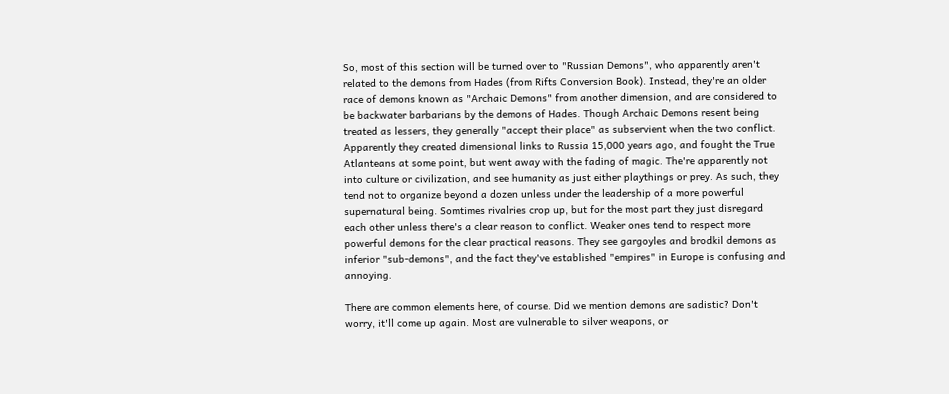So, most of this section will be turned over to "Russian Demons", who apparently aren't related to the demons from Hades (from Rifts Conversion Book). Instead, they're an older race of demons known as "Archaic Demons" from another dimension, and are considered to be backwater barbarians by the demons of Hades. Though Archaic Demons resent being treated as lessers, they generally "accept their place" as subservient when the two conflict. Apparently they created dimensional links to Russia 15,000 years ago, and fought the True Atlanteans at some point, but went away with the fading of magic. The're apparently not into culture or civilization, and see humanity as just either playthings or prey. As such, they tend not to organize beyond a dozen unless under the leadership of a more powerful supernatural being. Somtimes rivalries crop up, but for the most part they just disregard each other unless there's a clear reason to conflict. Weaker ones tend to respect more powerful demons for the clear practical reasons. They see gargoyles and brodkil demons as inferior "sub-demons", and the fact they've established "empires" in Europe is confusing and annoying.

There are common elements here, of course. Did we mention demons are sadistic? Don't worry, it'll come up again. Most are vulnerable to silver weapons, or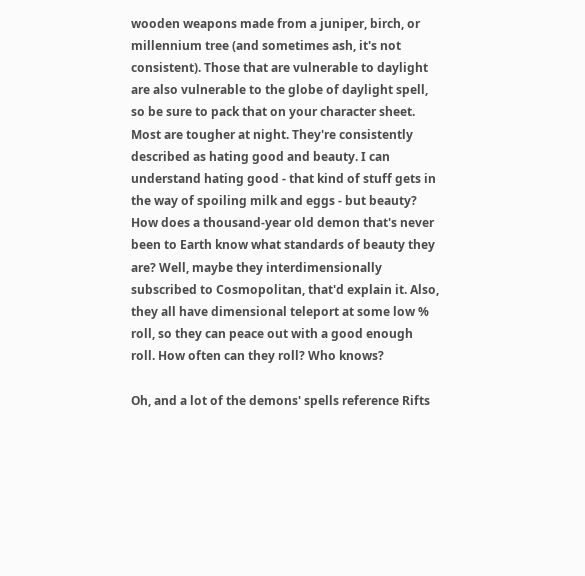wooden weapons made from a juniper, birch, or millennium tree (and sometimes ash, it's not consistent). Those that are vulnerable to daylight are also vulnerable to the globe of daylight spell, so be sure to pack that on your character sheet. Most are tougher at night. They're consistently described as hating good and beauty. I can understand hating good - that kind of stuff gets in the way of spoiling milk and eggs - but beauty? How does a thousand-year old demon that's never been to Earth know what standards of beauty they are? Well, maybe they interdimensionally subscribed to Cosmopolitan, that'd explain it. Also, they all have dimensional teleport at some low % roll, so they can peace out with a good enough roll. How often can they roll? Who knows?

Oh, and a lot of the demons' spells reference Rifts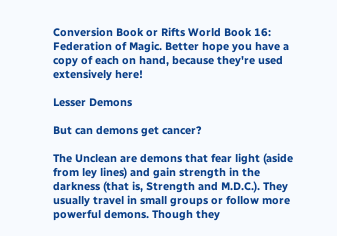Conversion Book or Rifts World Book 16: Federation of Magic. Better hope you have a copy of each on hand, because they're used extensively here!

Lesser Demons

But can demons get cancer?

The Unclean are demons that fear light (aside from ley lines) and gain strength in the darkness (that is, Strength and M.D.C.). They usually travel in small groups or follow more powerful demons. Though they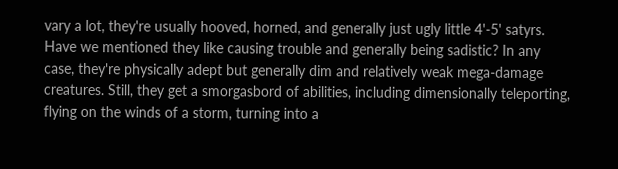vary a lot, they're usually hooved, horned, and generally just ugly little 4'-5' satyrs. Have we mentioned they like causing trouble and generally being sadistic? In any case, they're physically adept but generally dim and relatively weak mega-damage creatures. Still, they get a smorgasbord of abilities, including dimensionally teleporting, flying on the winds of a storm, turning into a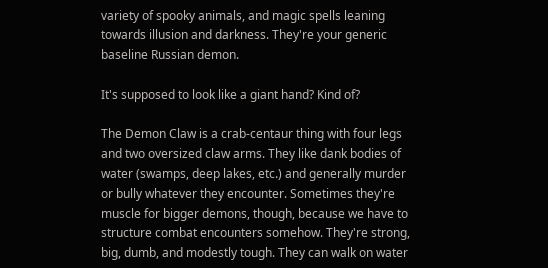variety of spooky animals, and magic spells leaning towards illusion and darkness. They're your generic baseline Russian demon.

It's supposed to look like a giant hand? Kind of?

The Demon Claw is a crab-centaur thing with four legs and two oversized claw arms. They like dank bodies of water (swamps, deep lakes, etc.) and generally murder or bully whatever they encounter. Sometimes they're muscle for bigger demons, though, because we have to structure combat encounters somehow. They're strong, big, dumb, and modestly tough. They can walk on water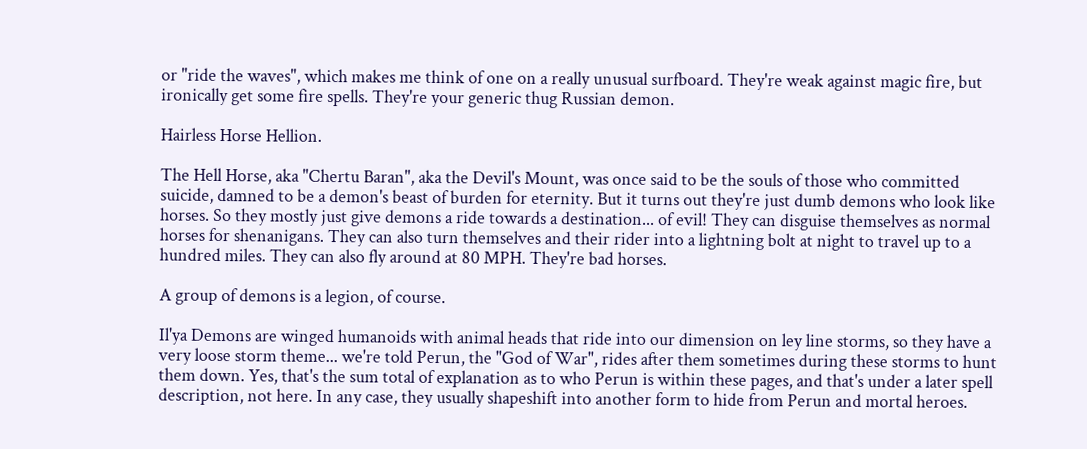or "ride the waves", which makes me think of one on a really unusual surfboard. They're weak against magic fire, but ironically get some fire spells. They're your generic thug Russian demon.

Hairless Horse Hellion.

The Hell Horse, aka "Chertu Baran", aka the Devil's Mount, was once said to be the souls of those who committed suicide, damned to be a demon's beast of burden for eternity. But it turns out they're just dumb demons who look like horses. So they mostly just give demons a ride towards a destination... of evil! They can disguise themselves as normal horses for shenanigans. They can also turn themselves and their rider into a lightning bolt at night to travel up to a hundred miles. They can also fly around at 80 MPH. They're bad horses.

A group of demons is a legion, of course.

Il'ya Demons are winged humanoids with animal heads that ride into our dimension on ley line storms, so they have a very loose storm theme... we're told Perun, the "God of War", rides after them sometimes during these storms to hunt them down. Yes, that's the sum total of explanation as to who Perun is within these pages, and that's under a later spell description, not here. In any case, they usually shapeshift into another form to hide from Perun and mortal heroes.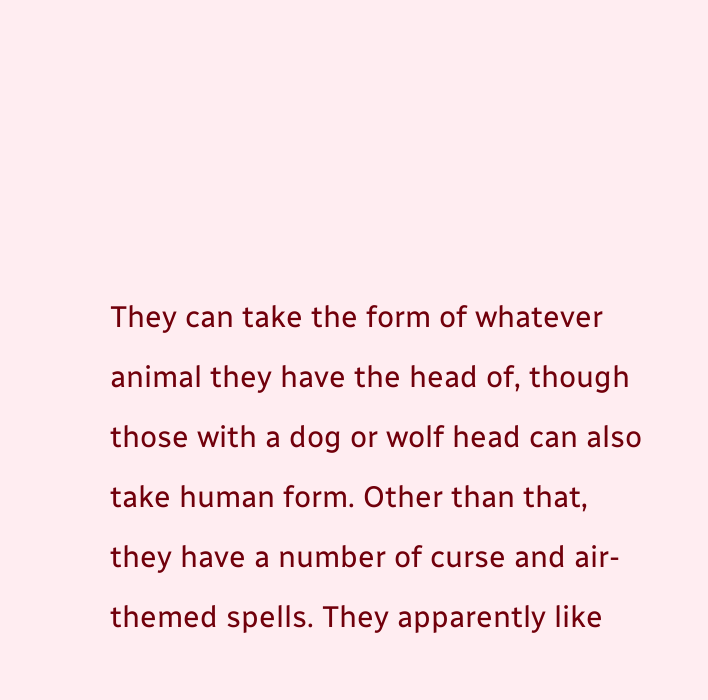They can take the form of whatever animal they have the head of, though those with a dog or wolf head can also take human form. Other than that, they have a number of curse and air-themed spells. They apparently like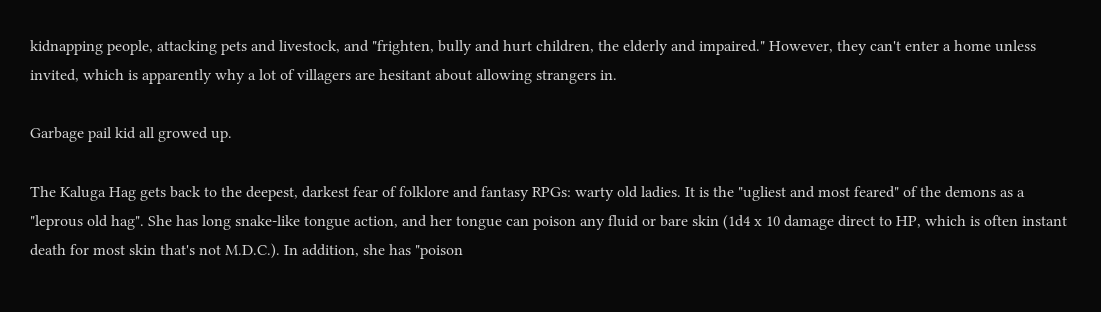kidnapping people, attacking pets and livestock, and "frighten, bully and hurt children, the elderly and impaired." However, they can't enter a home unless invited, which is apparently why a lot of villagers are hesitant about allowing strangers in.

Garbage pail kid all growed up.

The Kaluga Hag gets back to the deepest, darkest fear of folklore and fantasy RPGs: warty old ladies. It is the "ugliest and most feared" of the demons as a "leprous old hag". She has long snake-like tongue action, and her tongue can poison any fluid or bare skin (1d4 x 10 damage direct to HP, which is often instant death for most skin that's not M.D.C.). In addition, she has "poison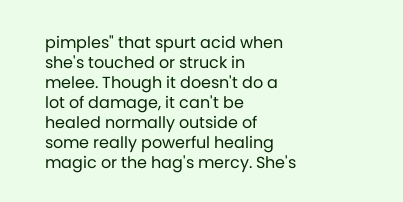pimples" that spurt acid when she's touched or struck in melee. Though it doesn't do a lot of damage, it can't be healed normally outside of some really powerful healing magic or the hag's mercy. She's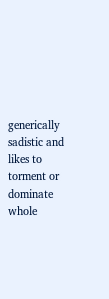generically sadistic and likes to torment or dominate whole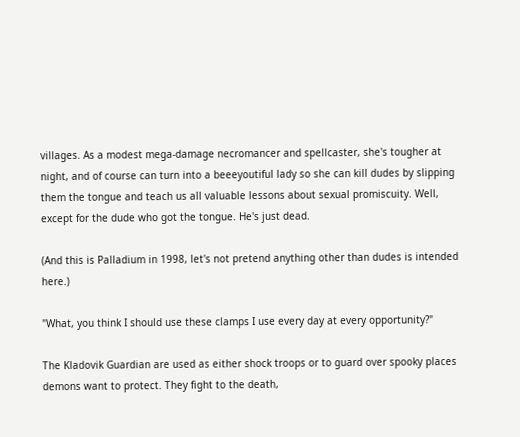villages. As a modest mega-damage necromancer and spellcaster, she's tougher at night, and of course can turn into a beeeyoutiful lady so she can kill dudes by slipping them the tongue and teach us all valuable lessons about sexual promiscuity. Well, except for the dude who got the tongue. He's just dead.

(And this is Palladium in 1998, let's not pretend anything other than dudes is intended here.)

"What, you think I should use these clamps I use every day at every opportunity?"

The Kladovik Guardian are used as either shock troops or to guard over spooky places demons want to protect. They fight to the death,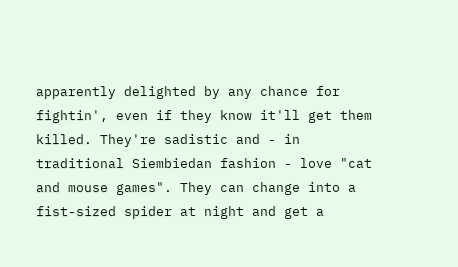apparently delighted by any chance for fightin', even if they know it'll get them killed. They're sadistic and - in traditional Siembiedan fashion - love "cat and mouse games". They can change into a fist-sized spider at night and get a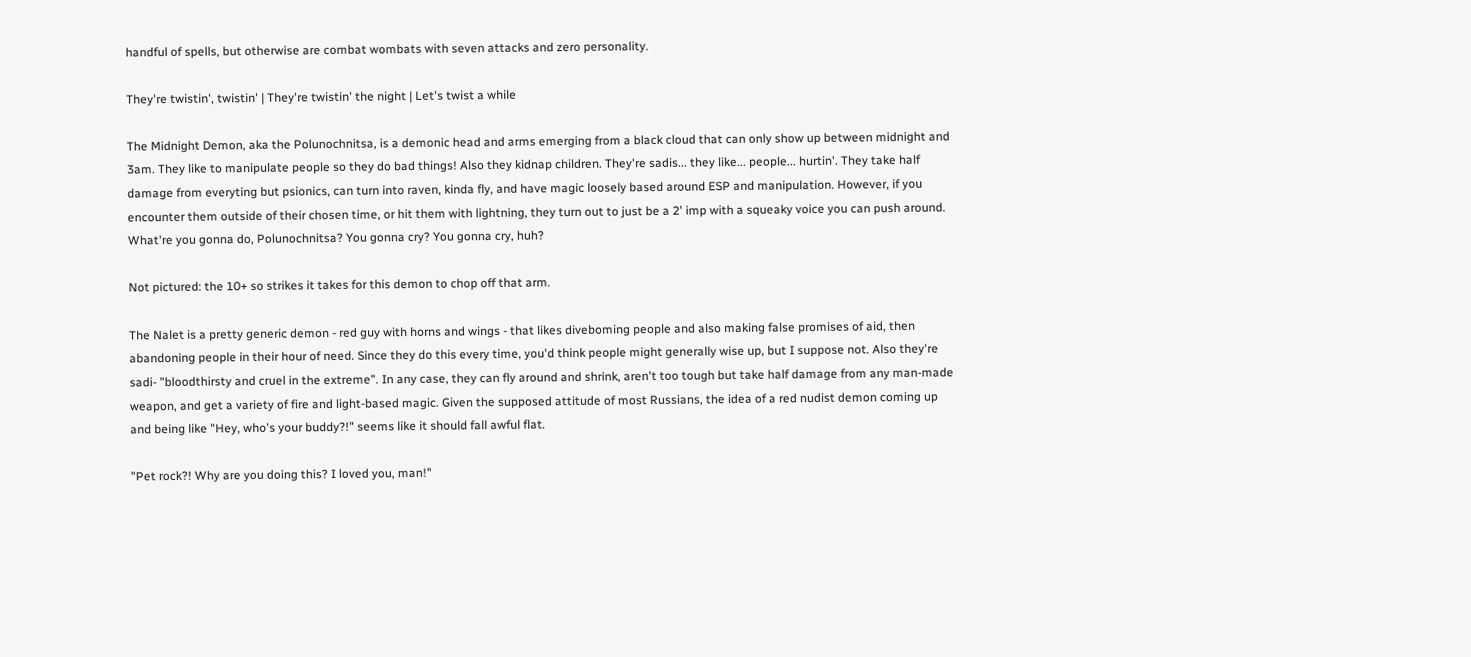handful of spells, but otherwise are combat wombats with seven attacks and zero personality.

They're twistin', twistin' | They're twistin' the night | Let's twist a while

The Midnight Demon, aka the Polunochnitsa, is a demonic head and arms emerging from a black cloud that can only show up between midnight and 3am. They like to manipulate people so they do bad things! Also they kidnap children. They're sadis... they like... people... hurtin'. They take half damage from everyting but psionics, can turn into raven, kinda fly, and have magic loosely based around ESP and manipulation. However, if you encounter them outside of their chosen time, or hit them with lightning, they turn out to just be a 2' imp with a squeaky voice you can push around. What're you gonna do, Polunochnitsa? You gonna cry? You gonna cry, huh?

Not pictured: the 10+ so strikes it takes for this demon to chop off that arm.

The Nalet is a pretty generic demon - red guy with horns and wings - that likes diveboming people and also making false promises of aid, then abandoning people in their hour of need. Since they do this every time, you'd think people might generally wise up, but I suppose not. Also they're sadi- "bloodthirsty and cruel in the extreme". In any case, they can fly around and shrink, aren't too tough but take half damage from any man-made weapon, and get a variety of fire and light-based magic. Given the supposed attitude of most Russians, the idea of a red nudist demon coming up and being like "Hey, who's your buddy?!" seems like it should fall awful flat.

"Pet rock?! Why are you doing this? I loved you, man!"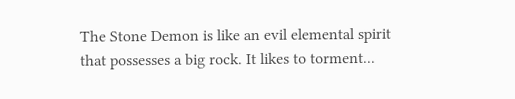The Stone Demon is like an evil elemental spirit that possesses a big rock. It likes to torment...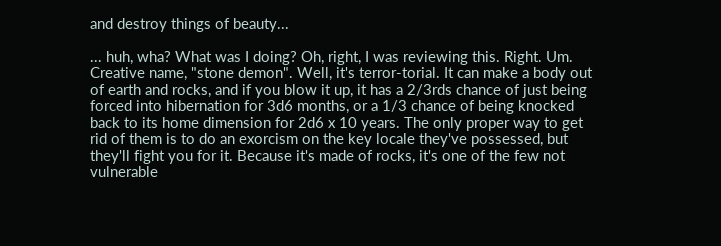and destroy things of beauty...

... huh, wha? What was I doing? Oh, right, I was reviewing this. Right. Um. Creative name, "stone demon". Well, it's terror-torial. It can make a body out of earth and rocks, and if you blow it up, it has a 2/3rds chance of just being forced into hibernation for 3d6 months, or a 1/3 chance of being knocked back to its home dimension for 2d6 x 10 years. The only proper way to get rid of them is to do an exorcism on the key locale they've possessed, but they'll fight you for it. Because it's made of rocks, it's one of the few not vulnerable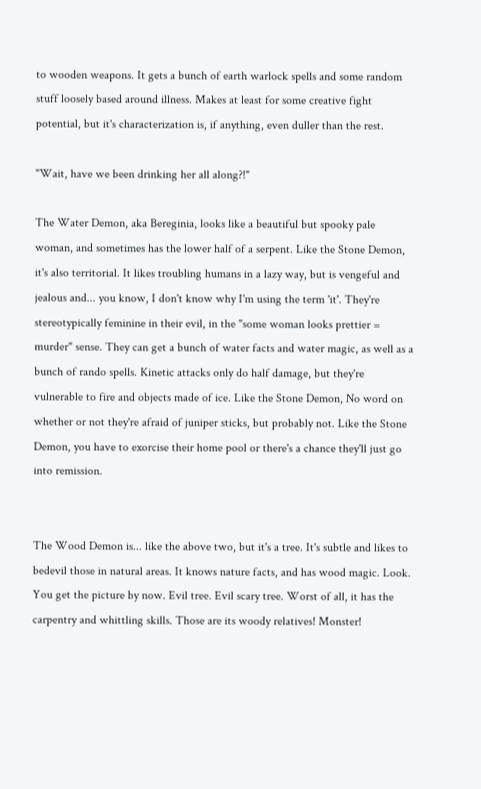to wooden weapons. It gets a bunch of earth warlock spells and some random stuff loosely based around illness. Makes at least for some creative fight potential, but it's characterization is, if anything, even duller than the rest.

"Wait, have we been drinking her all along?!"

The Water Demon, aka Bereginia, looks like a beautiful but spooky pale woman, and sometimes has the lower half of a serpent. Like the Stone Demon, it's also territorial. It likes troubling humans in a lazy way, but is vengeful and jealous and... you know, I don't know why I'm using the term 'it'. They're stereotypically feminine in their evil, in the "some woman looks prettier = murder" sense. They can get a bunch of water facts and water magic, as well as a bunch of rando spells. Kinetic attacks only do half damage, but they're vulnerable to fire and objects made of ice. Like the Stone Demon, No word on whether or not they're afraid of juniper sticks, but probably not. Like the Stone Demon, you have to exorcise their home pool or there's a chance they'll just go into remission.


The Wood Demon is... like the above two, but it's a tree. It's subtle and likes to bedevil those in natural areas. It knows nature facts, and has wood magic. Look. You get the picture by now. Evil tree. Evil scary tree. Worst of all, it has the carpentry and whittling skills. Those are its woody relatives! Monster!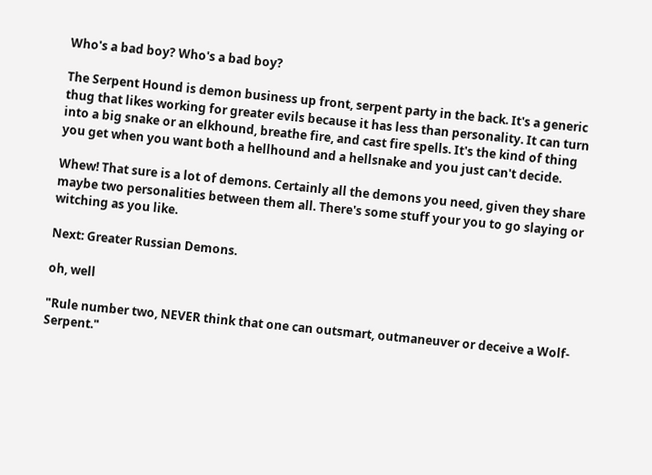Who's a bad boy? Who's a bad boy?

The Serpent Hound is demon business up front, serpent party in the back. It's a generic thug that likes working for greater evils because it has less than personality. It can turn into a big snake or an elkhound, breathe fire, and cast fire spells. It's the kind of thing you get when you want both a hellhound and a hellsnake and you just can't decide.

Whew! That sure is a lot of demons. Certainly all the demons you need, given they share maybe two personalities between them all. There's some stuff your you to go slaying or witching as you like.

Next: Greater Russian Demons.

oh, well

"Rule number two, NEVER think that one can outsmart, outmaneuver or deceive a Wolf-Serpent."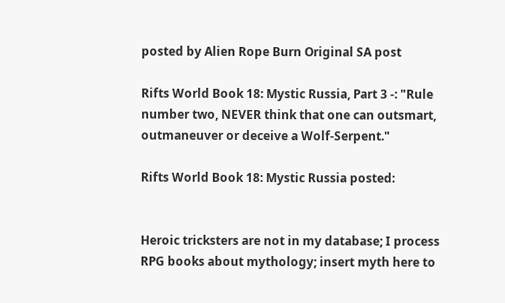posted by Alien Rope Burn Original SA post

Rifts World Book 18: Mystic Russia, Part 3 -: "Rule number two, NEVER think that one can outsmart, outmaneuver or deceive a Wolf-Serpent."

Rifts World Book 18: Mystic Russia posted:


Heroic tricksters are not in my database; I process RPG books about mythology; insert myth here to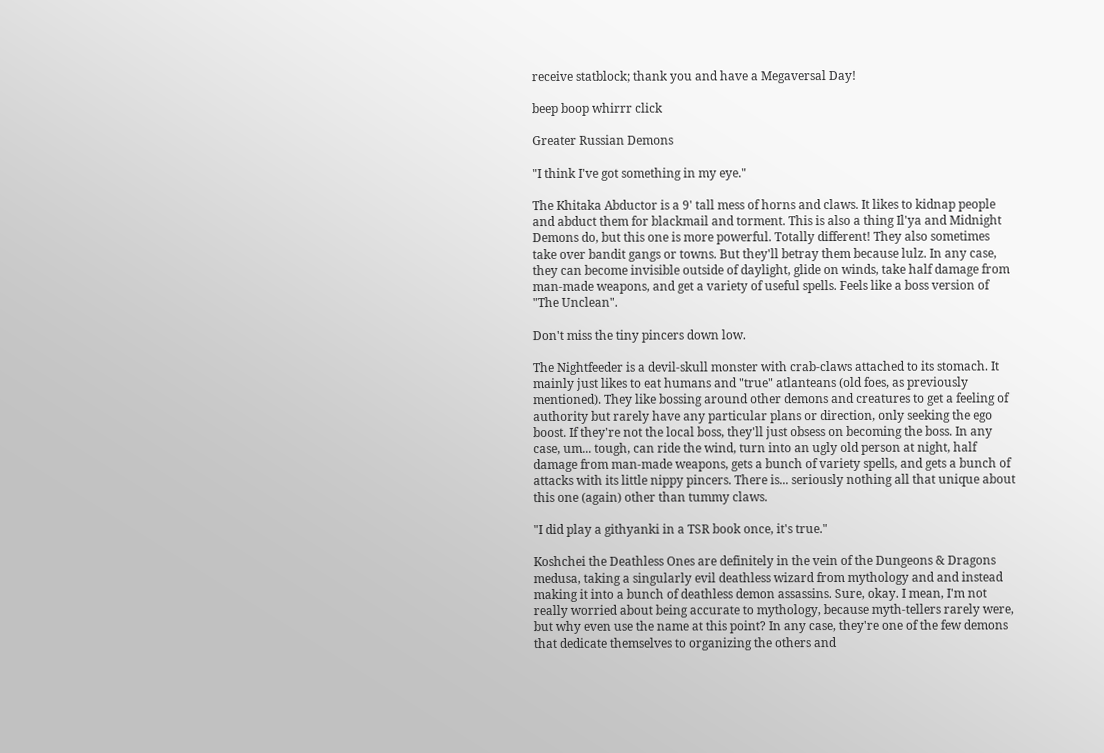receive statblock; thank you and have a Megaversal Day!

beep boop whirrr click

Greater Russian Demons

"I think I've got something in my eye."

The Khitaka Abductor is a 9' tall mess of horns and claws. It likes to kidnap people and abduct them for blackmail and torment. This is also a thing Il'ya and Midnight Demons do, but this one is more powerful. Totally different! They also sometimes take over bandit gangs or towns. But they'll betray them because lulz. In any case, they can become invisible outside of daylight, glide on winds, take half damage from man-made weapons, and get a variety of useful spells. Feels like a boss version of "The Unclean".

Don't miss the tiny pincers down low.

The Nightfeeder is a devil-skull monster with crab-claws attached to its stomach. It mainly just likes to eat humans and "true" atlanteans (old foes, as previously mentioned). They like bossing around other demons and creatures to get a feeling of authority but rarely have any particular plans or direction, only seeking the ego boost. If they're not the local boss, they'll just obsess on becoming the boss. In any case, um... tough, can ride the wind, turn into an ugly old person at night, half damage from man-made weapons, gets a bunch of variety spells, and gets a bunch of attacks with its little nippy pincers. There is... seriously nothing all that unique about this one (again) other than tummy claws.

"I did play a githyanki in a TSR book once, it's true."

Koshchei the Deathless Ones are definitely in the vein of the Dungeons & Dragons medusa, taking a singularly evil deathless wizard from mythology and and instead making it into a bunch of deathless demon assassins. Sure, okay. I mean, I'm not really worried about being accurate to mythology, because myth-tellers rarely were, but why even use the name at this point? In any case, they're one of the few demons that dedicate themselves to organizing the others and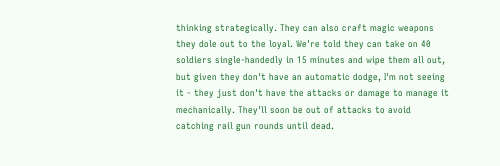thinking strategically. They can also craft magic weapons they dole out to the loyal. We're told they can take on 40 soldiers single-handedly in 15 minutes and wipe them all out, but given they don't have an automatic dodge, I'm not seeing it - they just don't have the attacks or damage to manage it mechanically. They'll soon be out of attacks to avoid catching rail gun rounds until dead.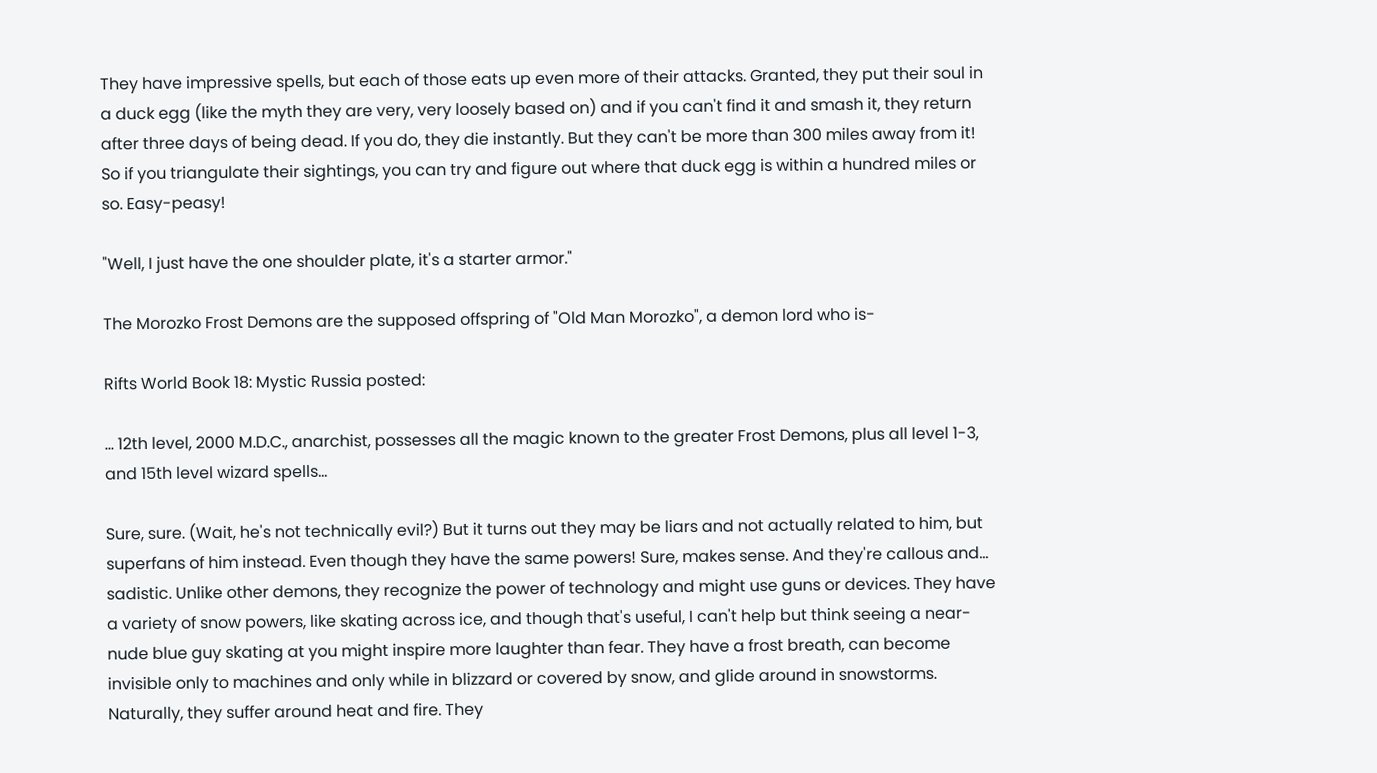They have impressive spells, but each of those eats up even more of their attacks. Granted, they put their soul in a duck egg (like the myth they are very, very loosely based on) and if you can't find it and smash it, they return after three days of being dead. If you do, they die instantly. But they can't be more than 300 miles away from it! So if you triangulate their sightings, you can try and figure out where that duck egg is within a hundred miles or so. Easy-peasy!

"Well, I just have the one shoulder plate, it's a starter armor."

The Morozko Frost Demons are the supposed offspring of "Old Man Morozko", a demon lord who is-

Rifts World Book 18: Mystic Russia posted:

... 12th level, 2000 M.D.C., anarchist, possesses all the magic known to the greater Frost Demons, plus all level 1-3, and 15th level wizard spells...

Sure, sure. (Wait, he's not technically evil?) But it turns out they may be liars and not actually related to him, but superfans of him instead. Even though they have the same powers! Sure, makes sense. And they're callous and... sadistic. Unlike other demons, they recognize the power of technology and might use guns or devices. They have a variety of snow powers, like skating across ice, and though that's useful, I can't help but think seeing a near-nude blue guy skating at you might inspire more laughter than fear. They have a frost breath, can become invisible only to machines and only while in blizzard or covered by snow, and glide around in snowstorms. Naturally, they suffer around heat and fire. They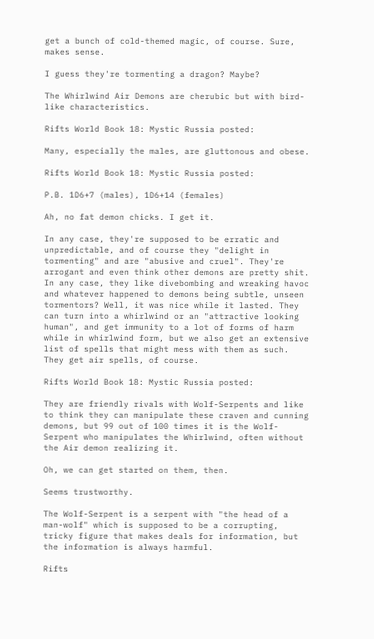get a bunch of cold-themed magic, of course. Sure, makes sense.

I guess they're tormenting a dragon? Maybe?

The Whirlwind Air Demons are cherubic but with bird-like characteristics.

Rifts World Book 18: Mystic Russia posted:

Many, especially the males, are gluttonous and obese.

Rifts World Book 18: Mystic Russia posted:

P.B. 1D6+7 (males), 1D6+14 (females)

Ah, no fat demon chicks. I get it.

In any case, they're supposed to be erratic and unpredictable, and of course they "delight in tormenting" and are "abusive and cruel". They're arrogant and even think other demons are pretty shit. In any case, they like divebombing and wreaking havoc and whatever happened to demons being subtle, unseen tormentors? Well, it was nice while it lasted. They can turn into a whirlwind or an "attractive looking human", and get immunity to a lot of forms of harm while in whirlwind form, but we also get an extensive list of spells that might mess with them as such. They get air spells, of course.

Rifts World Book 18: Mystic Russia posted:

They are friendly rivals with Wolf-Serpents and like to think they can manipulate these craven and cunning demons, but 99 out of 100 times it is the Wolf-Serpent who manipulates the Whirlwind, often without the Air demon realizing it.

Oh, we can get started on them, then.

Seems trustworthy.

The Wolf-Serpent is a serpent with "the head of a man-wolf" which is supposed to be a corrupting, tricky figure that makes deals for information, but the information is always harmful.

Rifts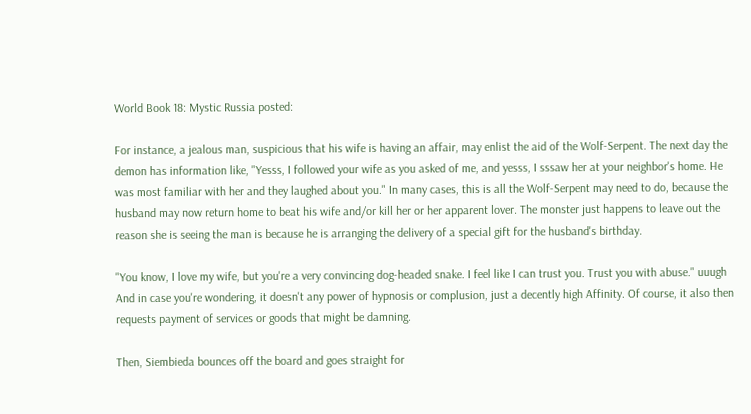World Book 18: Mystic Russia posted:

For instance, a jealous man, suspicious that his wife is having an affair, may enlist the aid of the Wolf-Serpent. The next day the demon has information like, "Yesss, I followed your wife as you asked of me, and yesss, I sssaw her at your neighbor's home. He was most familiar with her and they laughed about you." In many cases, this is all the Wolf-Serpent may need to do, because the husband may now return home to beat his wife and/or kill her or her apparent lover. The monster just happens to leave out the reason she is seeing the man is because he is arranging the delivery of a special gift for the husband's birthday.

"You know, I love my wife, but you're a very convincing dog-headed snake. I feel like I can trust you. Trust you with abuse." uuugh And in case you're wondering, it doesn't any power of hypnosis or complusion, just a decently high Affinity. Of course, it also then requests payment of services or goods that might be damning.

Then, Siembieda bounces off the board and goes straight for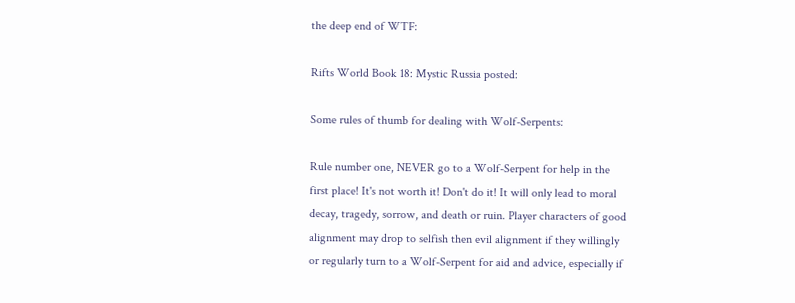the deep end of WTF:

Rifts World Book 18: Mystic Russia posted:

Some rules of thumb for dealing with Wolf-Serpents:

Rule number one, NEVER go to a Wolf-Serpent for help in the first place! It's not worth it! Don't do it! It will only lead to moral decay, tragedy, sorrow, and death or ruin. Player characters of good alignment may drop to selfish then evil alignment if they willingly or regularly turn to a Wolf-Serpent for aid and advice, especially if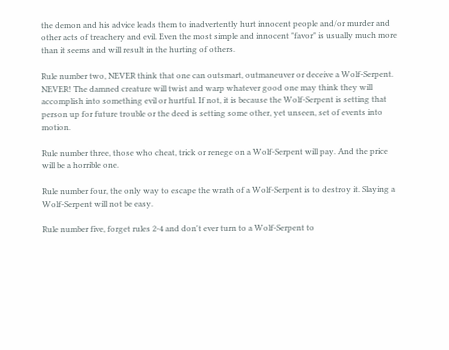the demon and his advice leads them to inadvertently hurt innocent people and/or murder and other acts of treachery and evil. Even the most simple and innocent "favor" is usually much more than it seems and will result in the hurting of others.

Rule number two, NEVER think that one can outsmart, outmaneuver or deceive a Wolf-Serpent. NEVER! The damned creature will twist and warp whatever good one may think they will accomplish into something evil or hurtful. If not, it is because the Wolf-Serpent is setting that person up for future trouble or the deed is setting some other, yet unseen, set of events into motion.

Rule number three, those who cheat, trick or renege on a Wolf-Serpent will pay. And the price will be a horrible one.

Rule number four, the only way to escape the wrath of a Wolf-Serpent is to destroy it. Slaying a Wolf-Serpent will not be easy.

Rule number five, forget rules 2-4 and don't ever turn to a Wolf-Serpent to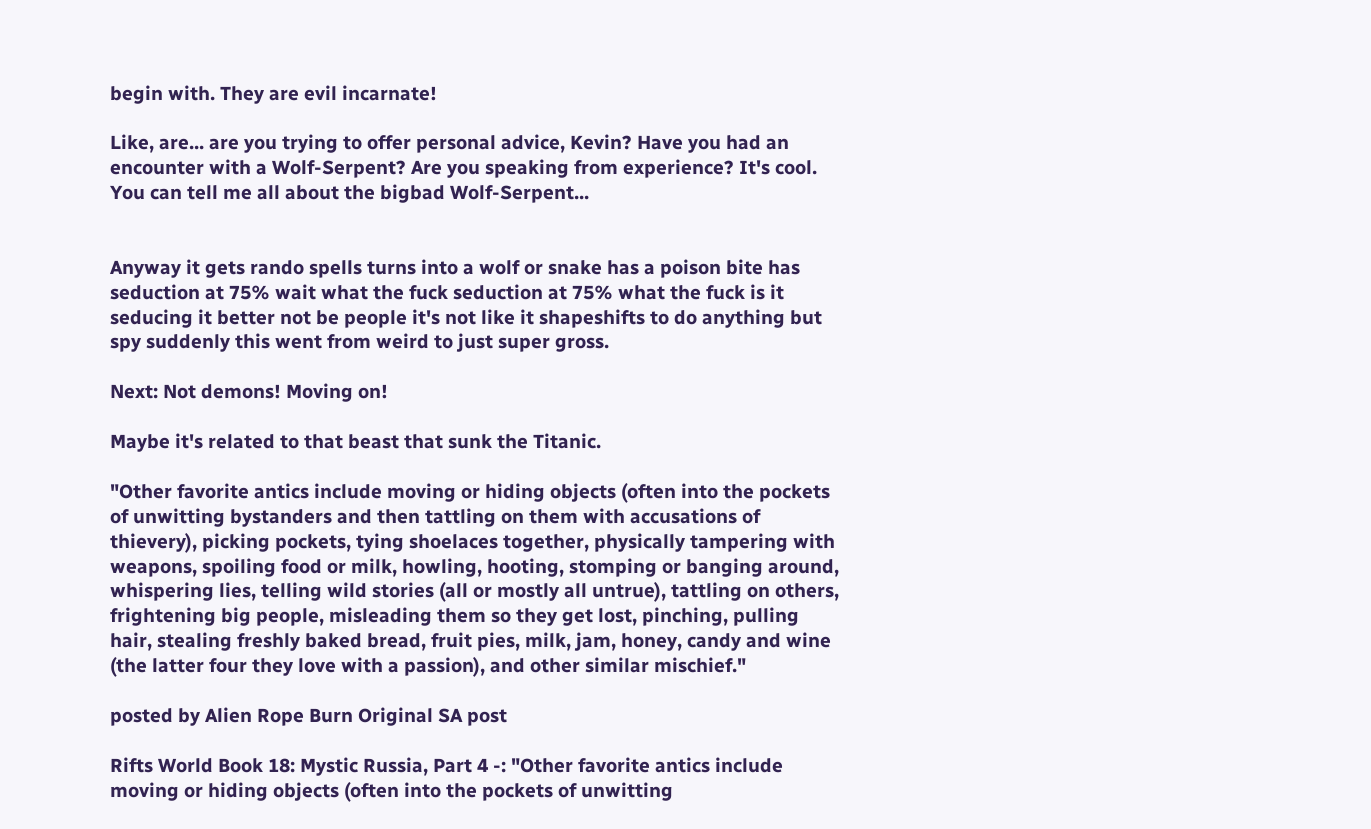begin with. They are evil incarnate!

Like, are... are you trying to offer personal advice, Kevin? Have you had an encounter with a Wolf-Serpent? Are you speaking from experience? It's cool. You can tell me all about the bigbad Wolf-Serpent...


Anyway it gets rando spells turns into a wolf or snake has a poison bite has seduction at 75% wait what the fuck seduction at 75% what the fuck is it seducing it better not be people it's not like it shapeshifts to do anything but spy suddenly this went from weird to just super gross.

Next: Not demons! Moving on!

Maybe it's related to that beast that sunk the Titanic.

"Other favorite antics include moving or hiding objects (often into the pockets of unwitting bystanders and then tattling on them with accusations of thievery), picking pockets, tying shoelaces together, physically tampering with weapons, spoiling food or milk, howling, hooting, stomping or banging around, whispering lies, telling wild stories (all or mostly all untrue), tattling on others, frightening big people, misleading them so they get lost, pinching, pulling hair, stealing freshly baked bread, fruit pies, milk, jam, honey, candy and wine (the latter four they love with a passion), and other similar mischief."

posted by Alien Rope Burn Original SA post

Rifts World Book 18: Mystic Russia, Part 4 -: "Other favorite antics include moving or hiding objects (often into the pockets of unwitting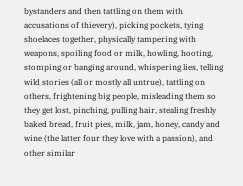bystanders and then tattling on them with accusations of thievery), picking pockets, tying shoelaces together, physically tampering with weapons, spoiling food or milk, howling, hooting, stomping or banging around, whispering lies, telling wild stories (all or mostly all untrue), tattling on others, frightening big people, misleading them so they get lost, pinching, pulling hair, stealing freshly baked bread, fruit pies, milk, jam, honey, candy and wine (the latter four they love with a passion), and other similar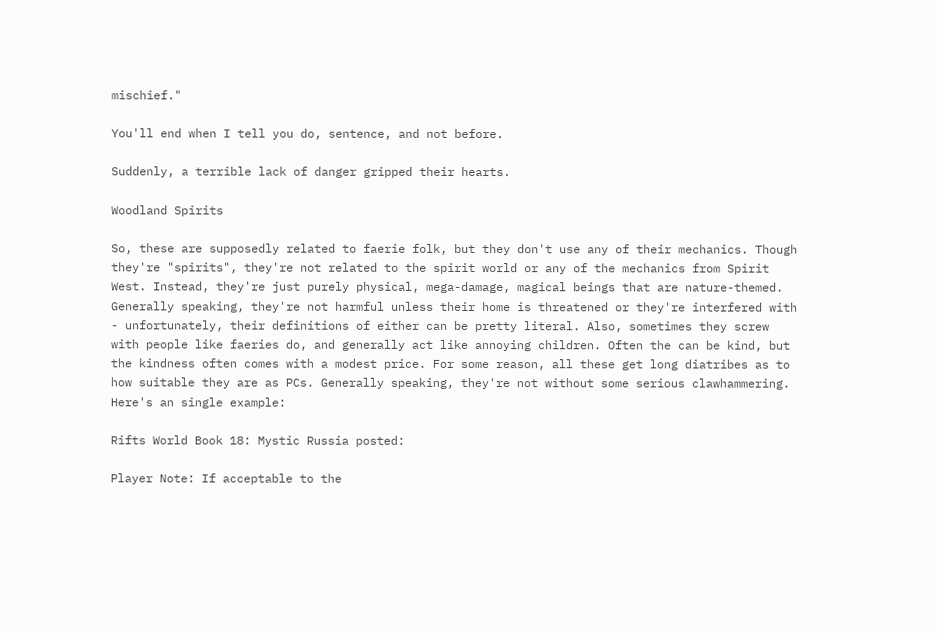mischief."

You'll end when I tell you do, sentence, and not before.

Suddenly, a terrible lack of danger gripped their hearts.

Woodland Spirits

So, these are supposedly related to faerie folk, but they don't use any of their mechanics. Though they're "spirits", they're not related to the spirit world or any of the mechanics from Spirit West. Instead, they're just purely physical, mega-damage, magical beings that are nature-themed. Generally speaking, they're not harmful unless their home is threatened or they're interfered with - unfortunately, their definitions of either can be pretty literal. Also, sometimes they screw with people like faeries do, and generally act like annoying children. Often the can be kind, but the kindness often comes with a modest price. For some reason, all these get long diatribes as to how suitable they are as PCs. Generally speaking, they're not without some serious clawhammering. Here's an single example:

Rifts World Book 18: Mystic Russia posted:

Player Note: If acceptable to the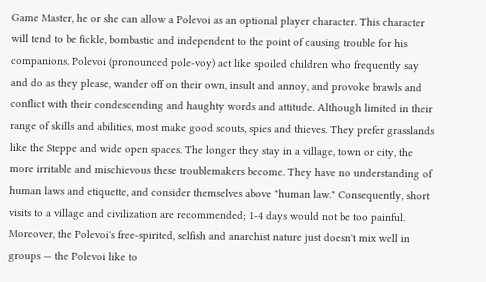Game Master, he or she can allow a Polevoi as an optional player character. This character will tend to be fickle, bombastic and independent to the point of causing trouble for his companions. Polevoi (pronounced pole-voy) act like spoiled children who frequently say and do as they please, wander off on their own, insult and annoy, and provoke brawls and conflict with their condescending and haughty words and attitude. Although limited in their range of skills and abilities, most make good scouts, spies and thieves. They prefer grasslands like the Steppe and wide open spaces. The longer they stay in a village, town or city, the more irritable and mischievous these troublemakers become. They have no understanding of human laws and etiquette, and consider themselves above "human law." Consequently, short visits to a village and civilization are recommended; 1-4 days would not be too painful. Moreover, the Polevoi's free-spirited, selfish and anarchist nature just doesn't mix well in groups — the Polevoi like to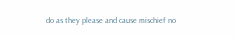do as they please and cause mischief no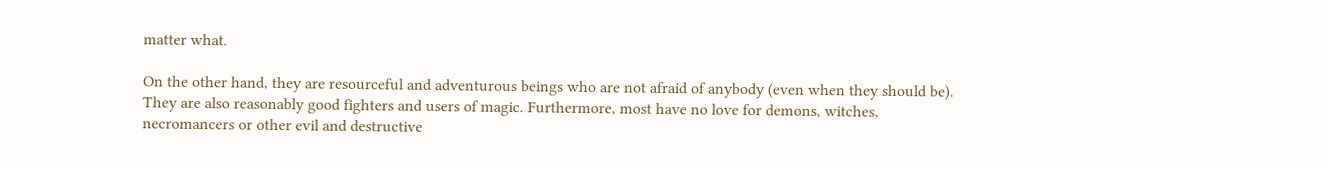matter what.

On the other hand, they are resourceful and adventurous beings who are not afraid of anybody (even when they should be). They are also reasonably good fighters and users of magic. Furthermore, most have no love for demons, witches, necromancers or other evil and destructive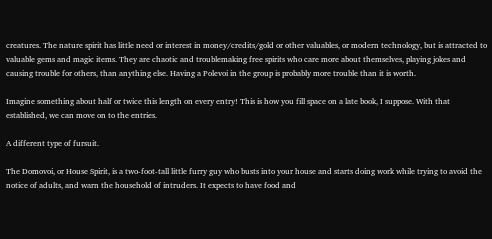creatures. The nature spirit has little need or interest in money/credits/gold or other valuables, or modern technology, but is attracted to valuable gems and magic items. They are chaotic and troublemaking free spirits who care more about themselves, playing jokes and causing trouble for others, than anything else. Having a Polevoi in the group is probably more trouble than it is worth.

Imagine something about half or twice this length on every entry! This is how you fill space on a late book, I suppose. With that established, we can move on to the entries.

A different type of fursuit.

The Domovoi, or House Spirit, is a two-foot-tall little furry guy who busts into your house and starts doing work while trying to avoid the notice of adults, and warn the household of intruders. It expects to have food and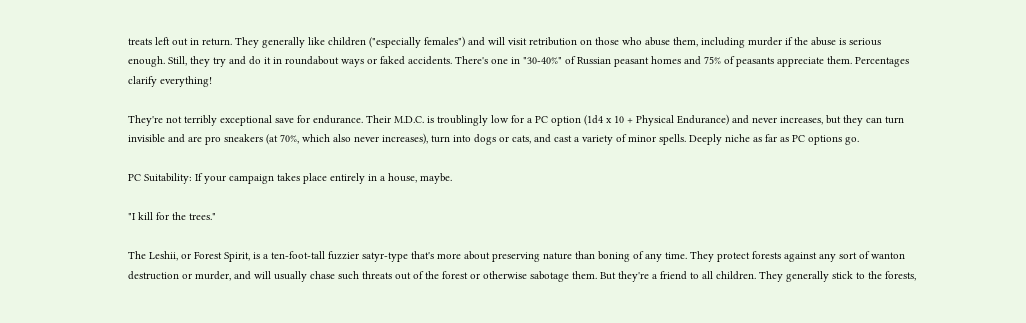treats left out in return. They generally like children ("especially females") and will visit retribution on those who abuse them, including murder if the abuse is serious enough. Still, they try and do it in roundabout ways or faked accidents. There's one in "30-40%" of Russian peasant homes and 75% of peasants appreciate them. Percentages clarify everything!

They're not terribly exceptional save for endurance. Their M.D.C. is troublingly low for a PC option (1d4 x 10 + Physical Endurance) and never increases, but they can turn invisible and are pro sneakers (at 70%, which also never increases), turn into dogs or cats, and cast a variety of minor spells. Deeply niche as far as PC options go.

PC Suitability: If your campaign takes place entirely in a house, maybe.

"I kill for the trees."

The Leshii, or Forest Spirit, is a ten-foot-tall fuzzier satyr-type that's more about preserving nature than boning of any time. They protect forests against any sort of wanton destruction or murder, and will usually chase such threats out of the forest or otherwise sabotage them. But they're a friend to all children. They generally stick to the forests,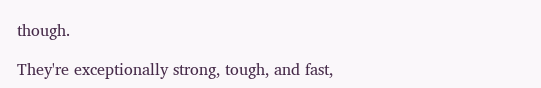though.

They're exceptionally strong, tough, and fast,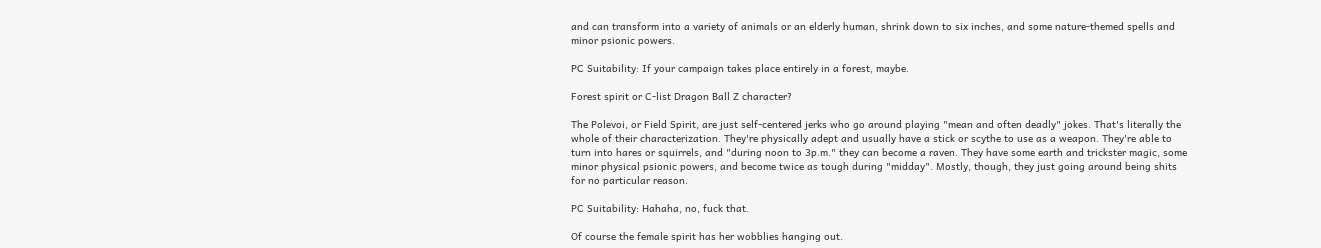and can transform into a variety of animals or an elderly human, shrink down to six inches, and some nature-themed spells and minor psionic powers.

PC Suitability: If your campaign takes place entirely in a forest, maybe.

Forest spirit or C-list Dragon Ball Z character?

The Polevoi, or Field Spirit, are just self-centered jerks who go around playing "mean and often deadly" jokes. That's literally the whole of their characterization. They're physically adept and usually have a stick or scythe to use as a weapon. They're able to turn into hares or squirrels, and "during noon to 3p.m." they can become a raven. They have some earth and trickster magic, some minor physical psionic powers, and become twice as tough during "midday". Mostly, though, they just going around being shits for no particular reason.

PC Suitability: Hahaha, no, fuck that.

Of course the female spirit has her wobblies hanging out.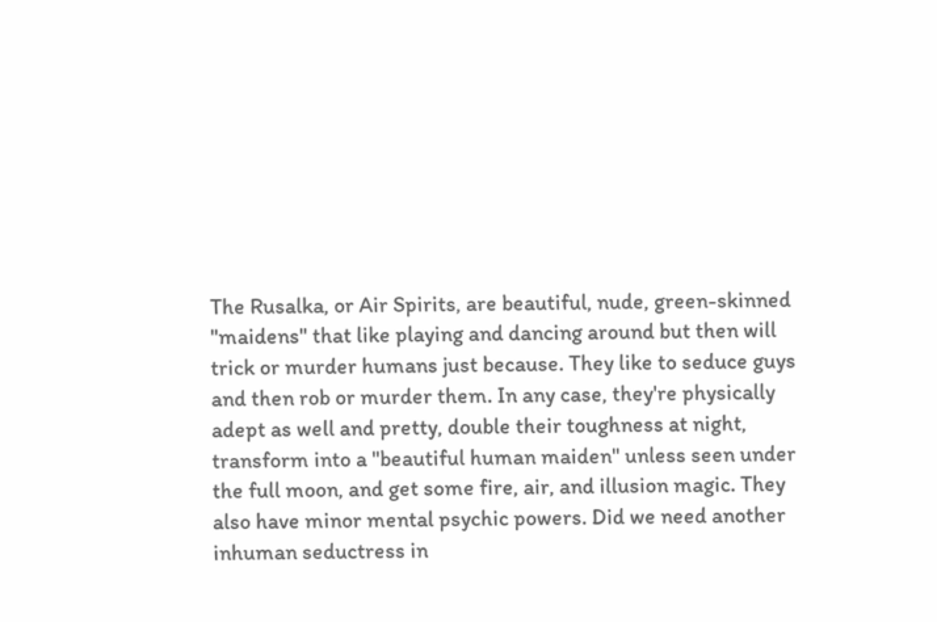The Rusalka, or Air Spirits, are beautiful, nude, green-skinned "maidens" that like playing and dancing around but then will trick or murder humans just because. They like to seduce guys and then rob or murder them. In any case, they're physically adept as well and pretty, double their toughness at night, transform into a "beautiful human maiden" unless seen under the full moon, and get some fire, air, and illusion magic. They also have minor mental psychic powers. Did we need another inhuman seductress in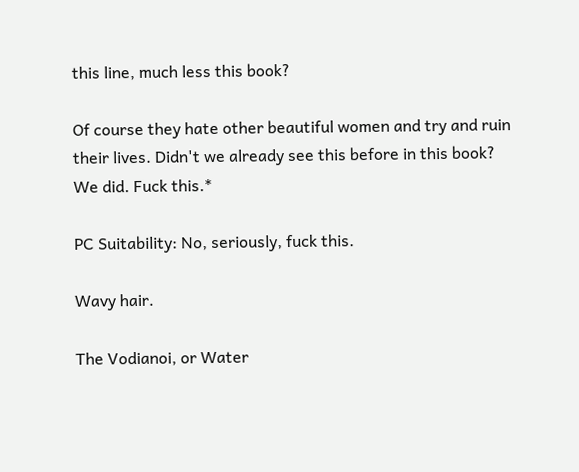this line, much less this book?

Of course they hate other beautiful women and try and ruin their lives. Didn't we already see this before in this book? We did. Fuck this.*

PC Suitability: No, seriously, fuck this.

Wavy hair.

The Vodianoi, or Water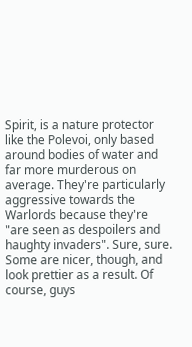Spirit, is a nature protector like the Polevoi, only based around bodies of water and far more murderous on average. They're particularly aggressive towards the Warlords because they're "are seen as despoilers and haughty invaders". Sure, sure. Some are nicer, though, and look prettier as a result. Of course, guys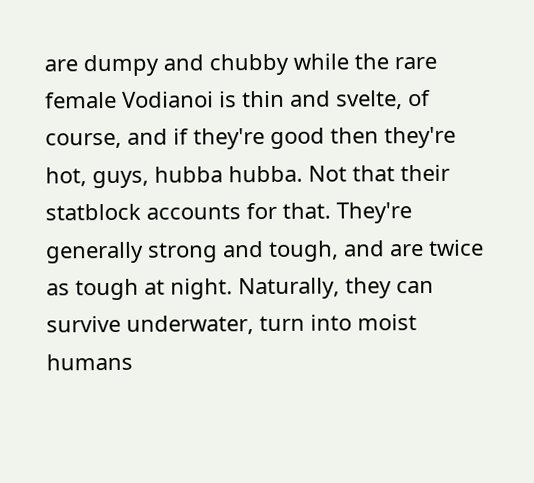are dumpy and chubby while the rare female Vodianoi is thin and svelte, of course, and if they're good then they're hot, guys, hubba hubba. Not that their statblock accounts for that. They're generally strong and tough, and are twice as tough at night. Naturally, they can survive underwater, turn into moist humans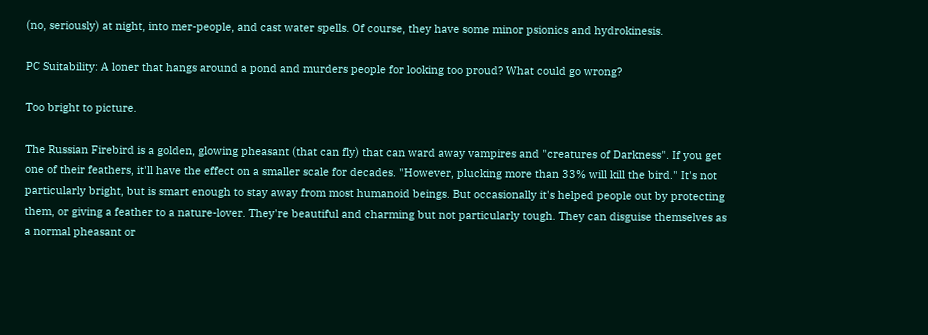(no, seriously) at night, into mer-people, and cast water spells. Of course, they have some minor psionics and hydrokinesis.

PC Suitability: A loner that hangs around a pond and murders people for looking too proud? What could go wrong?

Too bright to picture.

The Russian Firebird is a golden, glowing pheasant (that can fly) that can ward away vampires and "creatures of Darkness". If you get one of their feathers, it'll have the effect on a smaller scale for decades. "However, plucking more than 33% will kill the bird." It's not particularly bright, but is smart enough to stay away from most humanoid beings. But occasionally it's helped people out by protecting them, or giving a feather to a nature-lover. They're beautiful and charming but not particularly tough. They can disguise themselves as a normal pheasant or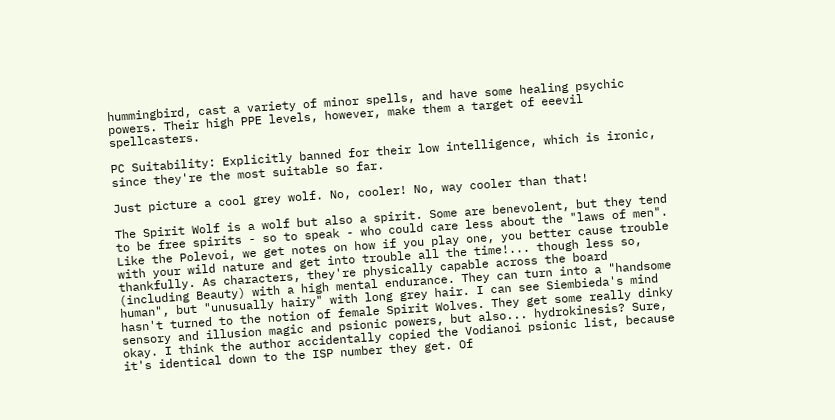hummingbird, cast a variety of minor spells, and have some healing psychic powers. Their high PPE levels, however, make them a target of eeevil spellcasters.

PC Suitability: Explicitly banned for their low intelligence, which is ironic, since they're the most suitable so far.

Just picture a cool grey wolf. No, cooler! No, way cooler than that!

The Spirit Wolf is a wolf but also a spirit. Some are benevolent, but they tend to be free spirits - so to speak - who could care less about the "laws of men". Like the Polevoi, we get notes on how if you play one, you better cause trouble with your wild nature and get into trouble all the time!... though less so, thankfully. As characters, they're physically capable across the board (including Beauty) with a high mental endurance. They can turn into a "handsome human", but "unusually hairy" with long grey hair. I can see Siembieda's mind hasn't turned to the notion of female Spirit Wolves. They get some really dinky sensory and illusion magic and psionic powers, but also... hydrokinesis? Sure, okay. I think the author accidentally copied the Vodianoi psionic list, because it's identical down to the ISP number they get. Of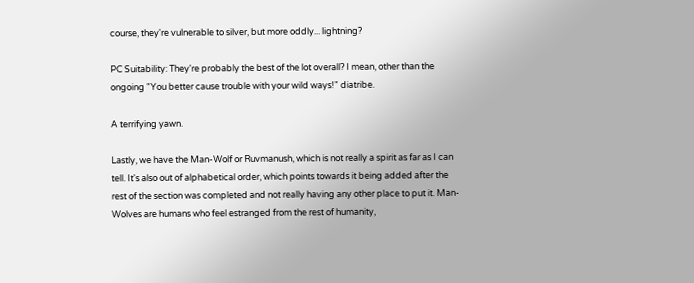course, they're vulnerable to silver, but more oddly... lightning?

PC Suitability: They're probably the best of the lot overall? I mean, other than the ongoing "You better cause trouble with your wild ways!" diatribe.

A terrifying yawn.

Lastly, we have the Man-Wolf or Ruvmanush, which is not really a spirit as far as I can tell. It's also out of alphabetical order, which points towards it being added after the rest of the section was completed and not really having any other place to put it. Man-Wolves are humans who feel estranged from the rest of humanity,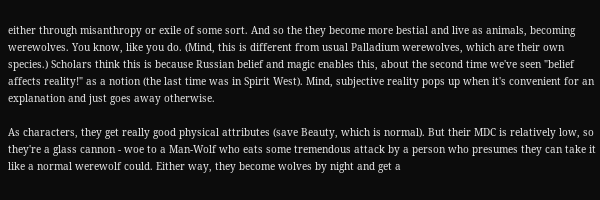either through misanthropy or exile of some sort. And so the they become more bestial and live as animals, becoming werewolves. You know, like you do. (Mind, this is different from usual Palladium werewolves, which are their own species.) Scholars think this is because Russian belief and magic enables this, about the second time we've seen "belief affects reality!" as a notion (the last time was in Spirit West). Mind, subjective reality pops up when it's convenient for an explanation and just goes away otherwise.

As characters, they get really good physical attributes (save Beauty, which is normal). But their MDC is relatively low, so they're a glass cannon - woe to a Man-Wolf who eats some tremendous attack by a person who presumes they can take it like a normal werewolf could. Either way, they become wolves by night and get a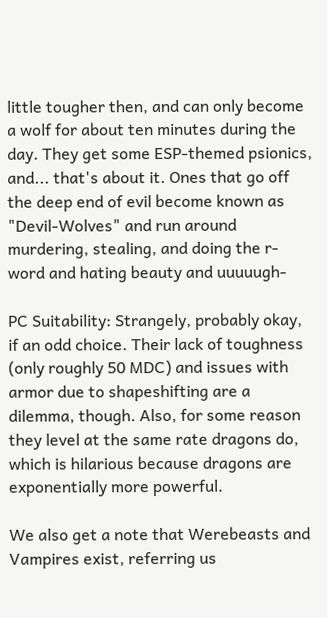little tougher then, and can only become a wolf for about ten minutes during the day. They get some ESP-themed psionics, and... that's about it. Ones that go off the deep end of evil become known as "Devil-Wolves" and run around murdering, stealing, and doing the r-word and hating beauty and uuuuugh-

PC Suitability: Strangely, probably okay, if an odd choice. Their lack of toughness (only roughly 50 MDC) and issues with armor due to shapeshifting are a dilemma, though. Also, for some reason they level at the same rate dragons do, which is hilarious because dragons are exponentially more powerful.

We also get a note that Werebeasts and Vampires exist, referring us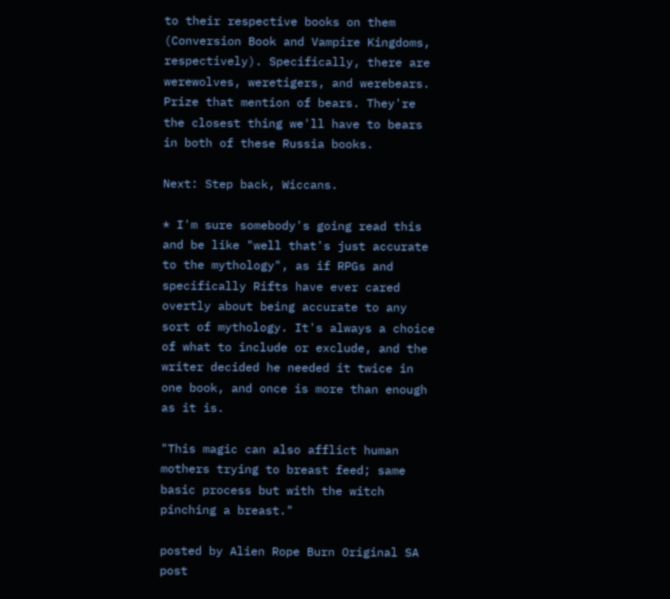to their respective books on them (Conversion Book and Vampire Kingdoms, respectively). Specifically, there are werewolves, weretigers, and werebears. Prize that mention of bears. They're the closest thing we'll have to bears in both of these Russia books.

Next: Step back, Wiccans.

* I'm sure somebody's going read this and be like "well that's just accurate to the mythology", as if RPGs and specifically Rifts have ever cared overtly about being accurate to any sort of mythology. It's always a choice of what to include or exclude, and the writer decided he needed it twice in one book, and once is more than enough as it is.

"This magic can also afflict human mothers trying to breast feed; same basic process but with the witch pinching a breast."

posted by Alien Rope Burn Original SA post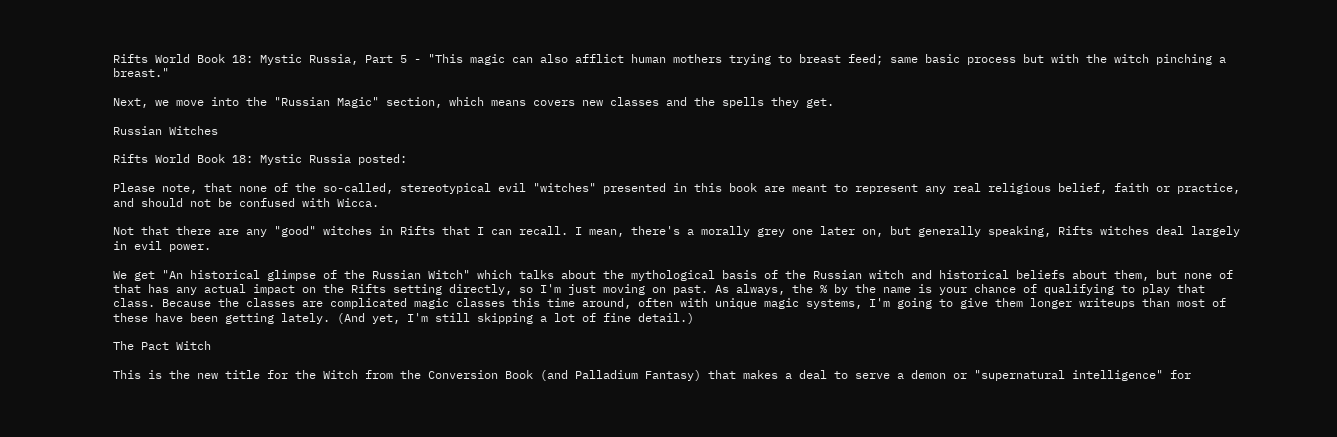Rifts World Book 18: Mystic Russia, Part 5 - "This magic can also afflict human mothers trying to breast feed; same basic process but with the witch pinching a breast."

Next, we move into the "Russian Magic" section, which means covers new classes and the spells they get.

Russian Witches

Rifts World Book 18: Mystic Russia posted:

Please note, that none of the so-called, stereotypical evil "witches" presented in this book are meant to represent any real religious belief, faith or practice, and should not be confused with Wicca.

Not that there are any "good" witches in Rifts that I can recall. I mean, there's a morally grey one later on, but generally speaking, Rifts witches deal largely in evil power.

We get "An historical glimpse of the Russian Witch" which talks about the mythological basis of the Russian witch and historical beliefs about them, but none of that has any actual impact on the Rifts setting directly, so I'm just moving on past. As always, the % by the name is your chance of qualifying to play that class. Because the classes are complicated magic classes this time around, often with unique magic systems, I'm going to give them longer writeups than most of these have been getting lately. (And yet, I'm still skipping a lot of fine detail.)

The Pact Witch

This is the new title for the Witch from the Conversion Book (and Palladium Fantasy) that makes a deal to serve a demon or "supernatural intelligence" for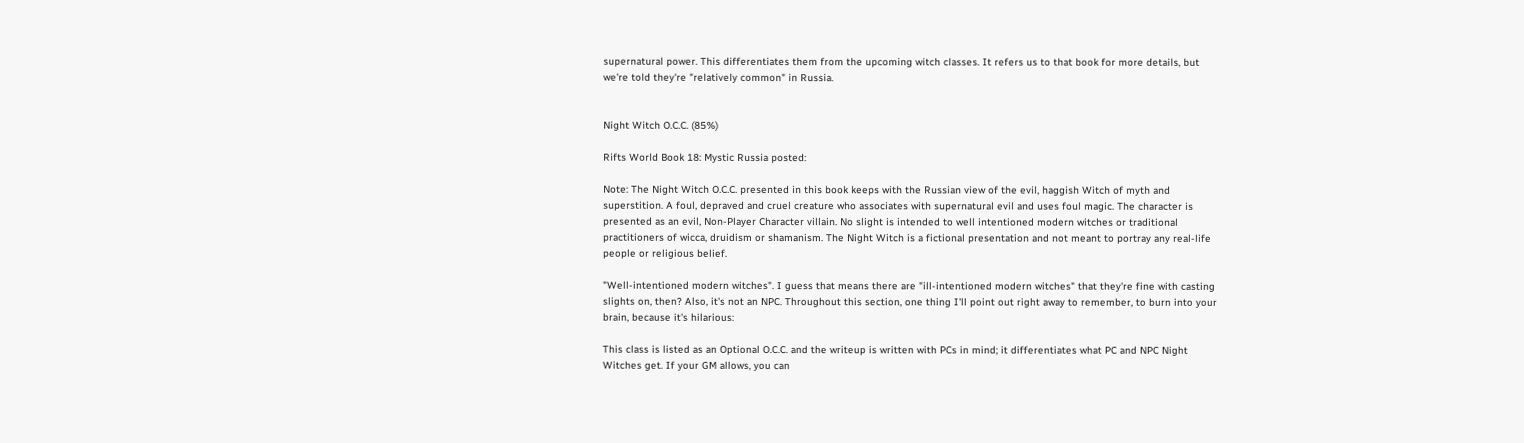supernatural power. This differentiates them from the upcoming witch classes. It refers us to that book for more details, but we're told they're "relatively common" in Russia.


Night Witch O.C.C. (85%)

Rifts World Book 18: Mystic Russia posted:

Note: The Night Witch O.C.C. presented in this book keeps with the Russian view of the evil, haggish Witch of myth and superstition. A foul, depraved and cruel creature who associates with supernatural evil and uses foul magic. The character is presented as an evil, Non-Player Character villain. No slight is intended to well intentioned modern witches or traditional practitioners of wicca, druidism or shamanism. The Night Witch is a fictional presentation and not meant to portray any real-life people or religious belief.

"Well-intentioned modern witches". I guess that means there are "ill-intentioned modern witches" that they're fine with casting slights on, then? Also, it's not an NPC. Throughout this section, one thing I'll point out right away to remember, to burn into your brain, because it's hilarious:

This class is listed as an Optional O.C.C. and the writeup is written with PCs in mind; it differentiates what PC and NPC Night Witches get. If your GM allows, you can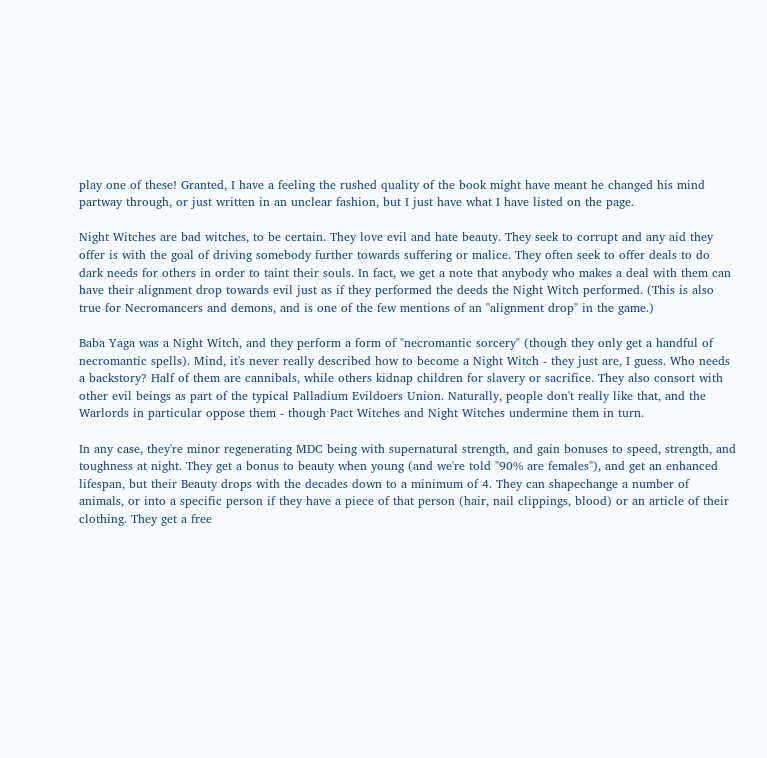play one of these! Granted, I have a feeling the rushed quality of the book might have meant he changed his mind partway through, or just written in an unclear fashion, but I just have what I have listed on the page.

Night Witches are bad witches, to be certain. They love evil and hate beauty. They seek to corrupt and any aid they offer is with the goal of driving somebody further towards suffering or malice. They often seek to offer deals to do dark needs for others in order to taint their souls. In fact, we get a note that anybody who makes a deal with them can have their alignment drop towards evil just as if they performed the deeds the Night Witch performed. (This is also true for Necromancers and demons, and is one of the few mentions of an "alignment drop" in the game.)

Baba Yaga was a Night Witch, and they perform a form of "necromantic sorcery" (though they only get a handful of necromantic spells). Mind, it's never really described how to become a Night Witch - they just are, I guess. Who needs a backstory? Half of them are cannibals, while others kidnap children for slavery or sacrifice. They also consort with other evil beings as part of the typical Palladium Evildoers Union. Naturally, people don't really like that, and the Warlords in particular oppose them - though Pact Witches and Night Witches undermine them in turn.

In any case, they're minor regenerating MDC being with supernatural strength, and gain bonuses to speed, strength, and toughness at night. They get a bonus to beauty when young (and we're told "90% are females"), and get an enhanced lifespan, but their Beauty drops with the decades down to a minimum of 4. They can shapechange a number of animals, or into a specific person if they have a piece of that person (hair, nail clippings, blood) or an article of their clothing. They get a free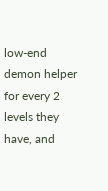low-end demon helper for every 2 levels they have, and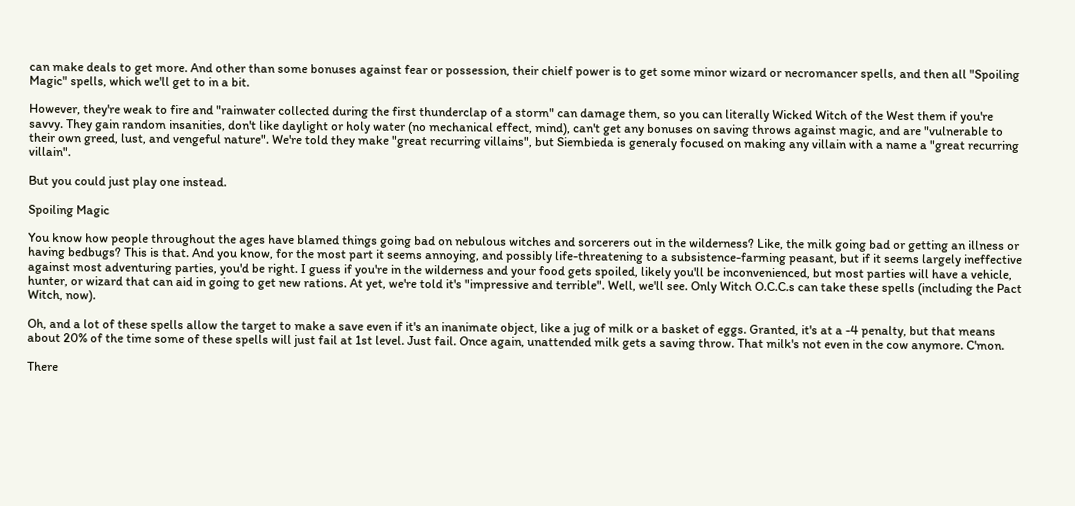can make deals to get more. And other than some bonuses against fear or possession, their chielf power is to get some minor wizard or necromancer spells, and then all "Spoiling Magic" spells, which we'll get to in a bit.

However, they're weak to fire and "rainwater collected during the first thunderclap of a storm" can damage them, so you can literally Wicked Witch of the West them if you're savvy. They gain random insanities, don't like daylight or holy water (no mechanical effect, mind), can't get any bonuses on saving throws against magic, and are "vulnerable to their own greed, lust, and vengeful nature". We're told they make "great recurring villains", but Siembieda is generaly focused on making any villain with a name a "great recurring villain".

But you could just play one instead.

Spoiling Magic

You know how people throughout the ages have blamed things going bad on nebulous witches and sorcerers out in the wilderness? Like, the milk going bad or getting an illness or having bedbugs? This is that. And you know, for the most part it seems annoying, and possibly life-threatening to a subsistence-farming peasant, but if it seems largely ineffective against most adventuring parties, you'd be right. I guess if you're in the wilderness and your food gets spoiled, likely you'll be inconvenienced, but most parties will have a vehicle, hunter, or wizard that can aid in going to get new rations. At yet, we're told it's "impressive and terrible". Well, we'll see. Only Witch O.C.C.s can take these spells (including the Pact Witch, now).

Oh, and a lot of these spells allow the target to make a save even if it's an inanimate object, like a jug of milk or a basket of eggs. Granted, it's at a -4 penalty, but that means about 20% of the time some of these spells will just fail at 1st level. Just fail. Once again, unattended milk gets a saving throw. That milk's not even in the cow anymore. C'mon.

There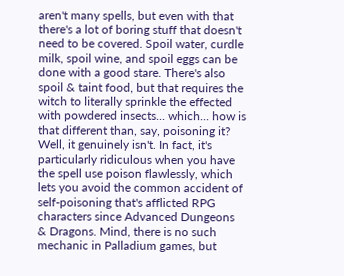aren't many spells, but even with that there's a lot of boring stuff that doesn't need to be covered. Spoil water, curdle milk, spoil wine, and spoil eggs can be done with a good stare. There's also spoil & taint food, but that requires the witch to literally sprinkle the effected with powdered insects... which... how is that different than, say, poisoning it? Well, it genuinely isn't. In fact, it's particularly ridiculous when you have the spell use poison flawlessly, which lets you avoid the common accident of self-poisoning that's afflicted RPG characters since Advanced Dungeons & Dragons. Mind, there is no such mechanic in Palladium games, but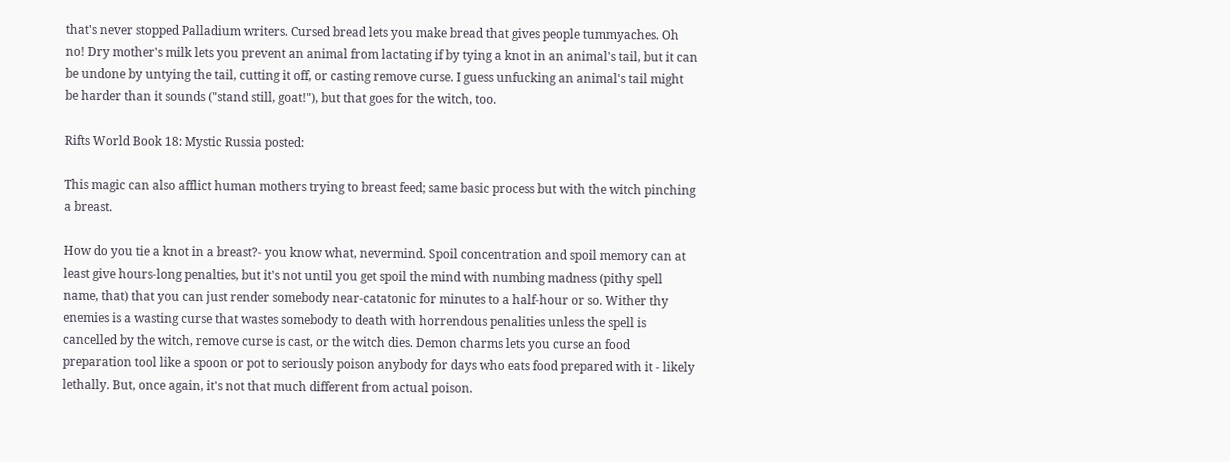that's never stopped Palladium writers. Cursed bread lets you make bread that gives people tummyaches. Oh no! Dry mother's milk lets you prevent an animal from lactating if by tying a knot in an animal's tail, but it can be undone by untying the tail, cutting it off, or casting remove curse. I guess unfucking an animal's tail might be harder than it sounds ("stand still, goat!"), but that goes for the witch, too.

Rifts World Book 18: Mystic Russia posted:

This magic can also afflict human mothers trying to breast feed; same basic process but with the witch pinching a breast.

How do you tie a knot in a breast?- you know what, nevermind. Spoil concentration and spoil memory can at least give hours-long penalties, but it's not until you get spoil the mind with numbing madness (pithy spell name, that) that you can just render somebody near-catatonic for minutes to a half-hour or so. Wither thy enemies is a wasting curse that wastes somebody to death with horrendous penalities unless the spell is cancelled by the witch, remove curse is cast, or the witch dies. Demon charms lets you curse an food preparation tool like a spoon or pot to seriously poison anybody for days who eats food prepared with it - likely lethally. But, once again, it's not that much different from actual poison.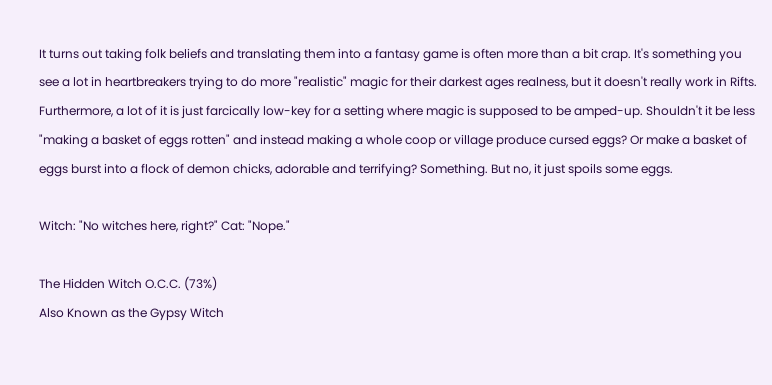It turns out taking folk beliefs and translating them into a fantasy game is often more than a bit crap. It's something you see a lot in heartbreakers trying to do more "realistic" magic for their darkest ages realness, but it doesn't really work in Rifts. Furthermore, a lot of it is just farcically low-key for a setting where magic is supposed to be amped-up. Shouldn't it be less "making a basket of eggs rotten" and instead making a whole coop or village produce cursed eggs? Or make a basket of eggs burst into a flock of demon chicks, adorable and terrifying? Something. But no, it just spoils some eggs.

Witch: "No witches here, right?" Cat: "Nope."

The Hidden Witch O.C.C. (73%)
Also Known as the Gypsy Witch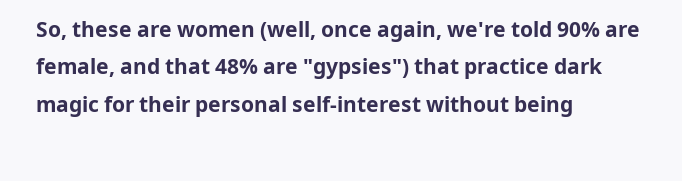So, these are women (well, once again, we're told 90% are female, and that 48% are "gypsies") that practice dark magic for their personal self-interest without being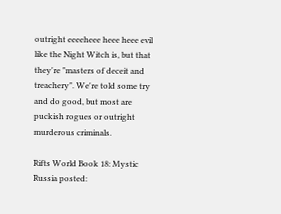outright eeeeheee heee heee evil like the Night Witch is, but that they're "masters of deceit and treachery". We're told some try and do good, but most are puckish rogues or outright murderous criminals.

Rifts World Book 18: Mystic Russia posted: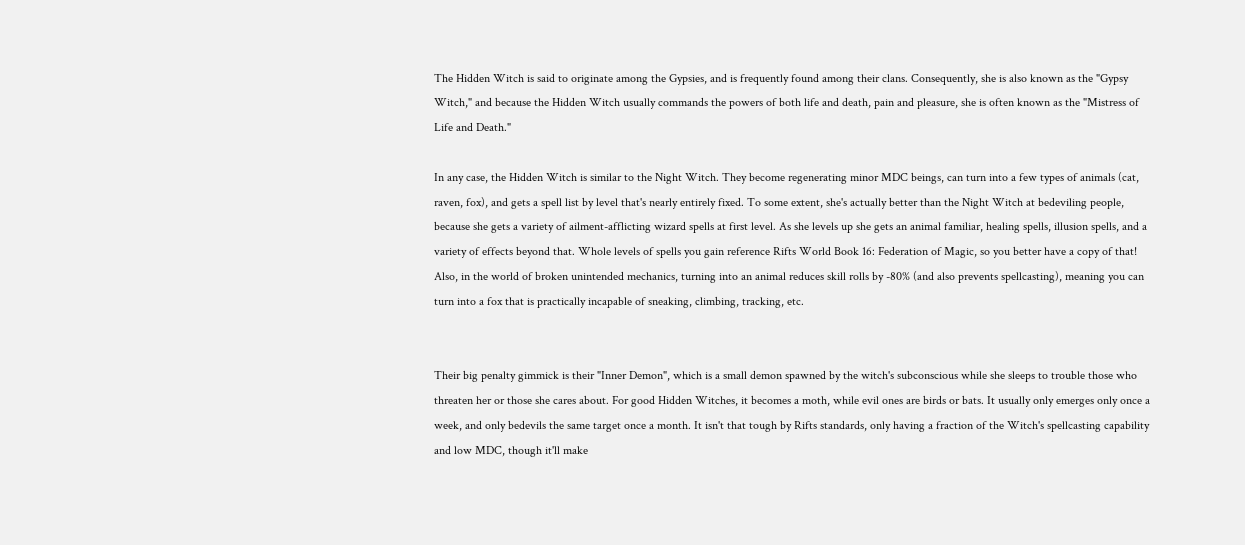The Hidden Witch is said to originate among the Gypsies, and is frequently found among their clans. Consequently, she is also known as the "Gypsy Witch," and because the Hidden Witch usually commands the powers of both life and death, pain and pleasure, she is often known as the "Mistress of Life and Death."

In any case, the Hidden Witch is similar to the Night Witch. They become regenerating minor MDC beings, can turn into a few types of animals (cat, raven, fox), and gets a spell list by level that's nearly entirely fixed. To some extent, she's actually better than the Night Witch at bedeviling people, because she gets a variety of ailment-afflicting wizard spells at first level. As she levels up she gets an animal familiar, healing spells, illusion spells, and a variety of effects beyond that. Whole levels of spells you gain reference Rifts World Book 16: Federation of Magic, so you better have a copy of that! Also, in the world of broken unintended mechanics, turning into an animal reduces skill rolls by -80% (and also prevents spellcasting), meaning you can turn into a fox that is practically incapable of sneaking, climbing, tracking, etc.


Their big penalty gimmick is their "Inner Demon", which is a small demon spawned by the witch's subconscious while she sleeps to trouble those who threaten her or those she cares about. For good Hidden Witches, it becomes a moth, while evil ones are birds or bats. It usually only emerges only once a week, and only bedevils the same target once a month. It isn't that tough by Rifts standards, only having a fraction of the Witch's spellcasting capability and low MDC, though it'll make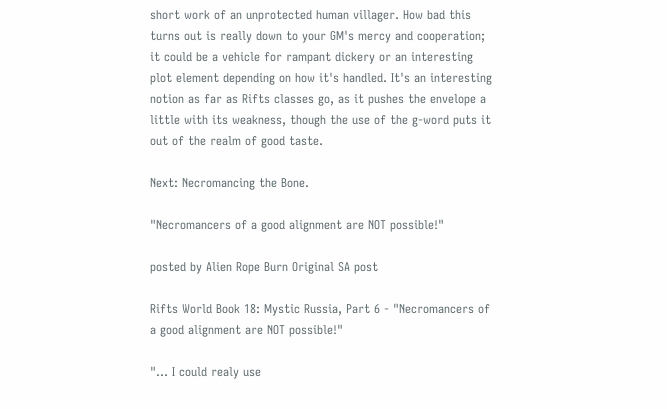short work of an unprotected human villager. How bad this turns out is really down to your GM's mercy and cooperation; it could be a vehicle for rampant dickery or an interesting plot element depending on how it's handled. It's an interesting notion as far as Rifts classes go, as it pushes the envelope a little with its weakness, though the use of the g-word puts it out of the realm of good taste.

Next: Necromancing the Bone.

"Necromancers of a good alignment are NOT possible!"

posted by Alien Rope Burn Original SA post

Rifts World Book 18: Mystic Russia, Part 6 - "Necromancers of a good alignment are NOT possible!"

"... I could realy use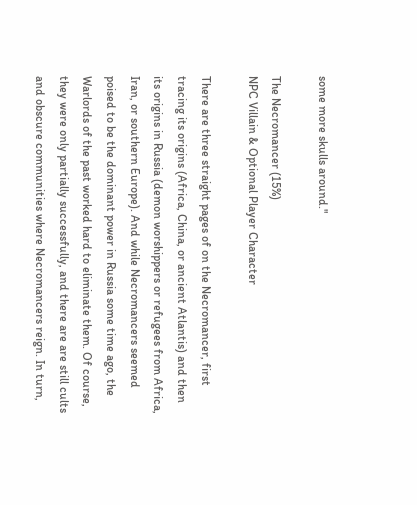some more skulls around."

The Necromancer (15%)
NPC Villain & Optional Player Character

There are three straight pages of on the Necromancer, first tracing its origins (Africa, China, or ancient Atlantis) and then its origins in Russia (demon worshippers or refugees from Africa, Iran, or southern Europe). And while Necromancers seemed poised to be the dominant power in Russia some time ago, the Warlords of the past worked hard to eliminate them. Of course, they were only partially successfully, and there are are still cults and obscure communities where Necromancers reign. In turn,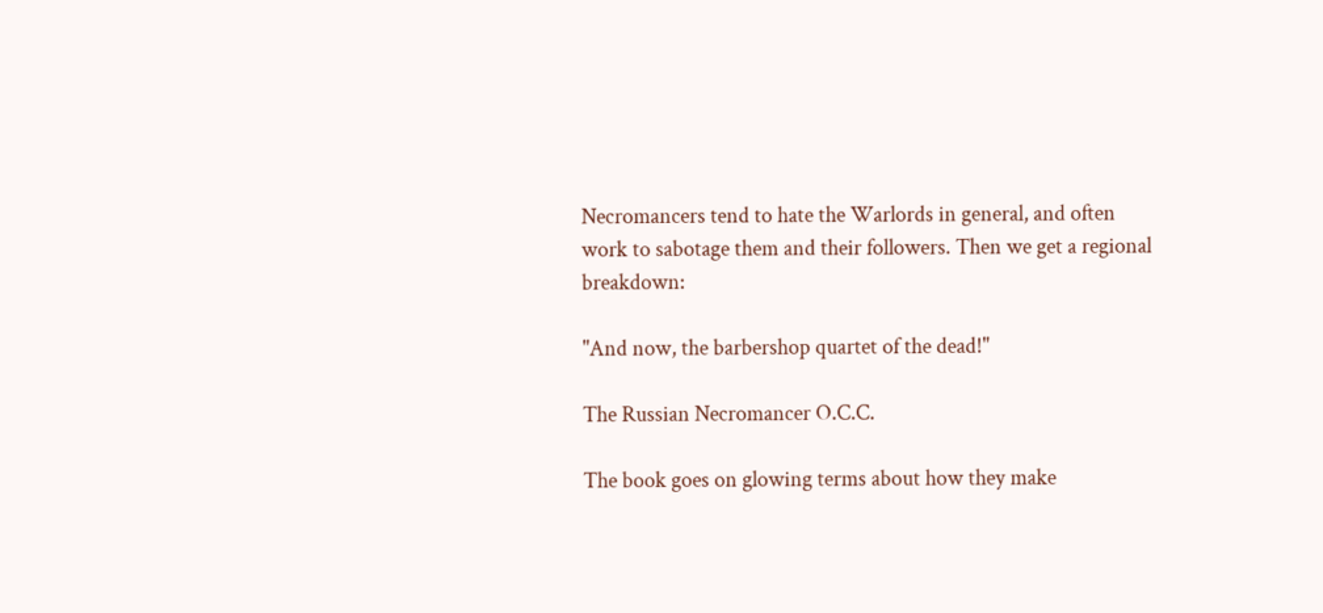Necromancers tend to hate the Warlords in general, and often work to sabotage them and their followers. Then we get a regional breakdown:

"And now, the barbershop quartet of the dead!"

The Russian Necromancer O.C.C.

The book goes on glowing terms about how they make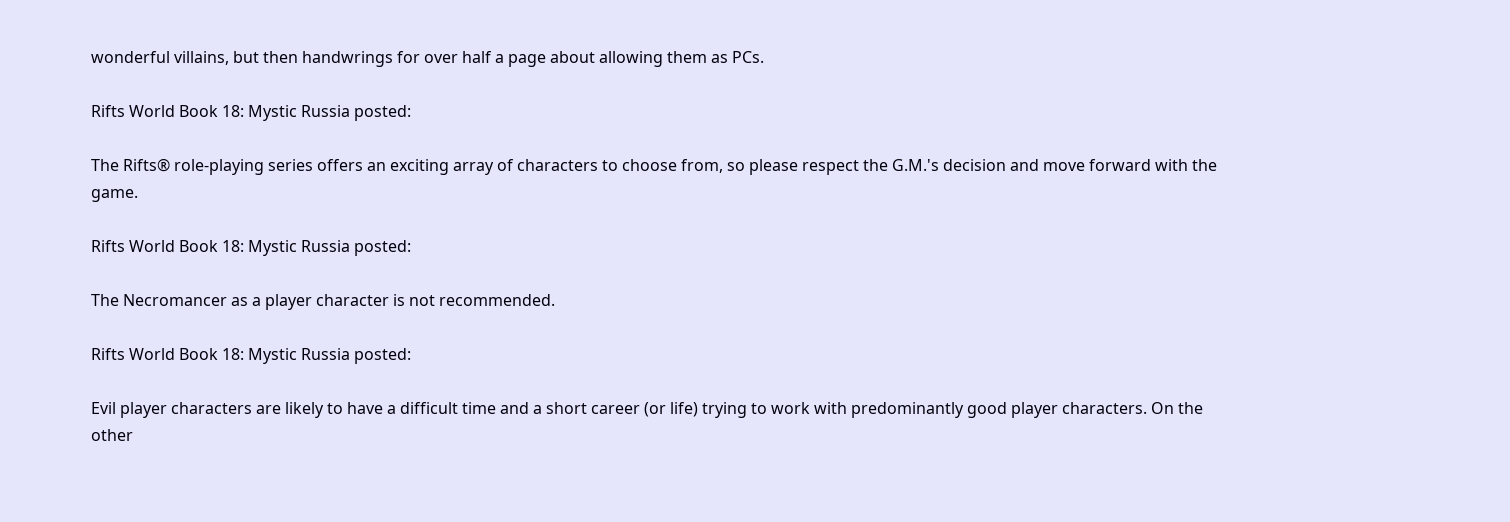wonderful villains, but then handwrings for over half a page about allowing them as PCs.

Rifts World Book 18: Mystic Russia posted:

The Rifts® role-playing series offers an exciting array of characters to choose from, so please respect the G.M.'s decision and move forward with the game.

Rifts World Book 18: Mystic Russia posted:

The Necromancer as a player character is not recommended.

Rifts World Book 18: Mystic Russia posted:

Evil player characters are likely to have a difficult time and a short career (or life) trying to work with predominantly good player characters. On the other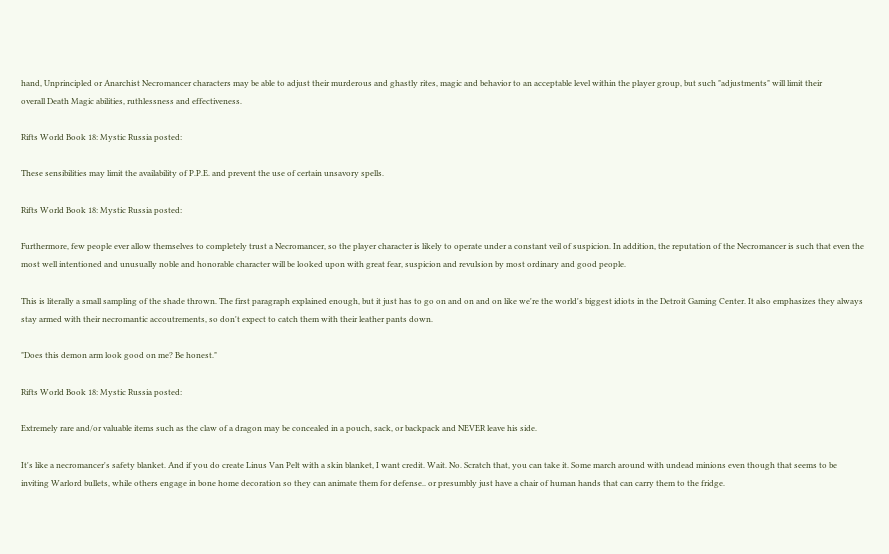hand, Unprincipled or Anarchist Necromancer characters may be able to adjust their murderous and ghastly rites, magic and behavior to an acceptable level within the player group, but such "adjustments" will limit their
overall Death Magic abilities, ruthlessness and effectiveness.

Rifts World Book 18: Mystic Russia posted:

These sensibilities may limit the availability of P.P.E. and prevent the use of certain unsavory spells.

Rifts World Book 18: Mystic Russia posted:

Furthermore, few people ever allow themselves to completely trust a Necromancer, so the player character is likely to operate under a constant veil of suspicion. In addition, the reputation of the Necromancer is such that even the most well intentioned and unusually noble and honorable character will be looked upon with great fear, suspicion and revulsion by most ordinary and good people.

This is literally a small sampling of the shade thrown. The first paragraph explained enough, but it just has to go on and on and on like we're the world's biggest idiots in the Detroit Gaming Center. It also emphasizes they always stay armed with their necromantic accoutrements, so don't expect to catch them with their leather pants down.

"Does this demon arm look good on me? Be honest."

Rifts World Book 18: Mystic Russia posted:

Extremely rare and/or valuable items such as the claw of a dragon may be concealed in a pouch, sack, or backpack and NEVER leave his side.

It's like a necromancer's safety blanket. And if you do create Linus Van Pelt with a skin blanket, I want credit. Wait. No. Scratch that, you can take it. Some march around with undead minions even though that seems to be inviting Warlord bullets, while others engage in bone home decoration so they can animate them for defense.. or presumbly just have a chair of human hands that can carry them to the fridge.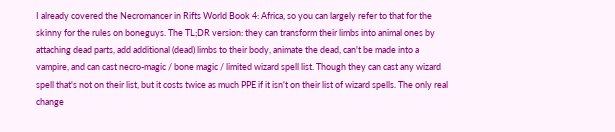I already covered the Necromancer in Rifts World Book 4: Africa, so you can largely refer to that for the skinny for the rules on boneguys. The TL;DR version: they can transform their limbs into animal ones by attaching dead parts, add additional (dead) limbs to their body, animate the dead, can't be made into a vampire, and can cast necro-magic / bone magic / limited wizard spell list. Though they can cast any wizard spell that's not on their list, but it costs twice as much PPE if it isn't on their list of wizard spells. The only real change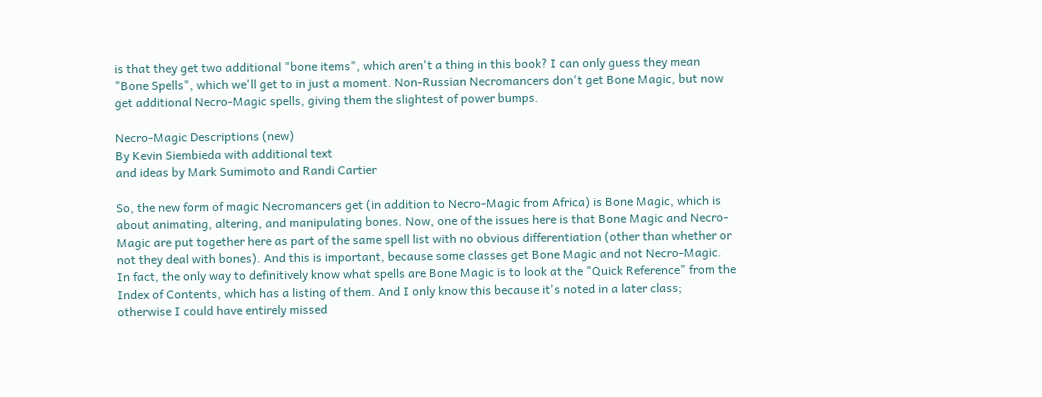is that they get two additional "bone items", which aren't a thing in this book? I can only guess they mean "Bone Spells", which we'll get to in just a moment. Non-Russian Necromancers don't get Bone Magic, but now get additional Necro-Magic spells, giving them the slightest of power bumps.

Necro-Magic Descriptions (new)
By Kevin Siembieda with additional text
and ideas by Mark Sumimoto and Randi Cartier

So, the new form of magic Necromancers get (in addition to Necro-Magic from Africa) is Bone Magic, which is about animating, altering, and manipulating bones. Now, one of the issues here is that Bone Magic and Necro-Magic are put together here as part of the same spell list with no obvious differentiation (other than whether or not they deal with bones). And this is important, because some classes get Bone Magic and not Necro-Magic. In fact, the only way to definitively know what spells are Bone Magic is to look at the "Quick Reference" from the Index of Contents, which has a listing of them. And I only know this because it's noted in a later class; otherwise I could have entirely missed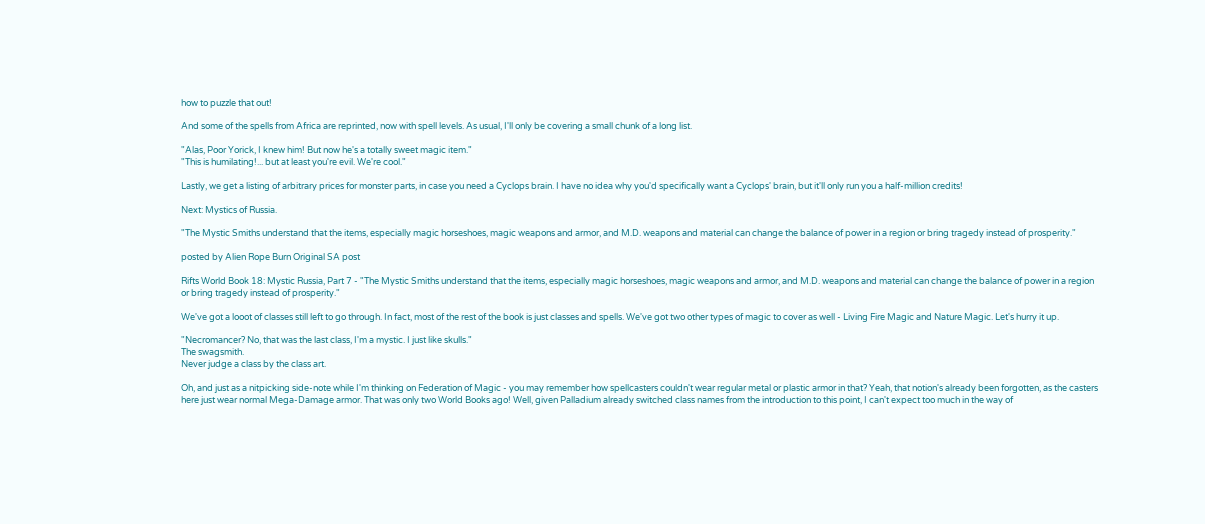how to puzzle that out!

And some of the spells from Africa are reprinted, now with spell levels. As usual, I'll only be covering a small chunk of a long list.

"Alas, Poor Yorick, I knew him! But now he's a totally sweet magic item."
"This is humilating!... but at least you're evil. We're cool."

Lastly, we get a listing of arbitrary prices for monster parts, in case you need a Cyclops brain. I have no idea why you'd specifically want a Cyclops' brain, but it'll only run you a half-million credits!

Next: Mystics of Russia.

"The Mystic Smiths understand that the items, especially magic horseshoes, magic weapons and armor, and M.D. weapons and material can change the balance of power in a region or bring tragedy instead of prosperity."

posted by Alien Rope Burn Original SA post

Rifts World Book 18: Mystic Russia, Part 7 - "The Mystic Smiths understand that the items, especially magic horseshoes, magic weapons and armor, and M.D. weapons and material can change the balance of power in a region or bring tragedy instead of prosperity."

We've got a looot of classes still left to go through. In fact, most of the rest of the book is just classes and spells. We've got two other types of magic to cover as well - Living Fire Magic and Nature Magic. Let's hurry it up.

"Necromancer? No, that was the last class, I'm a mystic. I just like skulls."
The swagsmith.
Never judge a class by the class art.

Oh, and just as a nitpicking side-note while I'm thinking on Federation of Magic - you may remember how spellcasters couldn't wear regular metal or plastic armor in that? Yeah, that notion's already been forgotten, as the casters here just wear normal Mega-Damage armor. That was only two World Books ago! Well, given Palladium already switched class names from the introduction to this point, I can't expect too much in the way of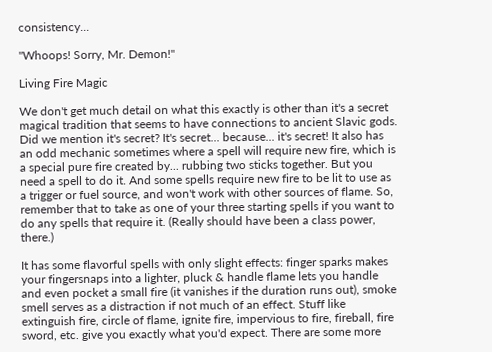consistency...

"Whoops! Sorry, Mr. Demon!"

Living Fire Magic

We don't get much detail on what this exactly is other than it's a secret magical tradition that seems to have connections to ancient Slavic gods. Did we mention it's secret? It's secret... because... it's secret! It also has an odd mechanic sometimes where a spell will require new fire, which is a special pure fire created by... rubbing two sticks together. But you need a spell to do it. And some spells require new fire to be lit to use as a trigger or fuel source, and won't work with other sources of flame. So, remember that to take as one of your three starting spells if you want to do any spells that require it. (Really should have been a class power, there.)

It has some flavorful spells with only slight effects: finger sparks makes your fingersnaps into a lighter, pluck & handle flame lets you handle and even pocket a small fire (it vanishes if the duration runs out), smoke smell serves as a distraction if not much of an effect. Stuff like extinguish fire, circle of flame, ignite fire, impervious to fire, fireball, fire sword, etc. give you exactly what you'd expect. There are some more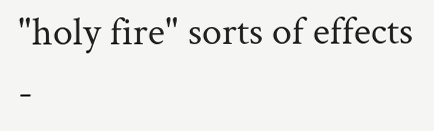"holy fire" sorts of effects -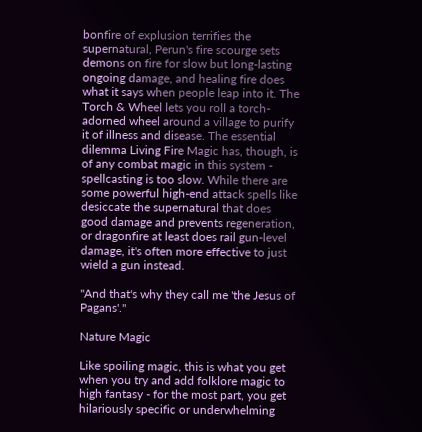bonfire of explusion terrifies the supernatural, Perun's fire scourge sets demons on fire for slow but long-lasting ongoing damage, and healing fire does what it says when people leap into it. The Torch & Wheel lets you roll a torch-adorned wheel around a village to purify it of illness and disease. The essential dilemma Living Fire Magic has, though, is of any combat magic in this system - spellcasting is too slow. While there are some powerful high-end attack spells like desiccate the supernatural that does good damage and prevents regeneration, or dragonfire at least does rail gun-level damage, it's often more effective to just wield a gun instead.

"And that's why they call me 'the Jesus of Pagans'."

Nature Magic

Like spoiling magic, this is what you get when you try and add folklore magic to high fantasy - for the most part, you get hilariously specific or underwhelming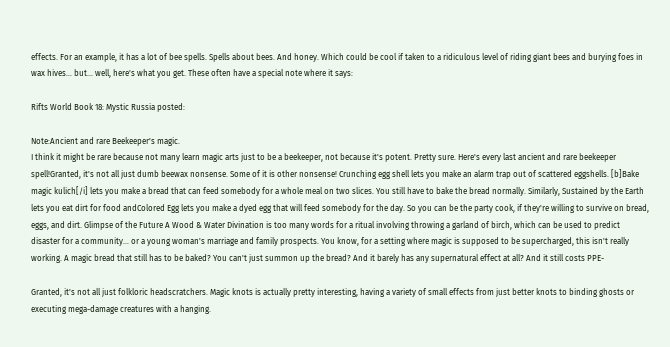effects. For an example, it has a lot of bee spells. Spells about bees. And honey. Which could be cool if taken to a ridiculous level of riding giant bees and burying foes in wax hives... but... well, here's what you get. These often have a special note where it says:

Rifts World Book 18: Mystic Russia posted:

Note:Ancient and rare Beekeeper's magic.
I think it might be rare because not many learn magic arts just to be a beekeeper, not because it's potent. Pretty sure. Here's every last ancient and rare beekeeper spell!Granted, it's not all just dumb beewax nonsense. Some of it is other nonsense! Crunching egg shell lets you make an alarm trap out of scattered eggshells. [b]Bake magic kulich[/i] lets you make a bread that can feed somebody for a whole meal on two slices. You still have to bake the bread normally. Similarly, Sustained by the Earth lets you eat dirt for food andColored Egg lets you make a dyed egg that will feed somebody for the day. So you can be the party cook, if they're willing to survive on bread, eggs, and dirt. Glimpse of the Future A Wood & Water Divination is too many words for a ritual involving throwing a garland of birch, which can be used to predict disaster for a community... or a young woman's marriage and family prospects. You know, for a setting where magic is supposed to be supercharged, this isn't really working. A magic bread that still has to be baked? You can't just summon up the bread? And it barely has any supernatural effect at all? And it still costs PPE-

Granted, it's not all just folkloric headscratchers. Magic knots is actually pretty interesting, having a variety of small effects from just better knots to binding ghosts or executing mega-damage creatures with a hanging.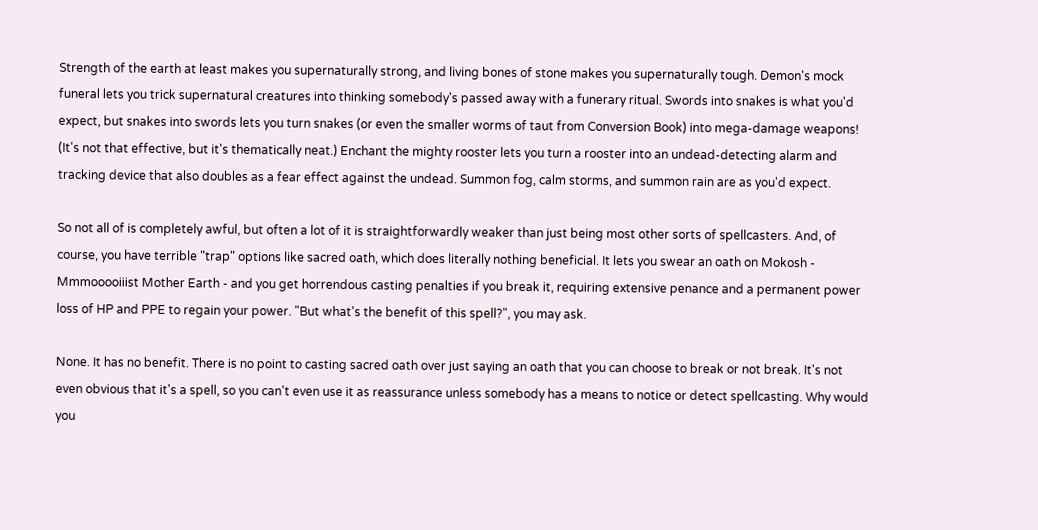Strength of the earth at least makes you supernaturally strong, and living bones of stone makes you supernaturally tough. Demon's mock funeral lets you trick supernatural creatures into thinking somebody's passed away with a funerary ritual. Swords into snakes is what you'd expect, but snakes into swords lets you turn snakes (or even the smaller worms of taut from Conversion Book) into mega-damage weapons! (It's not that effective, but it's thematically neat.) Enchant the mighty rooster lets you turn a rooster into an undead-detecting alarm and tracking device that also doubles as a fear effect against the undead. Summon fog, calm storms, and summon rain are as you'd expect.

So not all of is completely awful, but often a lot of it is straightforwardly weaker than just being most other sorts of spellcasters. And, of course, you have terrible "trap" options like sacred oath, which does literally nothing beneficial. It lets you swear an oath on Mokosh - Mmmooooiiist Mother Earth - and you get horrendous casting penalties if you break it, requiring extensive penance and a permanent power loss of HP and PPE to regain your power. "But what's the benefit of this spell?", you may ask.

None. It has no benefit. There is no point to casting sacred oath over just saying an oath that you can choose to break or not break. It's not even obvious that it's a spell, so you can't even use it as reassurance unless somebody has a means to notice or detect spellcasting. Why would you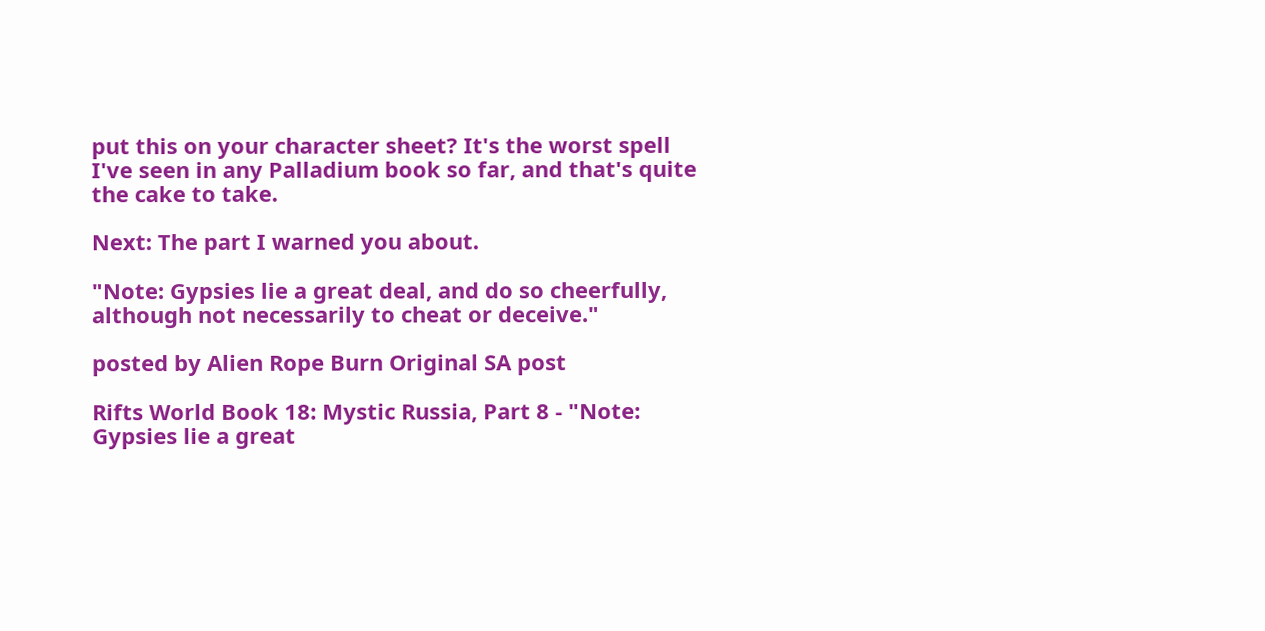put this on your character sheet? It's the worst spell I've seen in any Palladium book so far, and that's quite the cake to take.

Next: The part I warned you about.

"Note: Gypsies lie a great deal, and do so cheerfully, although not necessarily to cheat or deceive."

posted by Alien Rope Burn Original SA post

Rifts World Book 18: Mystic Russia, Part 8 - "Note: Gypsies lie a great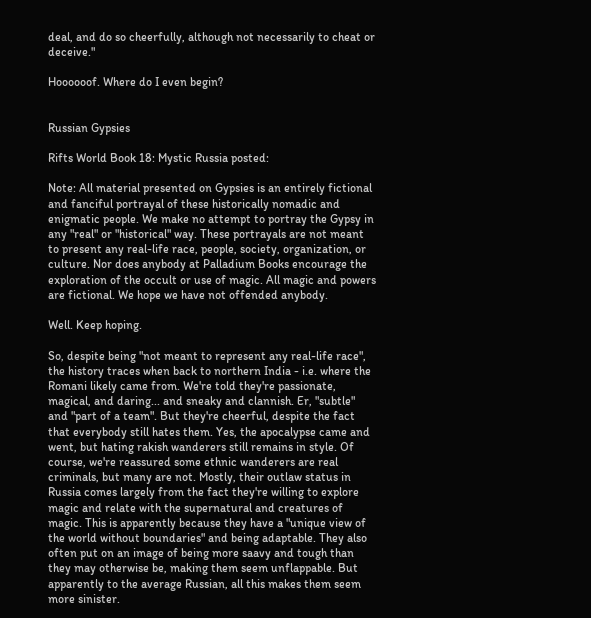deal, and do so cheerfully, although not necessarily to cheat or deceive."

Hoooooof. Where do I even begin?


Russian Gypsies

Rifts World Book 18: Mystic Russia posted:

Note: All material presented on Gypsies is an entirely fictional and fanciful portrayal of these historically nomadic and enigmatic people. We make no attempt to portray the Gypsy in any "real" or "historical" way. These portrayals are not meant to present any real-life race, people, society, organization, or culture. Nor does anybody at Palladium Books encourage the exploration of the occult or use of magic. All magic and powers are fictional. We hope we have not offended anybody.

Well. Keep hoping.

So, despite being "not meant to represent any real-life race", the history traces when back to northern India - i.e. where the Romani likely came from. We're told they're passionate, magical, and daring... and sneaky and clannish. Er, "subtle" and "part of a team". But they're cheerful, despite the fact that everybody still hates them. Yes, the apocalypse came and went, but hating rakish wanderers still remains in style. Of course, we're reassured some ethnic wanderers are real criminals, but many are not. Mostly, their outlaw status in Russia comes largely from the fact they're willing to explore magic and relate with the supernatural and creatures of magic. This is apparently because they have a "unique view of the world without boundaries" and being adaptable. They also often put on an image of being more saavy and tough than they may otherwise be, making them seem unflappable. But apparently to the average Russian, all this makes them seem more sinister.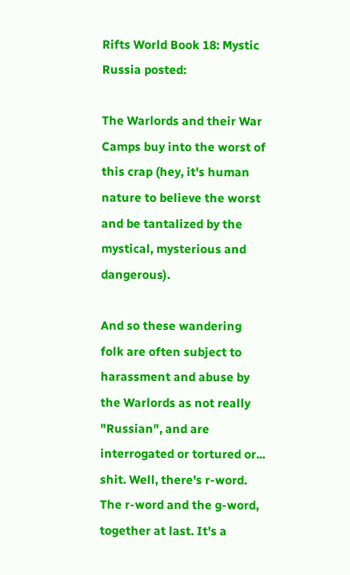Rifts World Book 18: Mystic Russia posted:

The Warlords and their War Camps buy into the worst of this crap (hey, it's human nature to believe the worst and be tantalized by the mystical, mysterious and dangerous).

And so these wandering folk are often subject to harassment and abuse by the Warlords as not really "Russian", and are interrogated or tortured or... shit. Well, there's r-word. The r-word and the g-word, together at last. It's a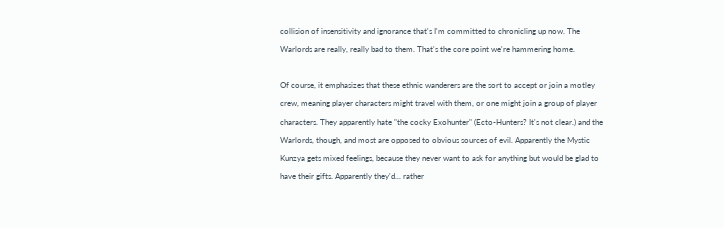collision of insensitivity and ignorance that's I'm committed to chronicling up now. The Warlords are really, really bad to them. That's the core point we're hammering home.

Of course, it emphasizes that these ethnic wanderers are the sort to accept or join a motley crew, meaning player characters might travel with them, or one might join a group of player characters. They apparently hate "the cocky Exohunter" (Ecto-Hunters? It's not clear.) and the Warlords, though, and most are opposed to obvious sources of evil. Apparently the Mystic Kunzya gets mixed feelings, because they never want to ask for anything but would be glad to have their gifts. Apparently they'd... rather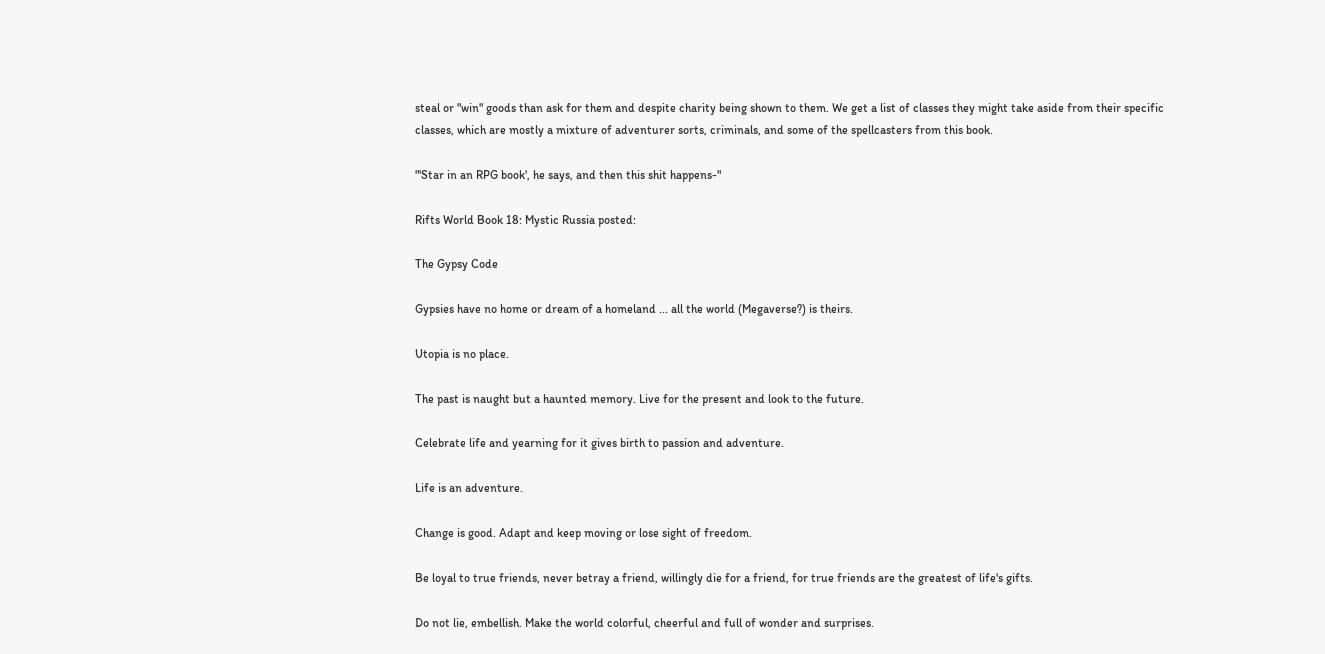steal or "win" goods than ask for them and despite charity being shown to them. We get a list of classes they might take aside from their specific classes, which are mostly a mixture of adventurer sorts, criminals, and some of the spellcasters from this book.

"'Star in an RPG book', he says, and then this shit happens-"

Rifts World Book 18: Mystic Russia posted:

The Gypsy Code

Gypsies have no home or dream of a homeland ... all the world (Megaverse?) is theirs.

Utopia is no place.

The past is naught but a haunted memory. Live for the present and look to the future.

Celebrate life and yearning for it gives birth to passion and adventure.

Life is an adventure.

Change is good. Adapt and keep moving or lose sight of freedom.

Be loyal to true friends, never betray a friend, willingly die for a friend, for true friends are the greatest of life's gifts.

Do not lie, embellish. Make the world colorful, cheerful and full of wonder and surprises.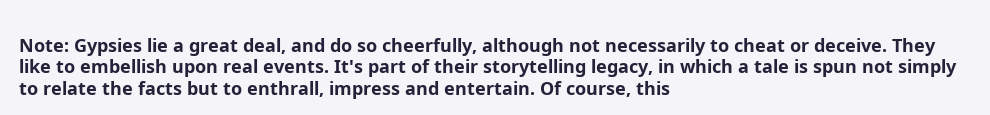Note: Gypsies lie a great deal, and do so cheerfully, although not necessarily to cheat or deceive. They like to embellish upon real events. It's part of their storytelling legacy, in which a tale is spun not simply to relate the facts but to enthrall, impress and entertain. Of course, this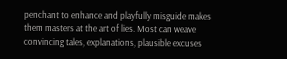penchant to enhance and playfully misguide makes them masters at the art of lies. Most can weave convincing tales, explanations, plausible excuses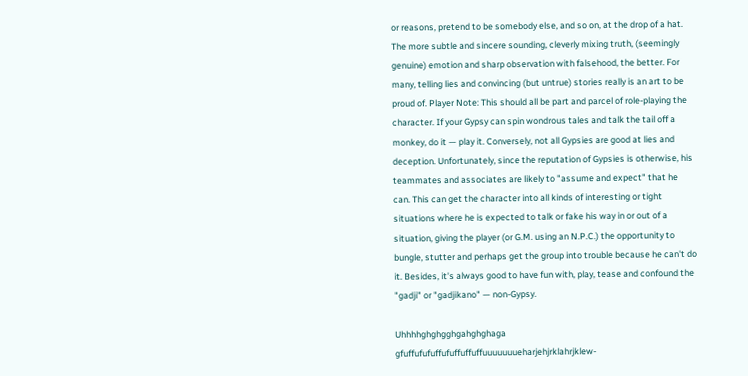or reasons, pretend to be somebody else, and so on, at the drop of a hat. The more subtle and sincere sounding, cleverly mixing truth, (seemingly genuine) emotion and sharp observation with falsehood, the better. For many, telling lies and convincing (but untrue) stories really is an art to be proud of. Player Note: This should all be part and parcel of role-playing the character. If your Gypsy can spin wondrous tales and talk the tail off a monkey, do it — play it. Conversely, not all Gypsies are good at lies and deception. Unfortunately, since the reputation of Gypsies is otherwise, his teammates and associates are likely to "assume and expect" that he can. This can get the character into all kinds of interesting or tight situations where he is expected to talk or fake his way in or out of a situation, giving the player (or G.M. using an N.P.C.) the opportunity to bungle, stutter and perhaps get the group into trouble because he can't do it. Besides, it's always good to have fun with, play, tease and confound the "gadji" or "gadjikano" — non-Gypsy.

Uhhhhghghgghgahghghaga gfuffufufuffufuffuffuffuuuuuuueharjehjrklahrjklew-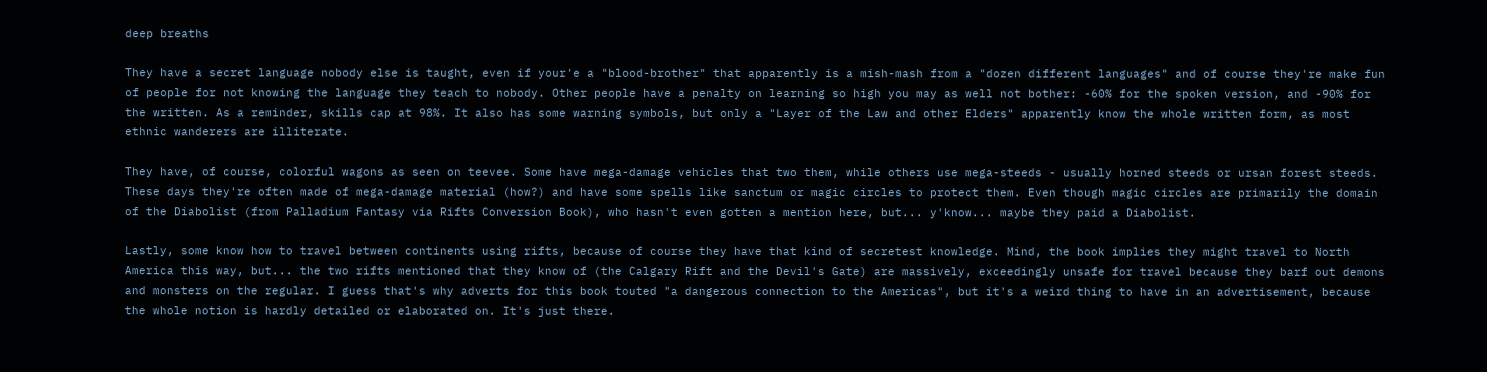deep breaths

They have a secret language nobody else is taught, even if your'e a "blood-brother" that apparently is a mish-mash from a "dozen different languages" and of course they're make fun of people for not knowing the language they teach to nobody. Other people have a penalty on learning so high you may as well not bother: -60% for the spoken version, and -90% for the written. As a reminder, skills cap at 98%. It also has some warning symbols, but only a "Layer of the Law and other Elders" apparently know the whole written form, as most ethnic wanderers are illiterate.

They have, of course, colorful wagons as seen on teevee. Some have mega-damage vehicles that two them, while others use mega-steeds - usually horned steeds or ursan forest steeds. These days they're often made of mega-damage material (how?) and have some spells like sanctum or magic circles to protect them. Even though magic circles are primarily the domain of the Diabolist (from Palladium Fantasy via Rifts Conversion Book), who hasn't even gotten a mention here, but... y'know... maybe they paid a Diabolist.

Lastly, some know how to travel between continents using rifts, because of course they have that kind of secretest knowledge. Mind, the book implies they might travel to North America this way, but... the two rifts mentioned that they know of (the Calgary Rift and the Devil's Gate) are massively, exceedingly unsafe for travel because they barf out demons and monsters on the regular. I guess that's why adverts for this book touted "a dangerous connection to the Americas", but it's a weird thing to have in an advertisement, because the whole notion is hardly detailed or elaborated on. It's just there.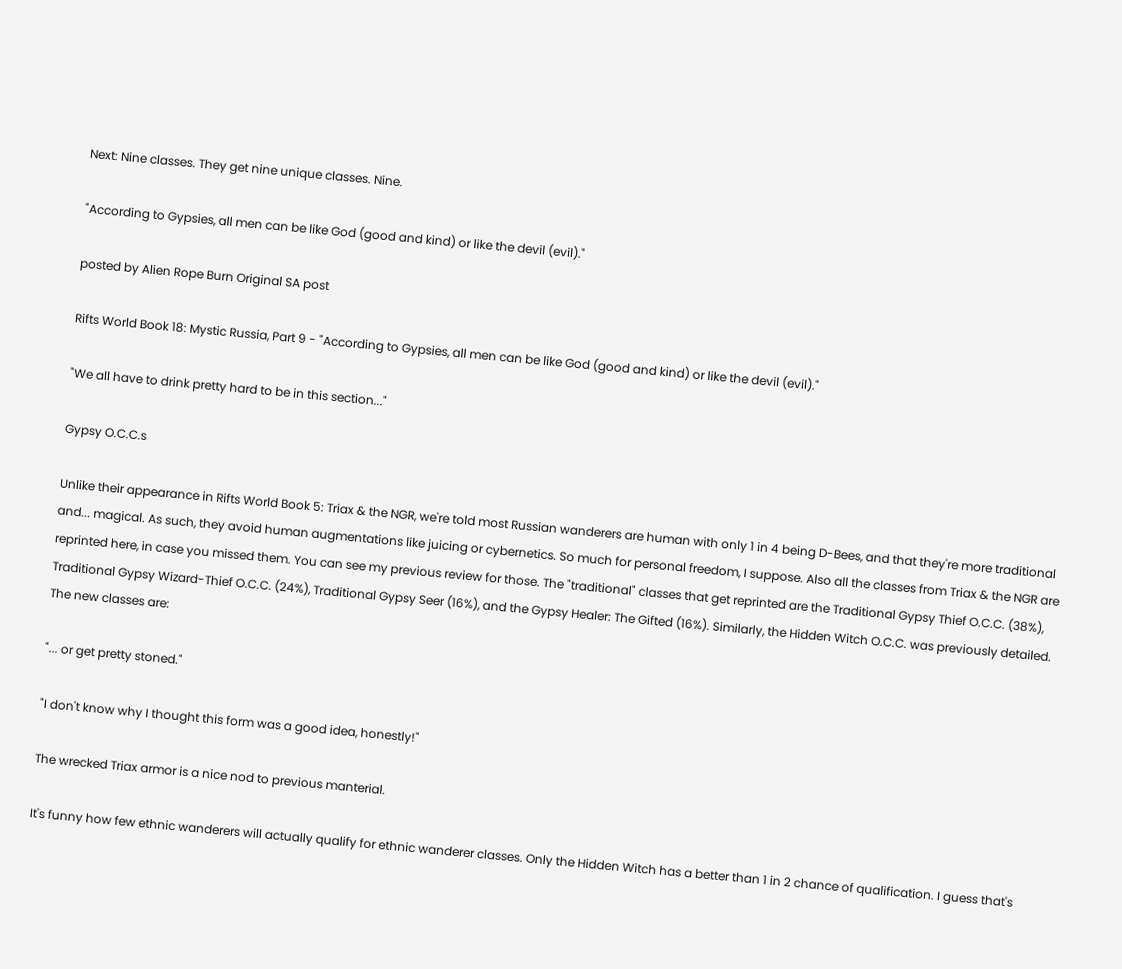Next: Nine classes. They get nine unique classes. Nine.

"According to Gypsies, all men can be like God (good and kind) or like the devil (evil)."

posted by Alien Rope Burn Original SA post

Rifts World Book 18: Mystic Russia, Part 9 - "According to Gypsies, all men can be like God (good and kind) or like the devil (evil)."

"We all have to drink pretty hard to be in this section..."

Gypsy O.C.C.s

Unlike their appearance in Rifts World Book 5: Triax & the NGR, we're told most Russian wanderers are human with only 1 in 4 being D-Bees, and that they're more traditional and... magical. As such, they avoid human augmentations like juicing or cybernetics. So much for personal freedom, I suppose. Also all the classes from Triax & the NGR are reprinted here, in case you missed them. You can see my previous review for those. The "traditional" classes that get reprinted are the Traditional Gypsy Thief O.C.C. (38%), Traditional Gypsy Wizard-Thief O.C.C. (24%), Traditional Gypsy Seer (16%), and the Gypsy Healer: The Gifted (16%). Similarly, the Hidden Witch O.C.C. was previously detailed. The new classes are:

"... or get pretty stoned."

"I don't know why I thought this form was a good idea, honestly!"

The wrecked Triax armor is a nice nod to previous manterial.

It's funny how few ethnic wanderers will actually qualify for ethnic wanderer classes. Only the Hidden Witch has a better than 1 in 2 chance of qualification. I guess that's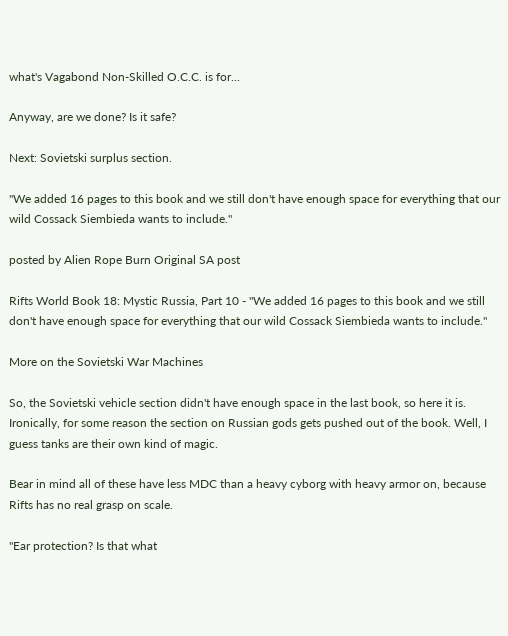what's Vagabond Non-Skilled O.C.C. is for...

Anyway, are we done? Is it safe?

Next: Sovietski surplus section.

"We added 16 pages to this book and we still don't have enough space for everything that our wild Cossack Siembieda wants to include."

posted by Alien Rope Burn Original SA post

Rifts World Book 18: Mystic Russia, Part 10 - "We added 16 pages to this book and we still don't have enough space for everything that our wild Cossack Siembieda wants to include."

More on the Sovietski War Machines

So, the Sovietski vehicle section didn't have enough space in the last book, so here it is. Ironically, for some reason the section on Russian gods gets pushed out of the book. Well, I guess tanks are their own kind of magic.

Bear in mind all of these have less MDC than a heavy cyborg with heavy armor on, because Rifts has no real grasp on scale.

"Ear protection? Is that what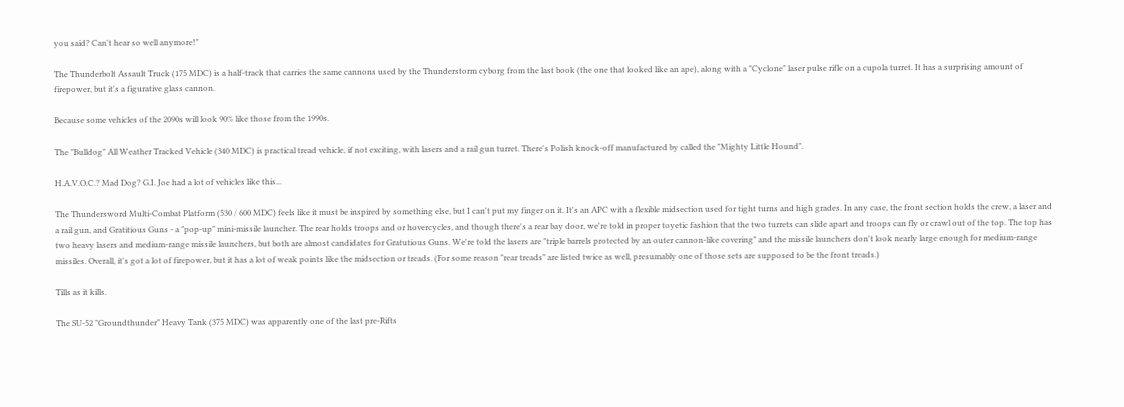you said? Can't hear so well anymore!"

The Thunderbolt Assault Truck (175 MDC) is a half-track that carries the same cannons used by the Thunderstorm cyborg from the last book (the one that looked like an ape), along with a "Cyclone" laser pulse rifle on a cupola turret. It has a surprising amount of firepower, but it's a figurative glass cannon.

Because some vehicles of the 2090s will look 90% like those from the 1990s.

The "Bulldog" All Weather Tracked Vehicle (340 MDC) is practical tread vehicle, if not exciting, with lasers and a rail gun turret. There's Polish knock-off manufactured by called the "Mighty Little Hound".

H.A.V.O.C.? Mad Dog? G.I. Joe had a lot of vehicles like this...

The Thundersword Multi-Combat Platform (530 / 600 MDC) feels like it must be inspired by something else, but I can't put my finger on it. It's an APC with a flexible midsection used for tight turns and high grades. In any case, the front section holds the crew, a laser and a rail gun, and Gratitious Guns - a "pop-up" mini-missile launcher. The rear holds troops and or hovercycles, and though there's a rear bay door, we're told in proper toyetic fashion that the two turrets can slide apart and troops can fly or crawl out of the top. The top has two heavy lasers and medium-range missile launchers, but both are almost candidates for Gratutious Guns. We're told the lasers are "triple barrels protected by an outer cannon-like covering" and the missile launchers don't look nearly large enough for medium-range missiles. Overall, it's got a lot of firepower, but it has a lot of weak points like the midsection or treads. (For some reason "rear treads" are listed twice as well, presumably one of those sets are supposed to be the front treads.)

Tills as it kills.

The SU-52 "Groundthunder" Heavy Tank (375 MDC) was apparently one of the last pre-Rifts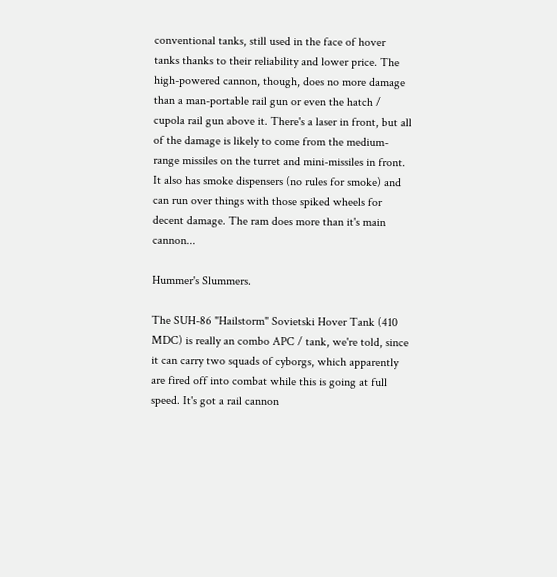conventional tanks, still used in the face of hover tanks thanks to their reliability and lower price. The high-powered cannon, though, does no more damage than a man-portable rail gun or even the hatch / cupola rail gun above it. There's a laser in front, but all of the damage is likely to come from the medium-range missiles on the turret and mini-missiles in front. It also has smoke dispensers (no rules for smoke) and can run over things with those spiked wheels for decent damage. The ram does more than it's main cannon...

Hummer's Slummers.

The SUH-86 "Hailstorm" Sovietski Hover Tank (410 MDC) is really an combo APC / tank, we're told, since it can carry two squads of cyborgs, which apparently are fired off into combat while this is going at full speed. It's got a rail cannon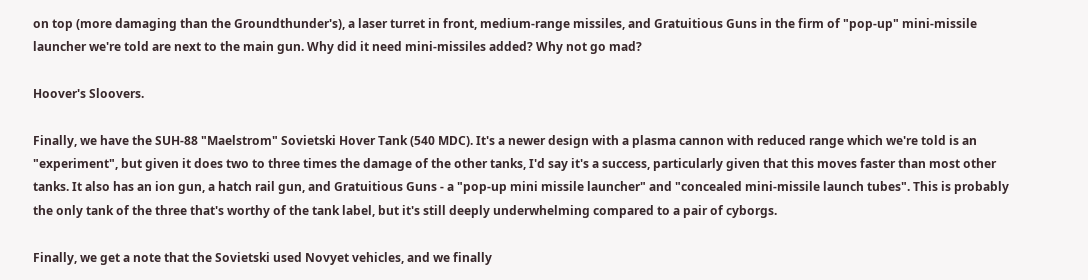on top (more damaging than the Groundthunder's), a laser turret in front, medium-range missiles, and Gratuitious Guns in the firm of "pop-up" mini-missile launcher we're told are next to the main gun. Why did it need mini-missiles added? Why not go mad?

Hoover's Sloovers.

Finally, we have the SUH-88 "Maelstrom" Sovietski Hover Tank (540 MDC). It's a newer design with a plasma cannon with reduced range which we're told is an "experiment", but given it does two to three times the damage of the other tanks, I'd say it's a success, particularly given that this moves faster than most other tanks. It also has an ion gun, a hatch rail gun, and Gratuitious Guns - a "pop-up mini missile launcher" and "concealed mini-missile launch tubes". This is probably the only tank of the three that's worthy of the tank label, but it's still deeply underwhelming compared to a pair of cyborgs.

Finally, we get a note that the Sovietski used Novyet vehicles, and we finally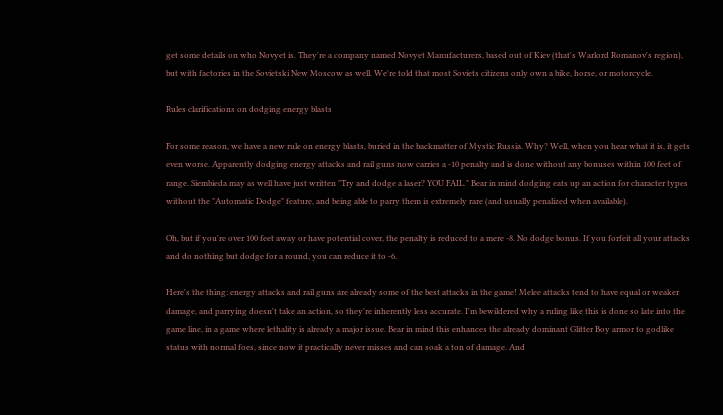get some details on who Novyet is. They're a company named Novyet Manufacturers, based out of Kiev (that's Warlord Romanov's region), but with factories in the Sovietski New Moscow as well. We're told that most Soviets citizens only own a bike, horse, or motorcycle.

Rules clarifications on dodging energy blasts

For some reason, we have a new rule on energy blasts, buried in the backmatter of Mystic Russia. Why? Well, when you hear what it is, it gets even worse. Apparently dodging energy attacks and rail guns now carries a -10 penalty and is done without any bonuses within 100 feet of range. Siembieda may as well have just written "Try and dodge a laser? YOU FAIL." Bear in mind dodging eats up an action for character types without the "Automatic Dodge" feature, and being able to parry them is extremely rare (and usually penalized when available).

Oh, but if you're over 100 feet away or have potential cover, the penalty is reduced to a mere -8. No dodge bonus. If you forfeit all your attacks and do nothing but dodge for a round, you can reduce it to -6.

Here's the thing: energy attacks and rail guns are already some of the best attacks in the game! Melee attacks tend to have equal or weaker damage, and parrying doesn't take an action, so they're inherently less accurate. I'm bewildered why a ruling like this is done so late into the game line, in a game where lethality is already a major issue. Bear in mind this enhances the already dominant Glitter Boy armor to godlike status with normal foes, since now it practically never misses and can soak a ton of damage. And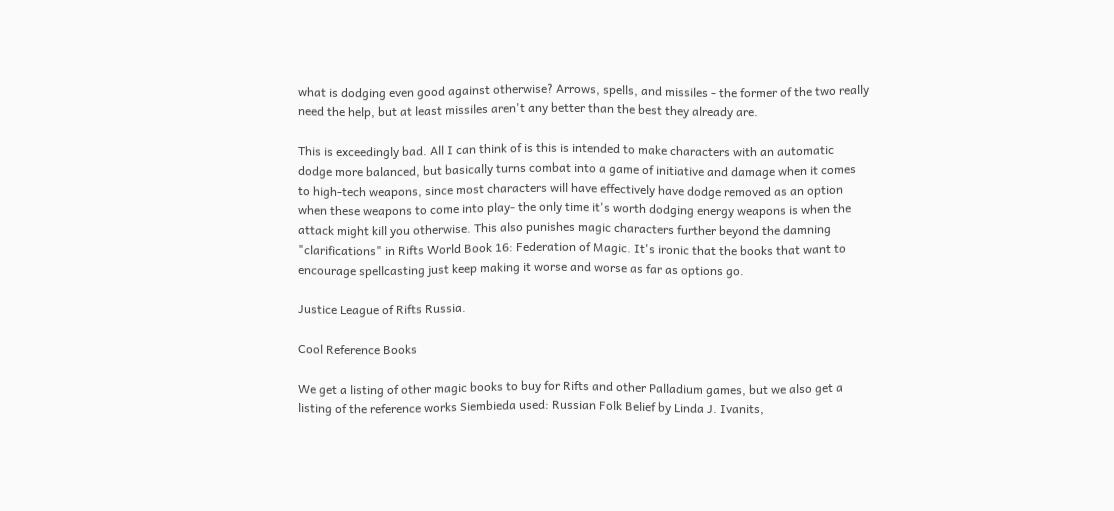what is dodging even good against otherwise? Arrows, spells, and missiles - the former of the two really need the help, but at least missiles aren't any better than the best they already are.

This is exceedingly bad. All I can think of is this is intended to make characters with an automatic dodge more balanced, but basically turns combat into a game of initiative and damage when it comes to high-tech weapons, since most characters will have effectively have dodge removed as an option when these weapons to come into play- the only time it's worth dodging energy weapons is when the attack might kill you otherwise. This also punishes magic characters further beyond the damning "clarifications" in Rifts World Book 16: Federation of Magic. It's ironic that the books that want to encourage spellcasting just keep making it worse and worse as far as options go.

Justice League of Rifts Russia.

Cool Reference Books

We get a listing of other magic books to buy for Rifts and other Palladium games, but we also get a listing of the reference works Siembieda used: Russian Folk Belief by Linda J. Ivanits,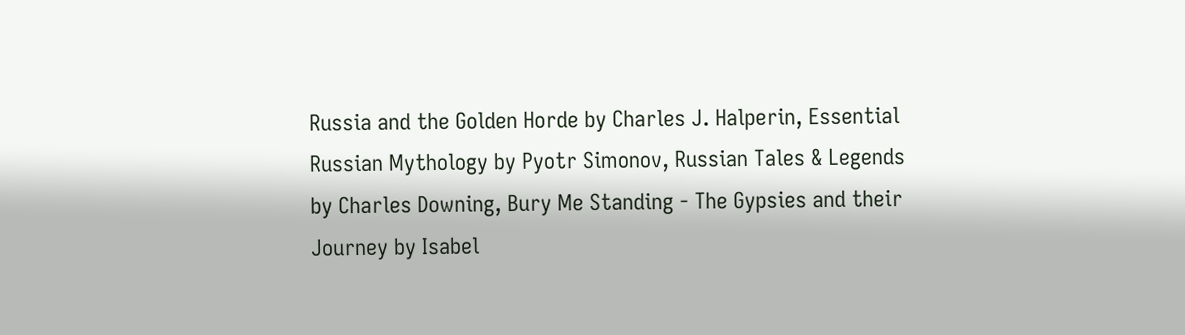Russia and the Golden Horde by Charles J. Halperin, Essential Russian Mythology by Pyotr Simonov, Russian Tales & Legends by Charles Downing, Bury Me Standing - The Gypsies and their Journey by Isabel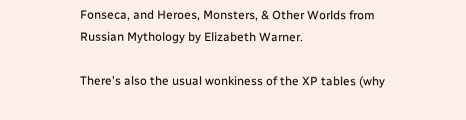Fonseca, and Heroes, Monsters, & Other Worlds from Russian Mythology by Elizabeth Warner.

There's also the usual wonkiness of the XP tables (why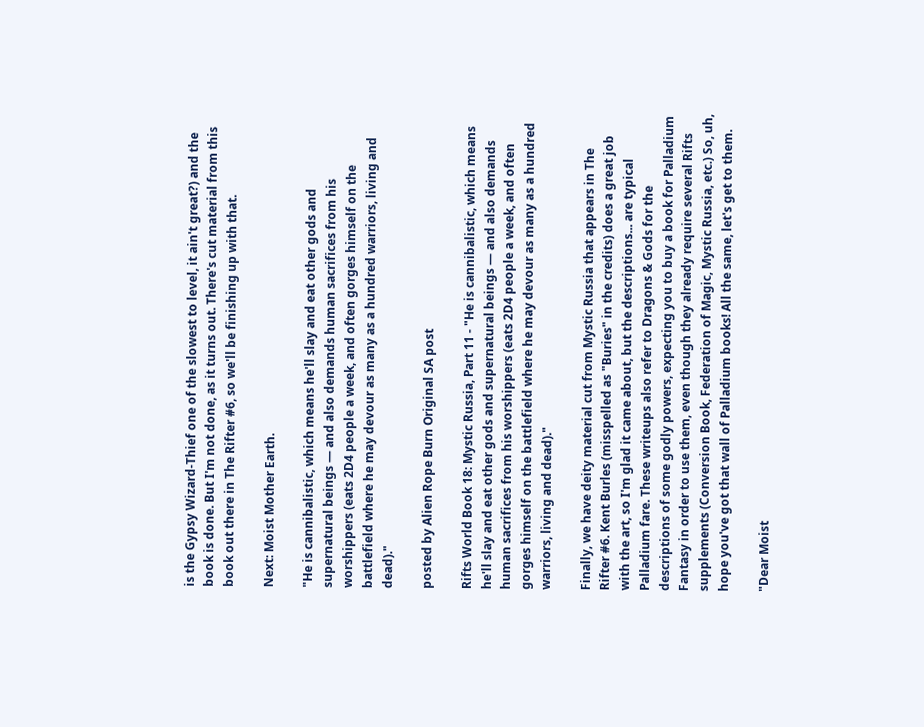is the Gypsy Wizard-Thief one of the slowest to level, it ain't great?) and the book is done. But I'm not done, as it turns out. There's cut material from this book out there in The Rifter #6, so we'll be finishing up with that.

Next: Moist Mother Earth.

"He is cannibalistic, which means he'll slay and eat other gods and supernatural beings — and also demands human sacrifices from his worshippers (eats 2D4 people a week, and often gorges himself on the battlefield where he may devour as many as a hundred warriors, living and dead)."

posted by Alien Rope Burn Original SA post

Rifts World Book 18: Mystic Russia, Part 11 - "He is cannibalistic, which means he'll slay and eat other gods and supernatural beings — and also demands human sacrifices from his worshippers (eats 2D4 people a week, and often gorges himself on the battlefield where he may devour as many as a hundred warriors, living and dead)."

Finally, we have deity material cut from Mystic Russia that appears in The Rifter #6. Kent Burles (misspelled as "Buries" in the credits) does a great job with the art, so I'm glad it came about, but the descriptions... are typical Palladium fare. These writeups also refer to Dragons & Gods for the descriptions of some godly powers, expecting you to buy a book for Palladium Fantasy in order to use them, even though they already require several Rifts supplements (Conversion Book, Federation of Magic, Mystic Russia, etc.) So, uh, hope you've got that wall of Palladium books! All the same, let's get to them.

"Dear Moist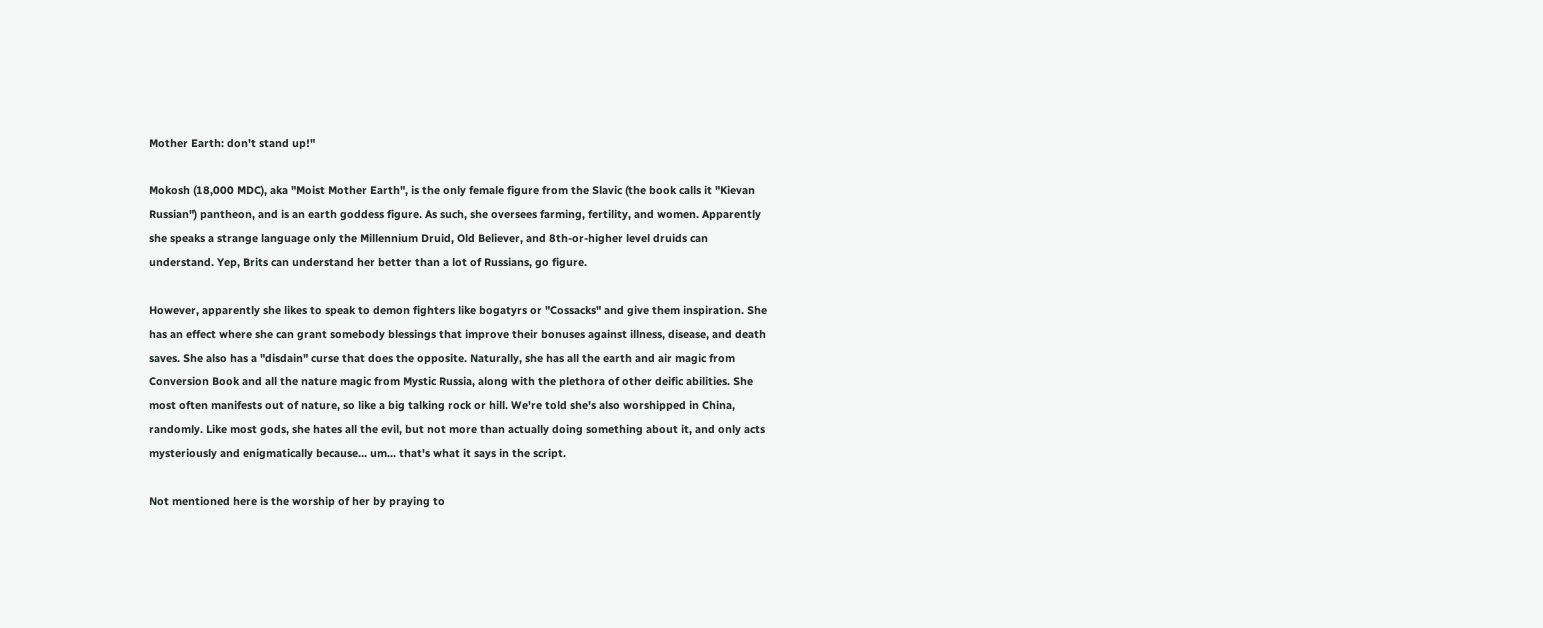Mother Earth: don't stand up!"

Mokosh (18,000 MDC), aka "Moist Mother Earth", is the only female figure from the Slavic (the book calls it "Kievan Russian") pantheon, and is an earth goddess figure. As such, she oversees farming, fertility, and women. Apparently she speaks a strange language only the Millennium Druid, Old Believer, and 8th-or-higher level druids can understand. Yep, Brits can understand her better than a lot of Russians, go figure.

However, apparently she likes to speak to demon fighters like bogatyrs or "Cossacks" and give them inspiration. She has an effect where she can grant somebody blessings that improve their bonuses against illness, disease, and death saves. She also has a "disdain" curse that does the opposite. Naturally, she has all the earth and air magic from Conversion Book and all the nature magic from Mystic Russia, along with the plethora of other deific abilities. She most often manifests out of nature, so like a big talking rock or hill. We're told she's also worshipped in China, randomly. Like most gods, she hates all the evil, but not more than actually doing something about it, and only acts mysteriously and enigmatically because... um... that's what it says in the script.

Not mentioned here is the worship of her by praying to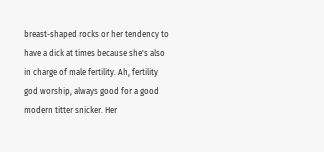breast-shaped rocks or her tendency to have a dick at times because she's also in charge of male fertility. Ah, fertility god worship, always good for a good modern titter snicker. Her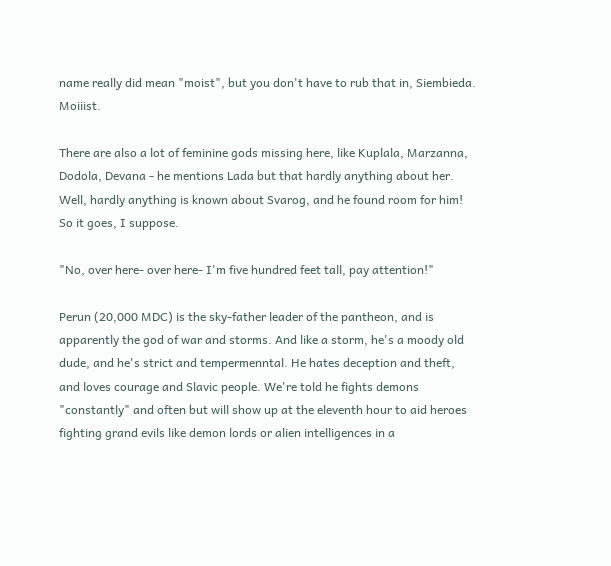name really did mean "moist", but you don't have to rub that in, Siembieda. Moiiist.

There are also a lot of feminine gods missing here, like Kuplala, Marzanna, Dodola, Devana - he mentions Lada but that hardly anything about her. Well, hardly anything is known about Svarog, and he found room for him! So it goes, I suppose.

"No, over here- over here- I'm five hundred feet tall, pay attention!"

Perun (20,000 MDC) is the sky-father leader of the pantheon, and is apparently the god of war and storms. And like a storm, he's a moody old dude, and he's strict and tempermenntal. He hates deception and theft, and loves courage and Slavic people. We're told he fights demons "constantly" and often but will show up at the eleventh hour to aid heroes fighting grand evils like demon lords or alien intelligences in a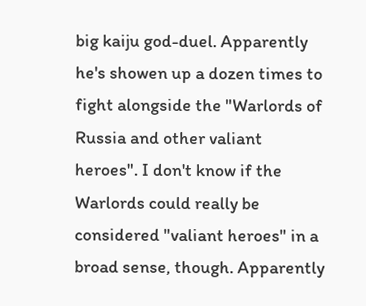big kaiju god-duel. Apparently he's showen up a dozen times to fight alongside the "Warlords of Russia and other valiant heroes". I don't know if the Warlords could really be considered "valiant heroes" in a broad sense, though. Apparently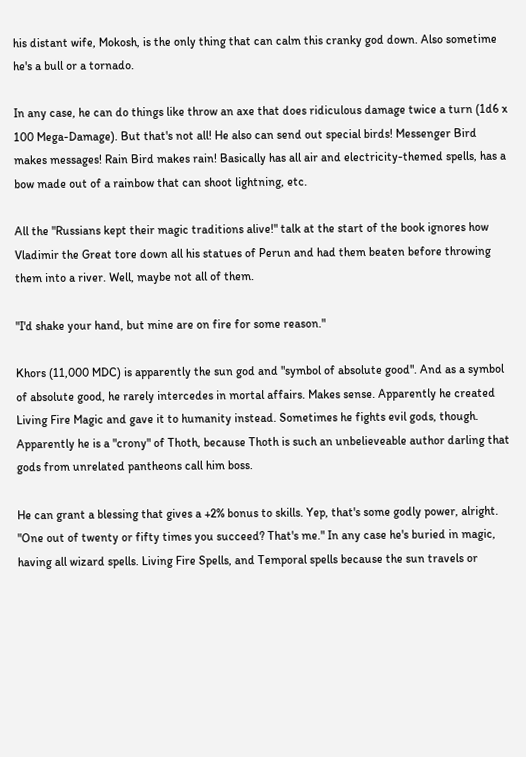his distant wife, Mokosh, is the only thing that can calm this cranky god down. Also sometime he's a bull or a tornado.

In any case, he can do things like throw an axe that does ridiculous damage twice a turn (1d6 x 100 Mega-Damage). But that's not all! He also can send out special birds! Messenger Bird makes messages! Rain Bird makes rain! Basically has all air and electricity-themed spells, has a bow made out of a rainbow that can shoot lightning, etc.

All the "Russians kept their magic traditions alive!" talk at the start of the book ignores how Vladimir the Great tore down all his statues of Perun and had them beaten before throwing them into a river. Well, maybe not all of them.

"I'd shake your hand, but mine are on fire for some reason."

Khors (11,000 MDC) is apparently the sun god and "symbol of absolute good". And as a symbol of absolute good, he rarely intercedes in mortal affairs. Makes sense. Apparently he created Living Fire Magic and gave it to humanity instead. Sometimes he fights evil gods, though. Apparently he is a "crony" of Thoth, because Thoth is such an unbelieveable author darling that gods from unrelated pantheons call him boss.

He can grant a blessing that gives a +2% bonus to skills. Yep, that's some godly power, alright. "One out of twenty or fifty times you succeed? That's me." In any case he's buried in magic, having all wizard spells. Living Fire Spells, and Temporal spells because the sun travels or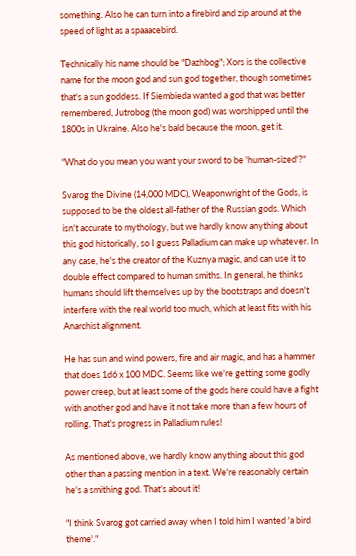something. Also he can turn into a firebird and zip around at the speed of light as a spaaacebird.

Technically his name should be "Dazhbog"; Xors is the collective name for the moon god and sun god together, though sometimes that's a sun goddess. If Siembieda wanted a god that was better remembered, Jutrobog (the moon god) was worshipped until the 1800s in Ukraine. Also he's bald because the moon, get it.

"What do you mean you want your sword to be 'human-sized'?"

Svarog the Divine (14,000 MDC), Weaponwright of the Gods, is supposed to be the oldest all-father of the Russian gods. Which isn't accurate to mythology, but we hardly know anything about this god historically, so I guess Palladium can make up whatever. In any case, he's the creator of the Kuznya magic, and can use it to double effect compared to human smiths. In general, he thinks humans should lift themselves up by the bootstraps and doesn't interfere with the real world too much, which at least fits with his Anarchist alignment.

He has sun and wind powers, fire and air magic, and has a hammer that does 1d6 x 100 MDC. Seems like we're getting some godly power creep, but at least some of the gods here could have a fight with another god and have it not take more than a few hours of rolling. That's progress in Palladium rules!

As mentioned above, we hardly know anything about this god other than a passing mention in a text. We're reasonably certain he's a smithing god. That's about it!

"I think Svarog got carried away when I told him I wanted 'a bird theme'."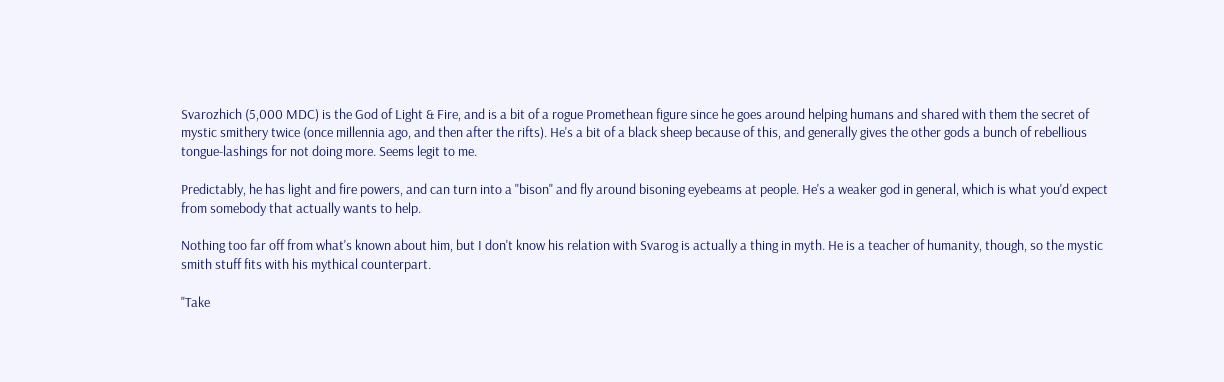Svarozhich (5,000 MDC) is the God of Light & Fire, and is a bit of a rogue Promethean figure since he goes around helping humans and shared with them the secret of mystic smithery twice (once millennia ago, and then after the rifts). He's a bit of a black sheep because of this, and generally gives the other gods a bunch of rebellious tongue-lashings for not doing more. Seems legit to me.

Predictably, he has light and fire powers, and can turn into a "bison" and fly around bisoning eyebeams at people. He's a weaker god in general, which is what you'd expect from somebody that actually wants to help.

Nothing too far off from what's known about him, but I don't know his relation with Svarog is actually a thing in myth. He is a teacher of humanity, though, so the mystic smith stuff fits with his mythical counterpart.

"Take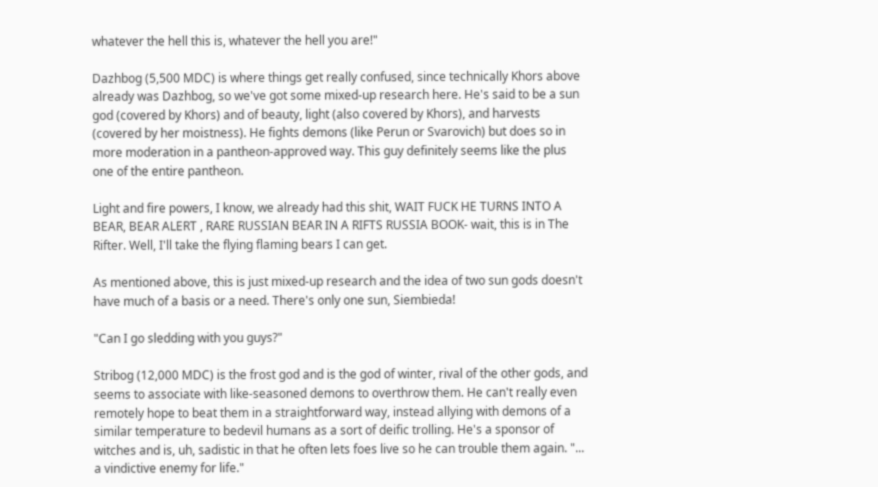whatever the hell this is, whatever the hell you are!"

Dazhbog (5,500 MDC) is where things get really confused, since technically Khors above already was Dazhbog, so we've got some mixed-up research here. He's said to be a sun god (covered by Khors) and of beauty, light (also covered by Khors), and harvests (covered by her moistness). He fights demons (like Perun or Svarovich) but does so in more moderation in a pantheon-approved way. This guy definitely seems like the plus one of the entire pantheon.

Light and fire powers, I know, we already had this shit, WAIT FUCK HE TURNS INTO A BEAR, BEAR ALERT , RARE RUSSIAN BEAR IN A RIFTS RUSSIA BOOK- wait, this is in The Rifter. Well, I'll take the flying flaming bears I can get.

As mentioned above, this is just mixed-up research and the idea of two sun gods doesn't have much of a basis or a need. There's only one sun, Siembieda!

"Can I go sledding with you guys?"

Stribog (12,000 MDC) is the frost god and is the god of winter, rival of the other gods, and seems to associate with like-seasoned demons to overthrow them. He can't really even remotely hope to beat them in a straightforward way, instead allying with demons of a similar temperature to bedevil humans as a sort of deific trolling. He's a sponsor of witches and is, uh, sadistic in that he often lets foes live so he can trouble them again. "... a vindictive enemy for life."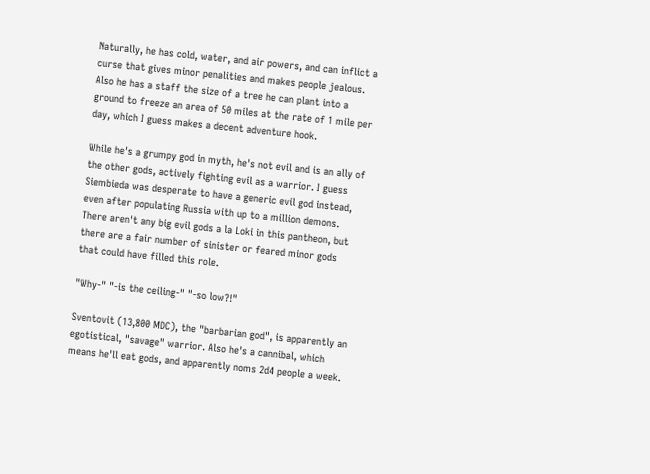Naturally, he has cold, water, and air powers, and can inflict a curse that gives minor penalities and makes people jealous. Also he has a staff the size of a tree he can plant into a ground to freeze an area of 50 miles at the rate of 1 mile per day, which I guess makes a decent adventure hook.

While he's a grumpy god in myth, he's not evil and is an ally of the other gods, actively fighting evil as a warrior. I guess Siembieda was desperate to have a generic evil god instead, even after populating Russia with up to a million demons. There aren't any big evil gods a la Loki in this pantheon, but there are a fair number of sinister or feared minor gods that could have filled this role.

"Why-" "-is the ceiling-" "-so low?!"

Sventovit (13,800 MDC), the "barbarian god", is apparently an egotistical, "savage" warrior. Also he's a cannibal, which means he'll eat gods, and apparently noms 2d4 people a week.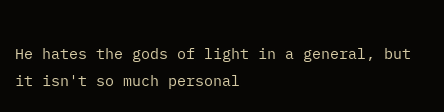He hates the gods of light in a general, but it isn't so much personal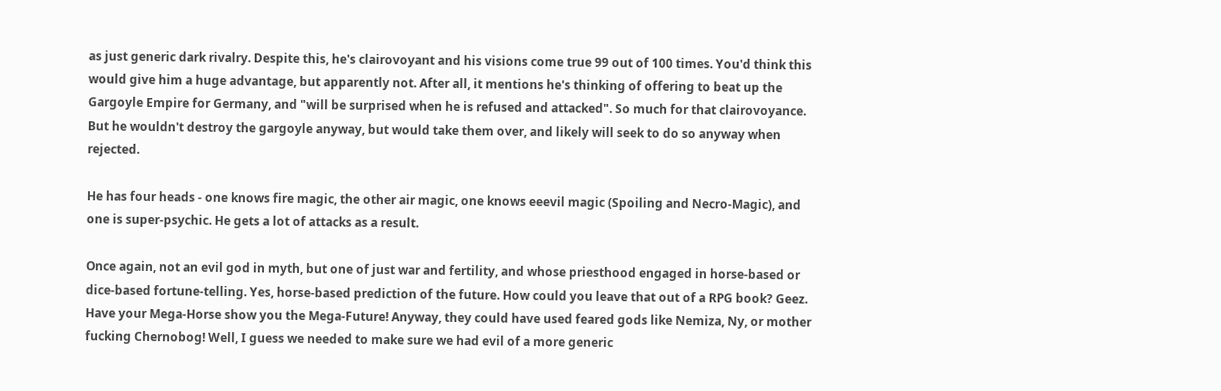as just generic dark rivalry. Despite this, he's clairovoyant and his visions come true 99 out of 100 times. You'd think this would give him a huge advantage, but apparently not. After all, it mentions he's thinking of offering to beat up the Gargoyle Empire for Germany, and "will be surprised when he is refused and attacked". So much for that clairovoyance. But he wouldn't destroy the gargoyle anyway, but would take them over, and likely will seek to do so anyway when rejected.

He has four heads - one knows fire magic, the other air magic, one knows eeevil magic (Spoiling and Necro-Magic), and one is super-psychic. He gets a lot of attacks as a result.

Once again, not an evil god in myth, but one of just war and fertility, and whose priesthood engaged in horse-based or dice-based fortune-telling. Yes, horse-based prediction of the future. How could you leave that out of a RPG book? Geez. Have your Mega-Horse show you the Mega-Future! Anyway, they could have used feared gods like Nemiza, Ny, or mother fucking Chernobog! Well, I guess we needed to make sure we had evil of a more generic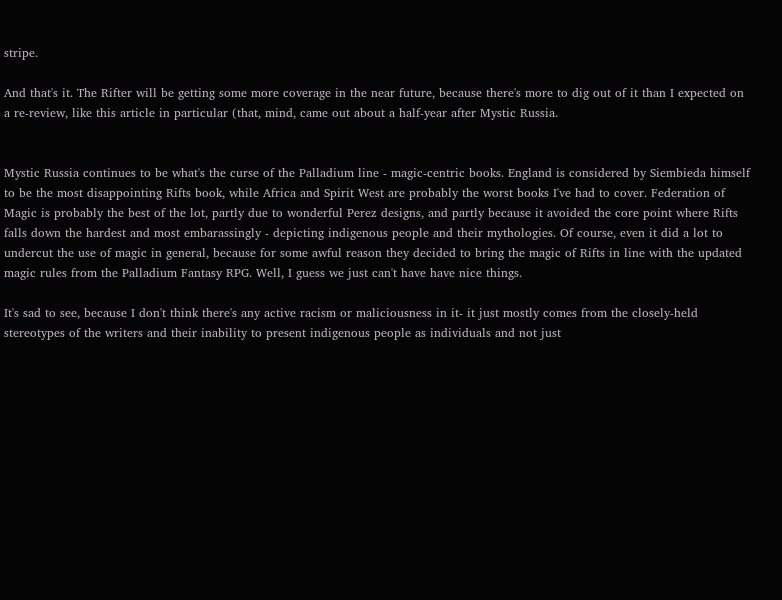stripe.

And that's it. The Rifter will be getting some more coverage in the near future, because there's more to dig out of it than I expected on a re-review, like this article in particular (that, mind, came out about a half-year after Mystic Russia.


Mystic Russia continues to be what's the curse of the Palladium line - magic-centric books. England is considered by Siembieda himself to be the most disappointing Rifts book, while Africa and Spirit West are probably the worst books I've had to cover. Federation of Magic is probably the best of the lot, partly due to wonderful Perez designs, and partly because it avoided the core point where Rifts falls down the hardest and most embarassingly - depicting indigenous people and their mythologies. Of course, even it did a lot to undercut the use of magic in general, because for some awful reason they decided to bring the magic of Rifts in line with the updated magic rules from the Palladium Fantasy RPG. Well, I guess we just can't have have nice things.

It's sad to see, because I don't think there's any active racism or maliciousness in it- it just mostly comes from the closely-held stereotypes of the writers and their inability to present indigenous people as individuals and not just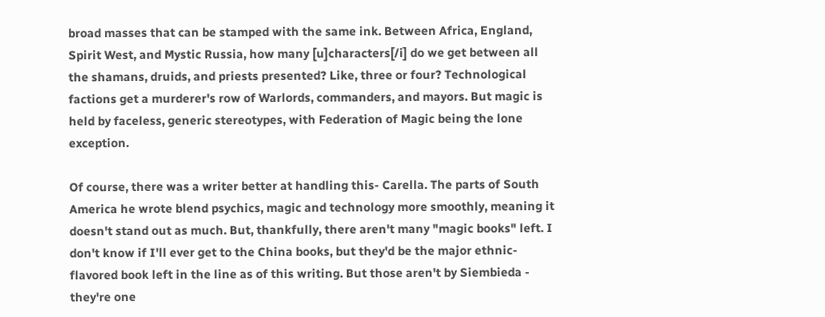broad masses that can be stamped with the same ink. Between Africa, England, Spirit West, and Mystic Russia, how many [u]characters[/i] do we get between all the shamans, druids, and priests presented? Like, three or four? Technological factions get a murderer's row of Warlords, commanders, and mayors. But magic is held by faceless, generic stereotypes, with Federation of Magic being the lone exception.

Of course, there was a writer better at handling this- Carella. The parts of South America he wrote blend psychics, magic and technology more smoothly, meaning it doesn't stand out as much. But, thankfully, there aren't many "magic books" left. I don't know if I'll ever get to the China books, but they'd be the major ethnic-flavored book left in the line as of this writing. But those aren't by Siembieda - they're one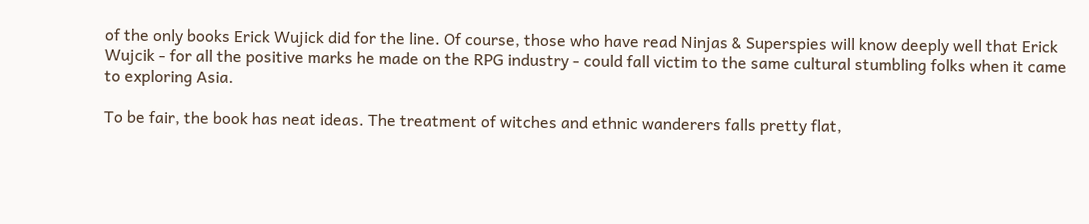of the only books Erick Wujick did for the line. Of course, those who have read Ninjas & Superspies will know deeply well that Erick Wujcik - for all the positive marks he made on the RPG industry - could fall victim to the same cultural stumbling folks when it came to exploring Asia.

To be fair, the book has neat ideas. The treatment of witches and ethnic wanderers falls pretty flat,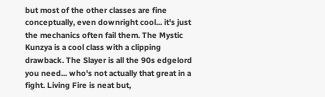but most of the other classes are fine conceptually, even downright cool... it's just the mechanics often fail them. The Mystic Kunzya is a cool class with a clipping drawback. The Slayer is all the 90s edgelord you need... who's not actually that great in a fight. Living Fire is neat but,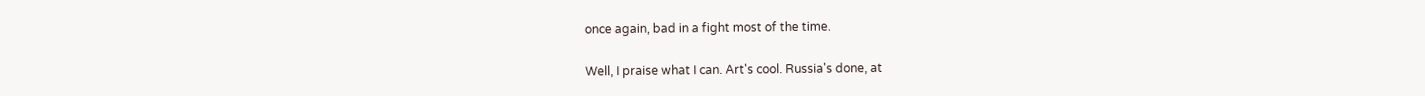once again, bad in a fight most of the time.

Well, I praise what I can. Art's cool. Russia's done, at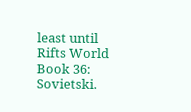least until Rifts World Book 36: Sovietski.